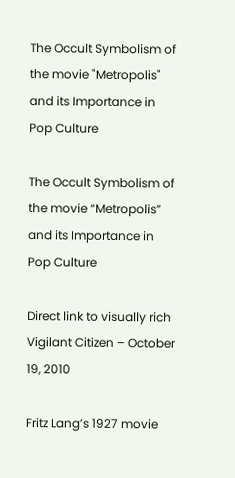The Occult Symbolism of the movie "Metropolis" and its Importance in Pop Culture

The Occult Symbolism of the movie “Metropolis” and its Importance in Pop Culture

Direct link to visually rich Vigilant Citizen – October 19, 2010

Fritz Lang’s 1927 movie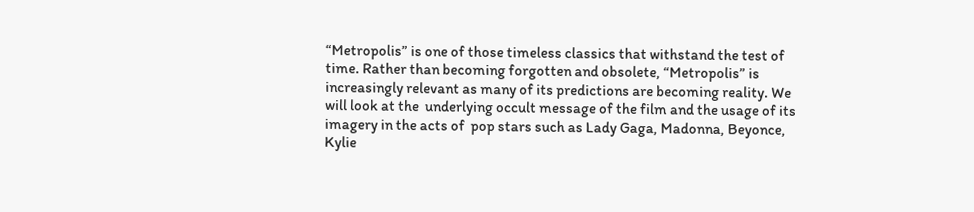“Metropolis” is one of those timeless classics that withstand the test of time. Rather than becoming forgotten and obsolete, “Metropolis” is increasingly relevant as many of its predictions are becoming reality. We will look at the  underlying occult message of the film and the usage of its imagery in the acts of  pop stars such as Lady Gaga, Madonna, Beyonce, Kylie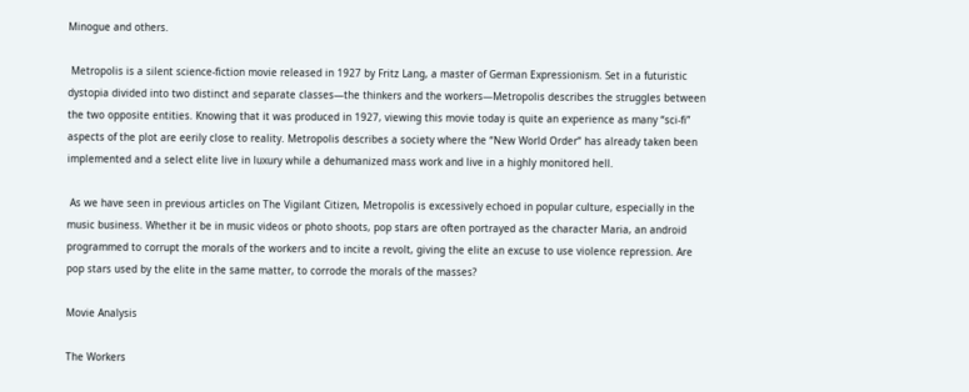Minogue and others.

 Metropolis is a silent science-fiction movie released in 1927 by Fritz Lang, a master of German Expressionism. Set in a futuristic dystopia divided into two distinct and separate classes—the thinkers and the workers—Metropolis describes the struggles between the two opposite entities. Knowing that it was produced in 1927, viewing this movie today is quite an experience as many “sci-fi” aspects of the plot are eerily close to reality. Metropolis describes a society where the “New World Order” has already taken been implemented and a select elite live in luxury while a dehumanized mass work and live in a highly monitored hell.

 As we have seen in previous articles on The Vigilant Citizen, Metropolis is excessively echoed in popular culture, especially in the music business. Whether it be in music videos or photo shoots, pop stars are often portrayed as the character Maria, an android programmed to corrupt the morals of the workers and to incite a revolt, giving the elite an excuse to use violence repression. Are pop stars used by the elite in the same matter, to corrode the morals of the masses?

Movie Analysis

The Workers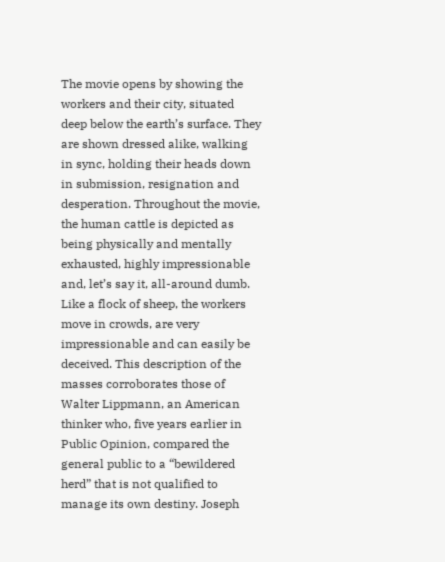The movie opens by showing the workers and their city, situated deep below the earth’s surface. They are shown dressed alike, walking in sync, holding their heads down in submission, resignation and desperation. Throughout the movie, the human cattle is depicted as being physically and mentally exhausted, highly impressionable and, let’s say it, all-around dumb. Like a flock of sheep, the workers move in crowds, are very impressionable and can easily be deceived. This description of the masses corroborates those of Walter Lippmann, an American thinker who, five years earlier in Public Opinion, compared the general public to a “bewildered herd” that is not qualified to manage its own destiny. Joseph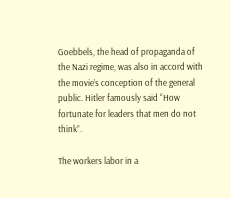Goebbels, the head of propaganda of the Nazi regime, was also in accord with the movie’s conception of the general public. Hitler famously said “How fortunate for leaders that men do not think”.

The workers labor in a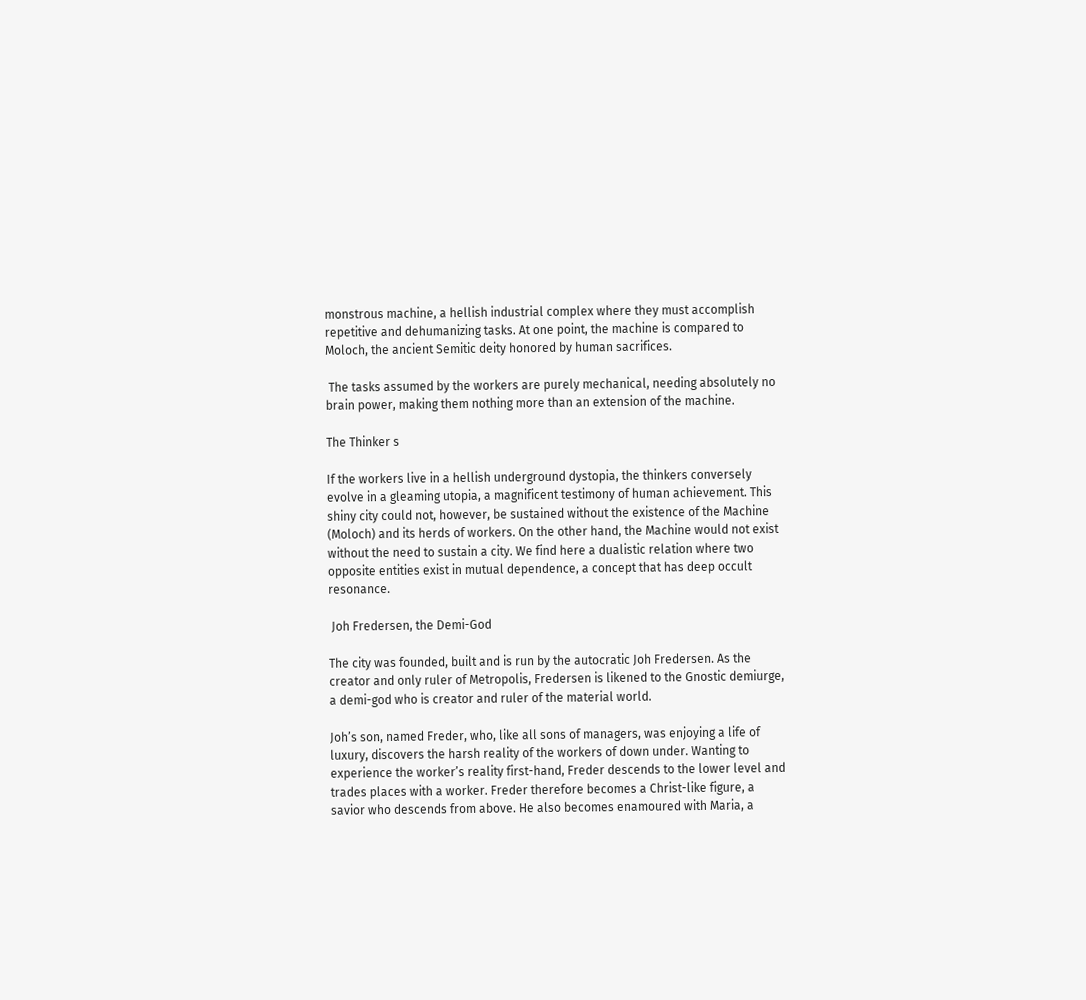monstrous machine, a hellish industrial complex where they must accomplish repetitive and dehumanizing tasks. At one point, the machine is compared to Moloch, the ancient Semitic deity honored by human sacrifices.

 The tasks assumed by the workers are purely mechanical, needing absolutely no brain power, making them nothing more than an extension of the machine.

The Thinker s

If the workers live in a hellish underground dystopia, the thinkers conversely evolve in a gleaming utopia, a magnificent testimony of human achievement. This shiny city could not, however, be sustained without the existence of the Machine (Moloch) and its herds of workers. On the other hand, the Machine would not exist without the need to sustain a city. We find here a dualistic relation where two opposite entities exist in mutual dependence, a concept that has deep occult resonance.

 Joh Fredersen, the Demi-God

The city was founded, built and is run by the autocratic Joh Fredersen. As the creator and only ruler of Metropolis, Fredersen is likened to the Gnostic demiurge, a demi-god who is creator and ruler of the material world.

Joh’s son, named Freder, who, like all sons of managers, was enjoying a life of luxury, discovers the harsh reality of the workers of down under. Wanting to experience the worker’s reality first-hand, Freder descends to the lower level and trades places with a worker. Freder therefore becomes a Christ-like figure, a savior who descends from above. He also becomes enamoured with Maria, a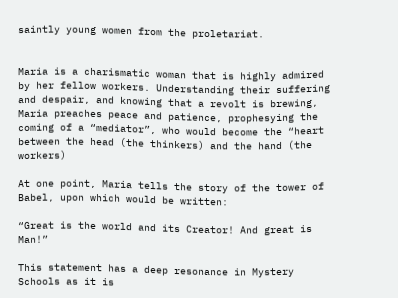saintly young women from the proletariat.


Maria is a charismatic woman that is highly admired by her fellow workers. Understanding their suffering and despair, and knowing that a revolt is brewing, Maria preaches peace and patience, prophesying the coming of a “mediator”, who would become the “heart between the head (the thinkers) and the hand (the workers)

At one point, Maria tells the story of the tower of Babel, upon which would be written:

“Great is the world and its Creator! And great is Man!”

This statement has a deep resonance in Mystery Schools as it is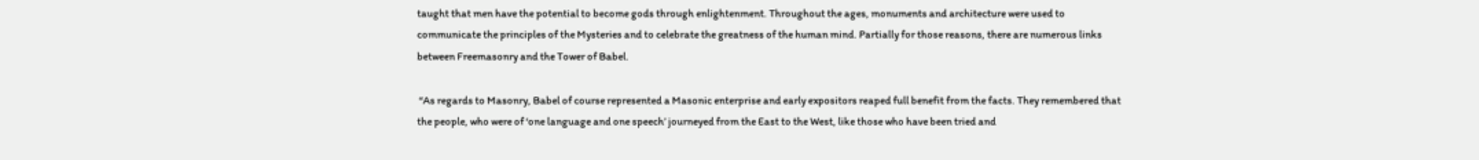taught that men have the potential to become gods through enlightenment. Throughout the ages, monuments and architecture were used to communicate the principles of the Mysteries and to celebrate the greatness of the human mind. Partially for those reasons, there are numerous links between Freemasonry and the Tower of Babel.

 “As regards to Masonry, Babel of course represented a Masonic enterprise and early expositors reaped full benefit from the facts. They remembered that the people, who were of ‘one language and one speech’ journeyed from the East to the West, like those who have been tried and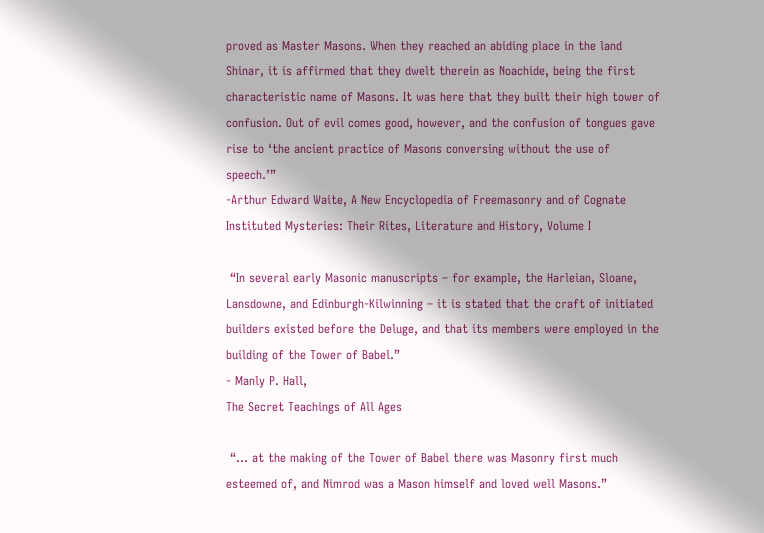proved as Master Masons. When they reached an abiding place in the land Shinar, it is affirmed that they dwelt therein as Noachide, being the first characteristic name of Masons. It was here that they built their high tower of confusion. Out of evil comes good, however, and the confusion of tongues gave rise to ‘the ancient practice of Masons conversing without the use of speech.’”
-Arthur Edward Waite, A New Encyclopedia of Freemasonry and of Cognate Instituted Mysteries: Their Rites, Literature and History, Volume I

 “In several early Masonic manuscripts – for example, the Harleian, Sloane, Lansdowne, and Edinburgh-Kilwinning – it is stated that the craft of initiated builders existed before the Deluge, and that its members were employed in the building of the Tower of Babel.”
- Manly P. Hall,
The Secret Teachings of All Ages

 “… at the making of the Tower of Babel there was Masonry first much esteemed of, and Nimrod was a Mason himself and loved well Masons.”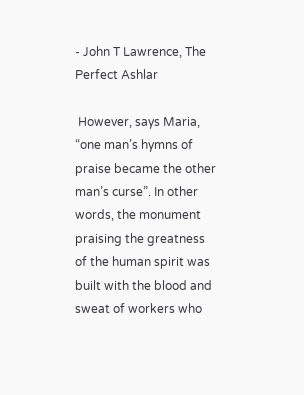- John T Lawrence, The Perfect Ashlar

 However, says Maria, “one man’s hymns of praise became the other man’s curse”. In other words, the monument praising the greatness of the human spirit was built with the blood and sweat of workers who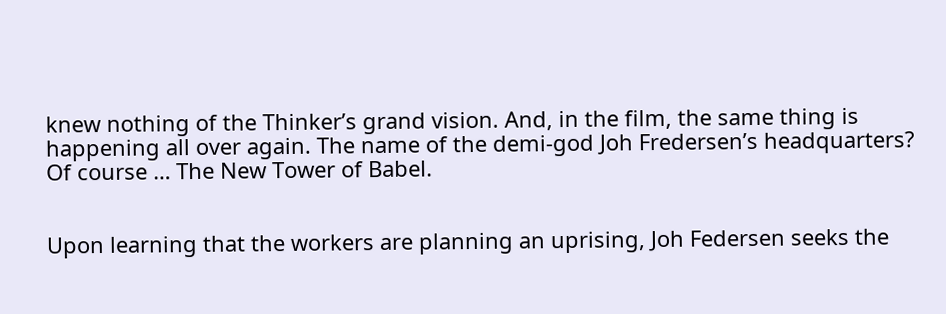knew nothing of the Thinker’s grand vision. And, in the film, the same thing is happening all over again. The name of the demi-god Joh Fredersen’s headquarters? Of course … The New Tower of Babel.


Upon learning that the workers are planning an uprising, Joh Federsen seeks the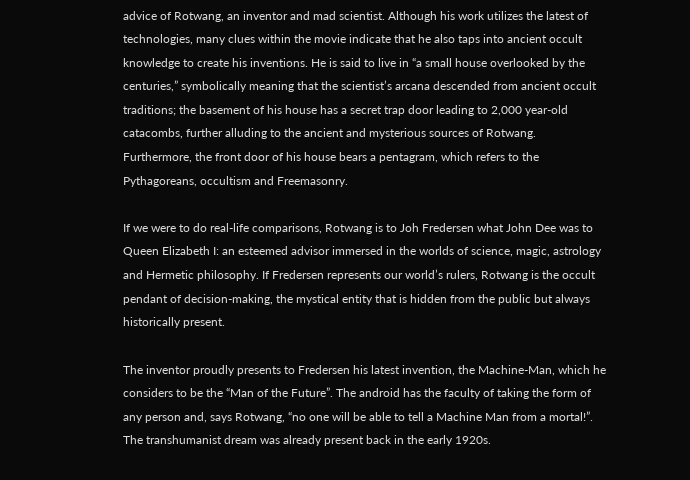advice of Rotwang, an inventor and mad scientist. Although his work utilizes the latest of technologies, many clues within the movie indicate that he also taps into ancient occult knowledge to create his inventions. He is said to live in “a small house overlooked by the centuries,” symbolically meaning that the scientist’s arcana descended from ancient occult traditions; the basement of his house has a secret trap door leading to 2,000 year-old catacombs, further alluding to the ancient and mysterious sources of Rotwang. Furthermore, the front door of his house bears a pentagram, which refers to the Pythagoreans, occultism and Freemasonry.

If we were to do real-life comparisons, Rotwang is to Joh Fredersen what John Dee was to Queen Elizabeth I: an esteemed advisor immersed in the worlds of science, magic, astrology and Hermetic philosophy. If Fredersen represents our world’s rulers, Rotwang is the occult pendant of decision-making, the mystical entity that is hidden from the public but always historically present.

The inventor proudly presents to Fredersen his latest invention, the Machine-Man, which he considers to be the “Man of the Future”. The android has the faculty of taking the form of any person and, says Rotwang, “no one will be able to tell a Machine Man from a mortal!”. The transhumanist dream was already present back in the early 1920s.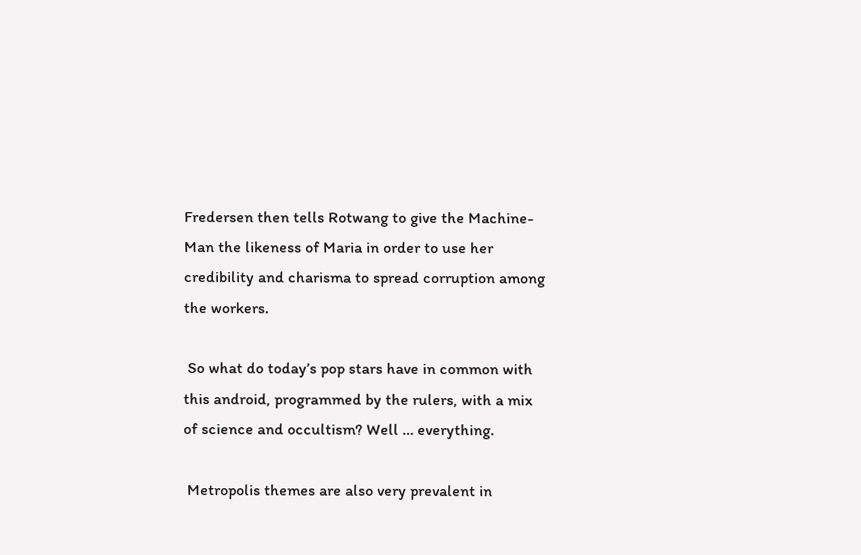Fredersen then tells Rotwang to give the Machine-Man the likeness of Maria in order to use her credibility and charisma to spread corruption among the workers.

 So what do today’s pop stars have in common with this android, programmed by the rulers, with a mix of science and occultism? Well … everything.

 Metropolis themes are also very prevalent in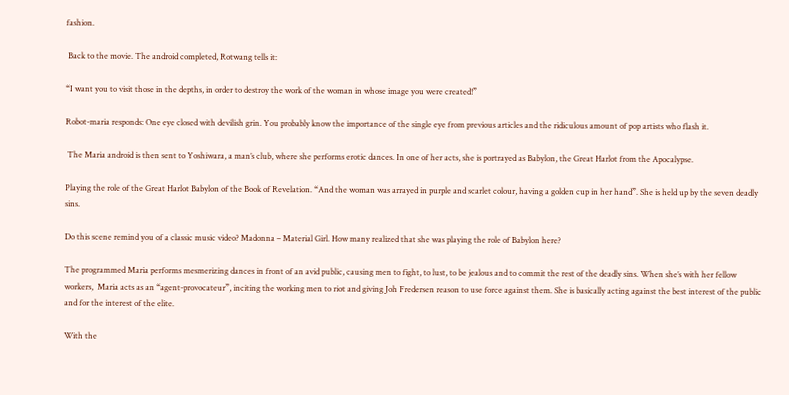fashion.

 Back to the movie. The android completed, Rotwang tells it:

“I want you to visit those in the depths, in order to destroy the work of the woman in whose image you were created!”

Robot-maria responds: One eye closed with devilish grin. You probably know the importance of the single eye from previous articles and the ridiculous amount of pop artists who flash it.

 The Maria android is then sent to Yoshiwara, a man’s club, where she performs erotic dances. In one of her acts, she is portrayed as Babylon, the Great Harlot from the Apocalypse.

Playing the role of the Great Harlot Babylon of the Book of Revelation. “And the woman was arrayed in purple and scarlet colour, having a golden cup in her hand”. She is held up by the seven deadly sins.

Do this scene remind you of a classic music video? Madonna – Material Girl. How many realized that she was playing the role of Babylon here?

The programmed Maria performs mesmerizing dances in front of an avid public, causing men to fight, to lust, to be jealous and to commit the rest of the deadly sins. When she’s with her fellow workers,  Maria acts as an “agent-provocateur”, inciting the working men to riot and giving Joh Fredersen reason to use force against them. She is basically acting against the best interest of the public and for the interest of the elite.

With the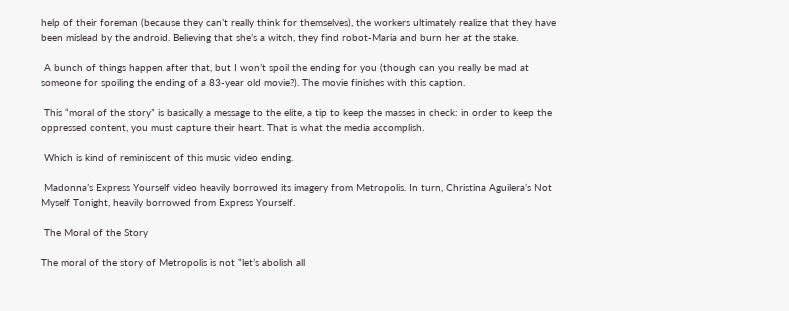help of their foreman (because they can’t really think for themselves), the workers ultimately realize that they have been mislead by the android. Believing that she’s a witch, they find robot-Maria and burn her at the stake.

 A bunch of things happen after that, but I won’t spoil the ending for you (though can you really be mad at someone for spoiling the ending of a 83-year old movie?). The movie finishes with this caption.

 This “moral of the story” is basically a message to the elite, a tip to keep the masses in check: in order to keep the oppressed content, you must capture their heart. That is what the media accomplish.

 Which is kind of reminiscent of this music video ending.

 Madonna’s Express Yourself video heavily borrowed its imagery from Metropolis. In turn, Christina Aguilera’s Not Myself Tonight, heavily borrowed from Express Yourself.

 The Moral of the Story

The moral of the story of Metropolis is not “let’s abolish all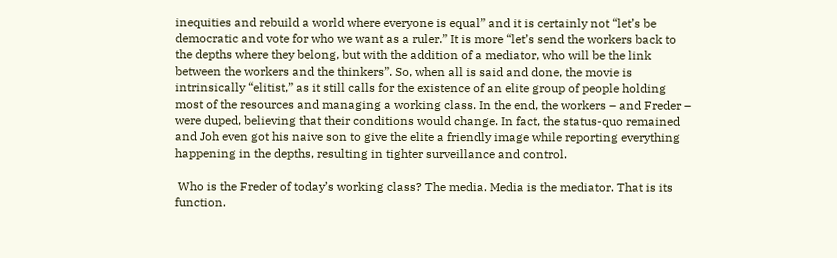inequities and rebuild a world where everyone is equal” and it is certainly not “let’s be democratic and vote for who we want as a ruler.” It is more “let’s send the workers back to the depths where they belong, but with the addition of a mediator, who will be the link between the workers and the thinkers”. So, when all is said and done, the movie is intrinsically “elitist,” as it still calls for the existence of an elite group of people holding most of the resources and managing a working class. In the end, the workers – and Freder – were duped, believing that their conditions would change. In fact, the status-quo remained and Joh even got his naive son to give the elite a friendly image while reporting everything happening in the depths, resulting in tighter surveillance and control.

 Who is the Freder of today’s working class? The media. Media is the mediator. That is its function.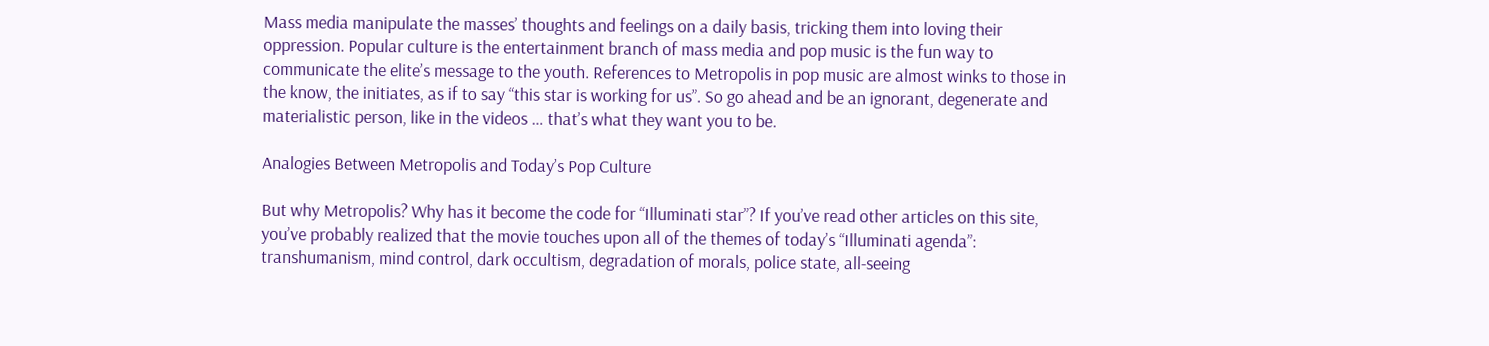Mass media manipulate the masses’ thoughts and feelings on a daily basis, tricking them into loving their oppression. Popular culture is the entertainment branch of mass media and pop music is the fun way to communicate the elite’s message to the youth. References to Metropolis in pop music are almost winks to those in the know, the initiates, as if to say “this star is working for us”. So go ahead and be an ignorant, degenerate and materialistic person, like in the videos … that’s what they want you to be.

Analogies Between Metropolis and Today’s Pop Culture

But why Metropolis? Why has it become the code for “Illuminati star”? If you’ve read other articles on this site, you’ve probably realized that the movie touches upon all of the themes of today’s “Illuminati agenda”: transhumanism, mind control, dark occultism, degradation of morals, police state, all-seeing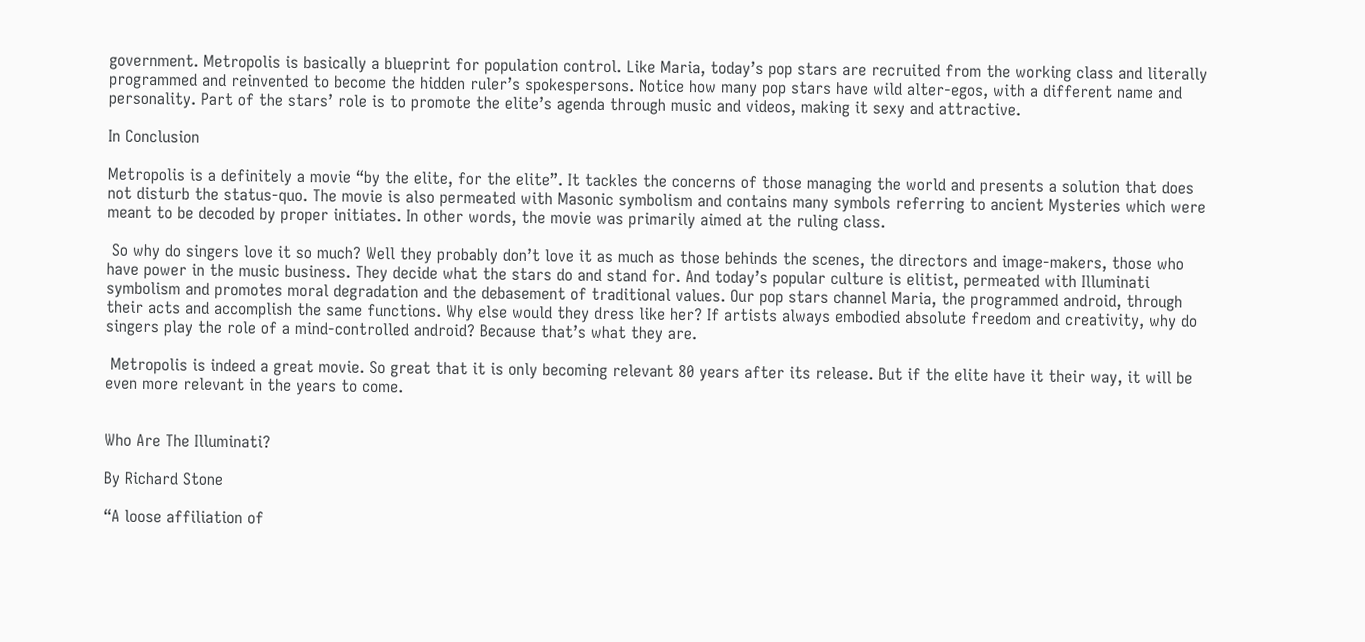government. Metropolis is basically a blueprint for population control. Like Maria, today’s pop stars are recruited from the working class and literally programmed and reinvented to become the hidden ruler’s spokespersons. Notice how many pop stars have wild alter-egos, with a different name and personality. Part of the stars’ role is to promote the elite’s agenda through music and videos, making it sexy and attractive.

In Conclusion

Metropolis is a definitely a movie “by the elite, for the elite”. It tackles the concerns of those managing the world and presents a solution that does not disturb the status-quo. The movie is also permeated with Masonic symbolism and contains many symbols referring to ancient Mysteries which were meant to be decoded by proper initiates. In other words, the movie was primarily aimed at the ruling class.

 So why do singers love it so much? Well they probably don’t love it as much as those behinds the scenes, the directors and image-makers, those who have power in the music business. They decide what the stars do and stand for. And today’s popular culture is elitist, permeated with Illuminati symbolism and promotes moral degradation and the debasement of traditional values. Our pop stars channel Maria, the programmed android, through their acts and accomplish the same functions. Why else would they dress like her? If artists always embodied absolute freedom and creativity, why do singers play the role of a mind-controlled android? Because that’s what they are.

 Metropolis is indeed a great movie. So great that it is only becoming relevant 80 years after its release. But if the elite have it their way, it will be even more relevant in the years to come.


Who Are The Illuminati?

By Richard Stone

“A loose affiliation of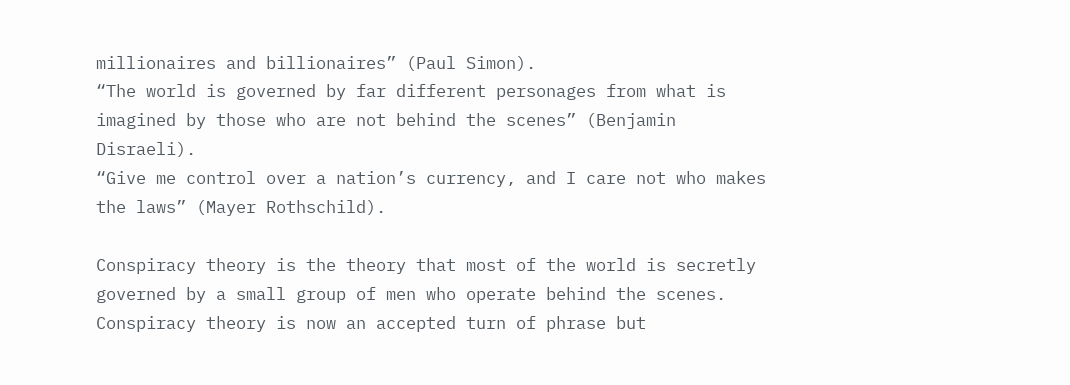millionaires and billionaires” (Paul Simon).
“The world is governed by far different personages from what is imagined by those who are not behind the scenes” (Benjamin Disraeli).
“Give me control over a nation’s currency, and I care not who makes the laws” (Mayer Rothschild).

Conspiracy theory is the theory that most of the world is secretly governed by a small group of men who operate behind the scenes. Conspiracy theory is now an accepted turn of phrase but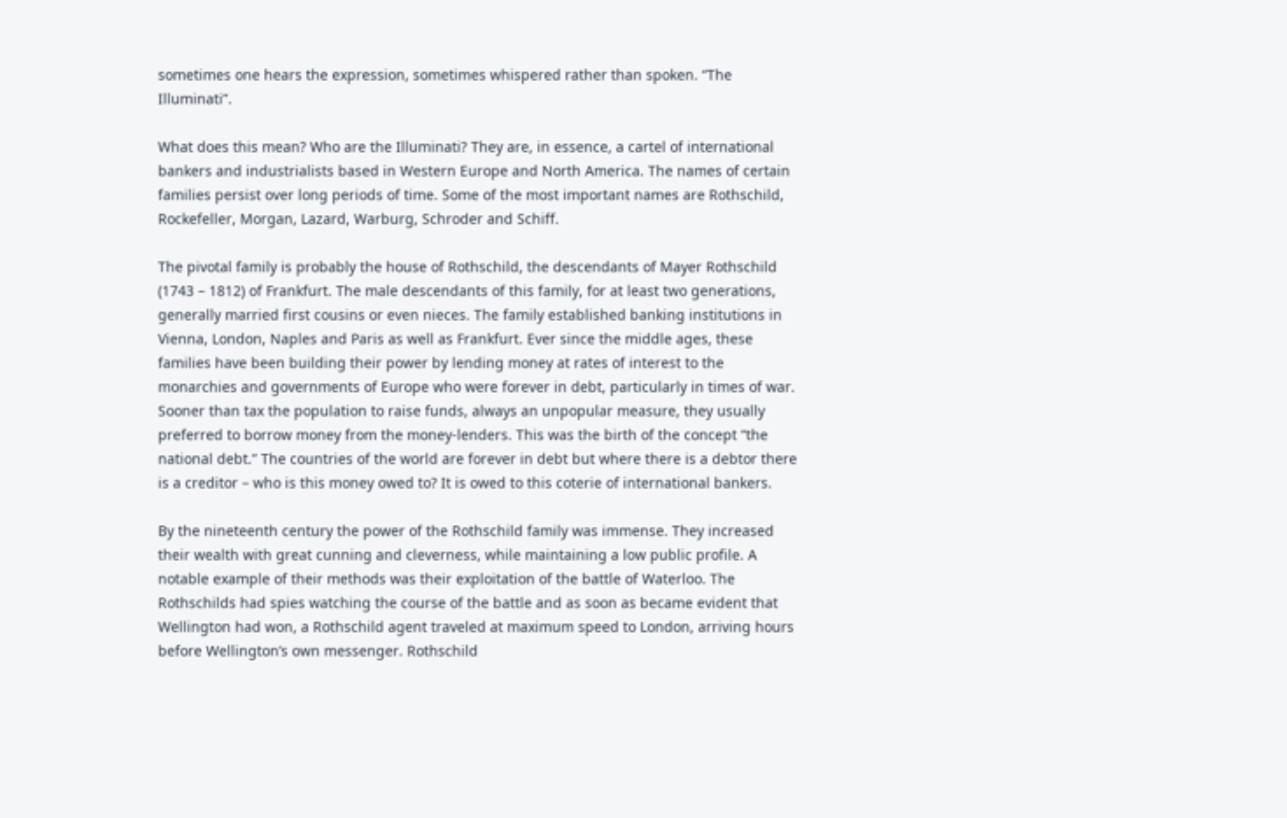sometimes one hears the expression, sometimes whispered rather than spoken. “The Illuminati”.

What does this mean? Who are the Illuminati? They are, in essence, a cartel of international bankers and industrialists based in Western Europe and North America. The names of certain families persist over long periods of time. Some of the most important names are Rothschild, Rockefeller, Morgan, Lazard, Warburg, Schroder and Schiff.

The pivotal family is probably the house of Rothschild, the descendants of Mayer Rothschild (1743 – 1812) of Frankfurt. The male descendants of this family, for at least two generations, generally married first cousins or even nieces. The family established banking institutions in Vienna, London, Naples and Paris as well as Frankfurt. Ever since the middle ages, these families have been building their power by lending money at rates of interest to the monarchies and governments of Europe who were forever in debt, particularly in times of war. Sooner than tax the population to raise funds, always an unpopular measure, they usually preferred to borrow money from the money-lenders. This was the birth of the concept “the national debt.” The countries of the world are forever in debt but where there is a debtor there is a creditor – who is this money owed to? It is owed to this coterie of international bankers.

By the nineteenth century the power of the Rothschild family was immense. They increased their wealth with great cunning and cleverness, while maintaining a low public profile. A notable example of their methods was their exploitation of the battle of Waterloo. The Rothschilds had spies watching the course of the battle and as soon as became evident that Wellington had won, a Rothschild agent traveled at maximum speed to London, arriving hours before Wellington’s own messenger. Rothschild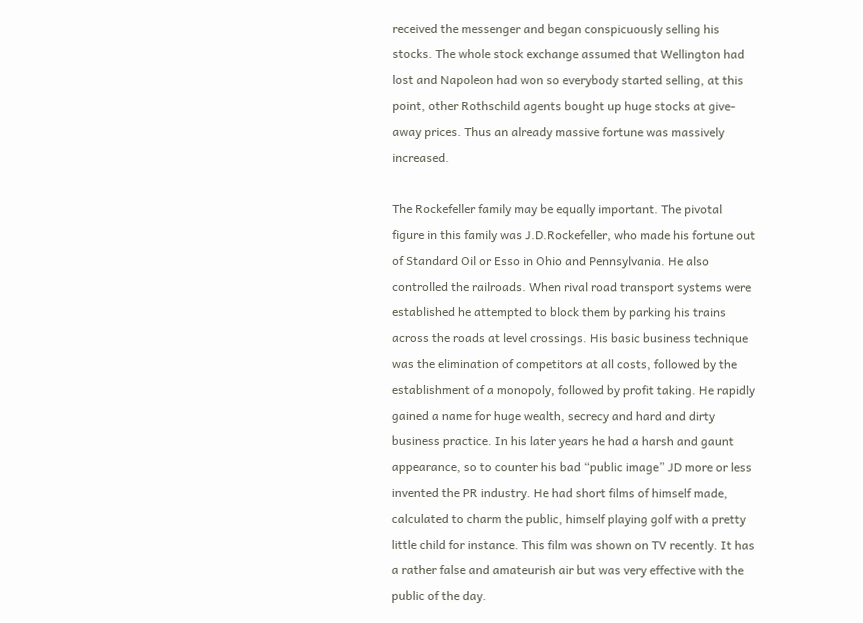received the messenger and began conspicuously selling his stocks. The whole stock exchange assumed that Wellington had lost and Napoleon had won so everybody started selling, at this point, other Rothschild agents bought up huge stocks at give-away prices. Thus an already massive fortune was massively increased.

The Rockefeller family may be equally important. The pivotal figure in this family was J.D.Rockefeller, who made his fortune out of Standard Oil or Esso in Ohio and Pennsylvania. He also controlled the railroads. When rival road transport systems were established he attempted to block them by parking his trains across the roads at level crossings. His basic business technique was the elimination of competitors at all costs, followed by the establishment of a monopoly, followed by profit taking. He rapidly gained a name for huge wealth, secrecy and hard and dirty business practice. In his later years he had a harsh and gaunt appearance, so to counter his bad “public image” JD more or less invented the PR industry. He had short films of himself made, calculated to charm the public, himself playing golf with a pretty little child for instance. This film was shown on TV recently. It has a rather false and amateurish air but was very effective with the public of the day.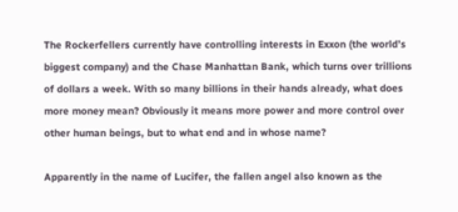The Rockerfellers currently have controlling interests in Exxon (the world’s biggest company) and the Chase Manhattan Bank, which turns over trillions of dollars a week. With so many billions in their hands already, what does more money mean? Obviously it means more power and more control over other human beings, but to what end and in whose name?

Apparently in the name of Lucifer, the fallen angel also known as the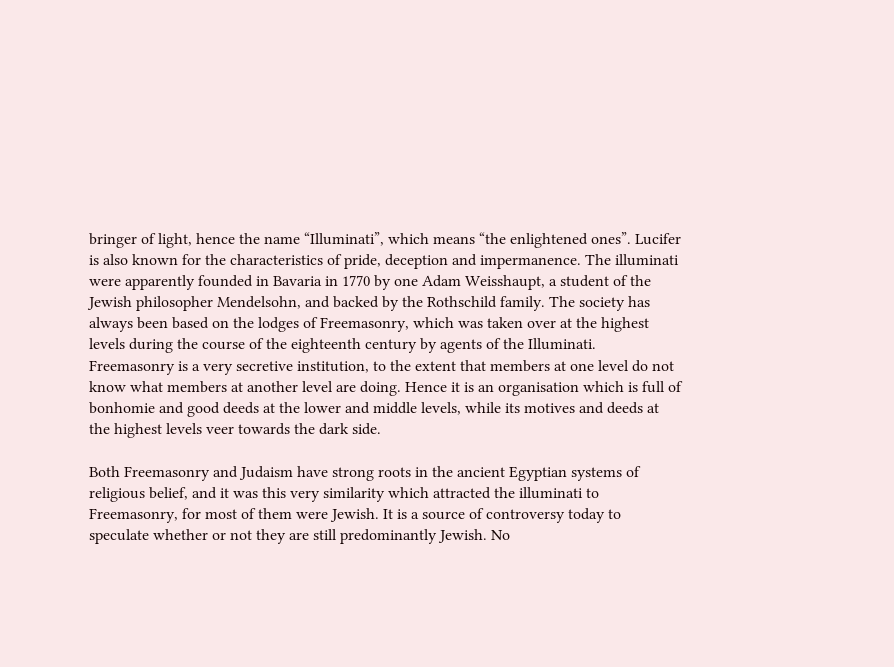bringer of light, hence the name “Illuminati”, which means “the enlightened ones”. Lucifer is also known for the characteristics of pride, deception and impermanence. The illuminati were apparently founded in Bavaria in 1770 by one Adam Weisshaupt, a student of the Jewish philosopher Mendelsohn, and backed by the Rothschild family. The society has always been based on the lodges of Freemasonry, which was taken over at the highest levels during the course of the eighteenth century by agents of the Illuminati. Freemasonry is a very secretive institution, to the extent that members at one level do not know what members at another level are doing. Hence it is an organisation which is full of bonhomie and good deeds at the lower and middle levels, while its motives and deeds at the highest levels veer towards the dark side.

Both Freemasonry and Judaism have strong roots in the ancient Egyptian systems of religious belief, and it was this very similarity which attracted the illuminati to Freemasonry, for most of them were Jewish. It is a source of controversy today to speculate whether or not they are still predominantly Jewish. No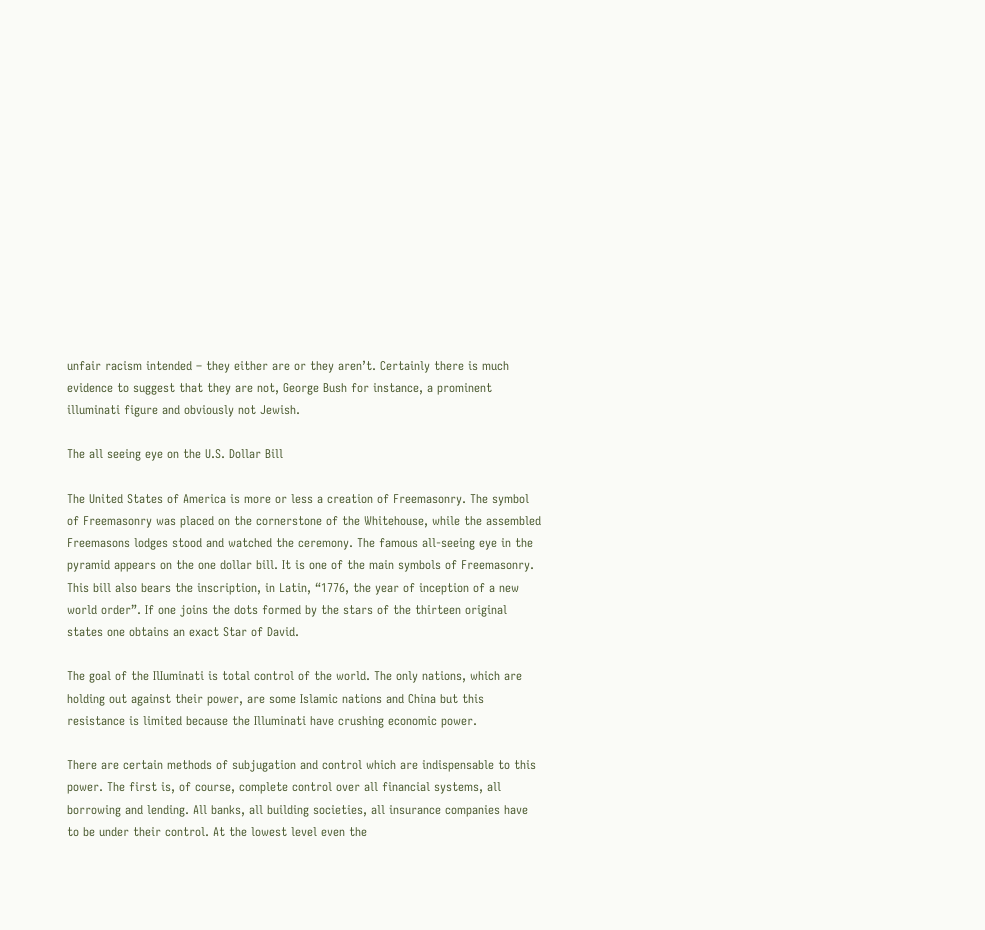unfair racism intended – they either are or they aren’t. Certainly there is much evidence to suggest that they are not, George Bush for instance, a prominent illuminati figure and obviously not Jewish.

The all seeing eye on the U.S. Dollar Bill

The United States of America is more or less a creation of Freemasonry. The symbol of Freemasonry was placed on the cornerstone of the Whitehouse, while the assembled Freemasons lodges stood and watched the ceremony. The famous all-seeing eye in the pyramid appears on the one dollar bill. It is one of the main symbols of Freemasonry. This bill also bears the inscription, in Latin, “1776, the year of inception of a new world order”. If one joins the dots formed by the stars of the thirteen original states one obtains an exact Star of David.

The goal of the IlIuminati is total control of the world. The only nations, which are holding out against their power, are some Islamic nations and China but this resistance is limited because the Illuminati have crushing economic power.

There are certain methods of subjugation and control which are indispensable to this power. The first is, of course, complete control over all financial systems, all borrowing and lending. All banks, all building societies, all insurance companies have to be under their control. At the lowest level even the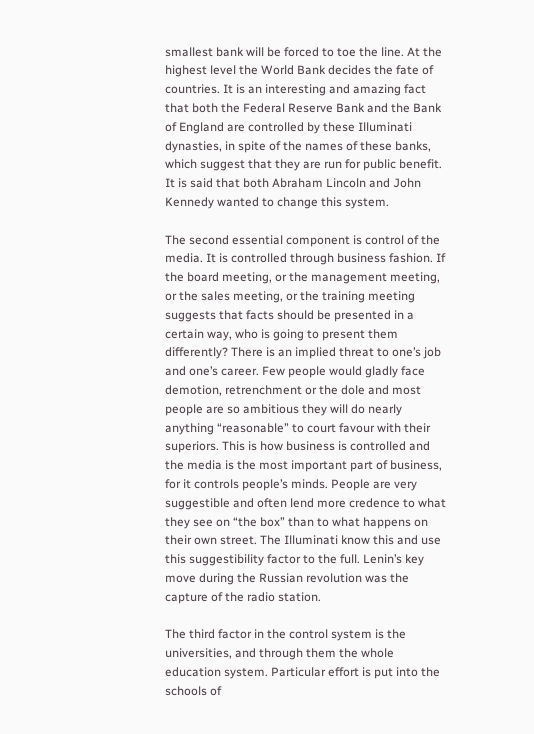smallest bank will be forced to toe the line. At the highest level the World Bank decides the fate of countries. It is an interesting and amazing fact that both the Federal Reserve Bank and the Bank of England are controlled by these Illuminati dynasties, in spite of the names of these banks, which suggest that they are run for public benefit. It is said that both Abraham Lincoln and John Kennedy wanted to change this system.

The second essential component is control of the media. It is controlled through business fashion. If the board meeting, or the management meeting, or the sales meeting, or the training meeting suggests that facts should be presented in a certain way, who is going to present them differently? There is an implied threat to one’s job and one’s career. Few people would gladly face demotion, retrenchment or the dole and most people are so ambitious they will do nearly anything “reasonable” to court favour with their superiors. This is how business is controlled and the media is the most important part of business, for it controls people’s minds. People are very suggestible and often lend more credence to what they see on “the box” than to what happens on their own street. The Illuminati know this and use this suggestibility factor to the full. Lenin’s key move during the Russian revolution was the capture of the radio station.

The third factor in the control system is the universities, and through them the whole education system. Particular effort is put into the schools of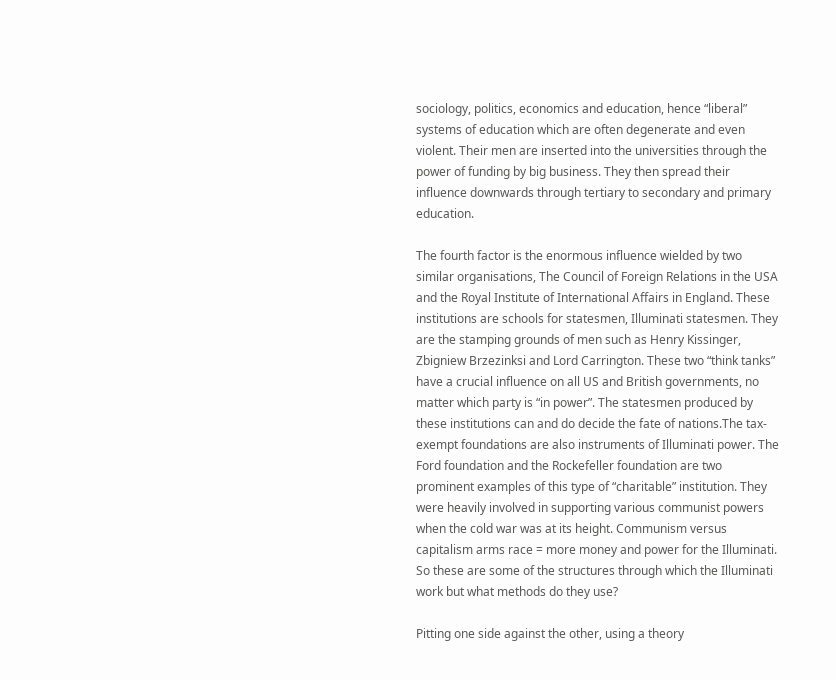sociology, politics, economics and education, hence “liberal” systems of education which are often degenerate and even violent. Their men are inserted into the universities through the power of funding by big business. They then spread their influence downwards through tertiary to secondary and primary education.

The fourth factor is the enormous influence wielded by two similar organisations, The Council of Foreign Relations in the USA and the Royal Institute of International Affairs in England. These institutions are schools for statesmen, Illuminati statesmen. They are the stamping grounds of men such as Henry Kissinger, Zbigniew Brzezinksi and Lord Carrington. These two “think tanks” have a crucial influence on all US and British governments, no matter which party is “in power”. The statesmen produced by these institutions can and do decide the fate of nations.The tax-exempt foundations are also instruments of Illuminati power. The Ford foundation and the Rockefeller foundation are two prominent examples of this type of “charitable” institution. They were heavily involved in supporting various communist powers when the cold war was at its height. Communism versus capitalism arms race = more money and power for the Illuminati. So these are some of the structures through which the Illuminati work but what methods do they use?

Pitting one side against the other, using a theory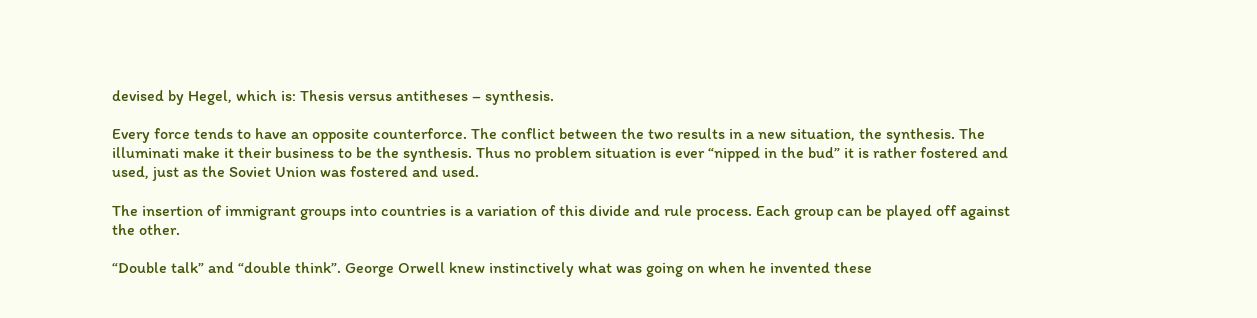devised by Hegel, which is: Thesis versus antitheses – synthesis.

Every force tends to have an opposite counterforce. The conflict between the two results in a new situation, the synthesis. The illuminati make it their business to be the synthesis. Thus no problem situation is ever “nipped in the bud” it is rather fostered and used, just as the Soviet Union was fostered and used.

The insertion of immigrant groups into countries is a variation of this divide and rule process. Each group can be played off against the other.

“Double talk” and “double think”. George Orwell knew instinctively what was going on when he invented these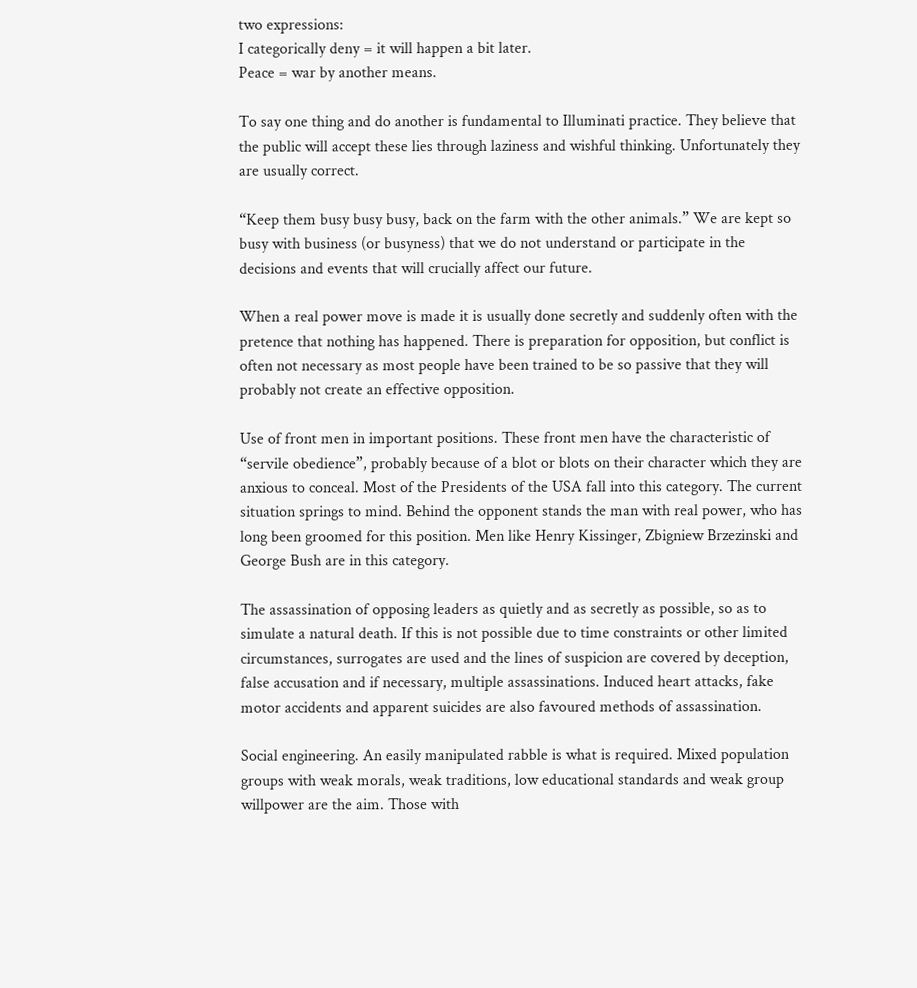two expressions:
I categorically deny = it will happen a bit later.
Peace = war by another means.

To say one thing and do another is fundamental to Illuminati practice. They believe that the public will accept these lies through laziness and wishful thinking. Unfortunately they are usually correct.

“Keep them busy busy busy, back on the farm with the other animals.” We are kept so busy with business (or busyness) that we do not understand or participate in the decisions and events that will crucially affect our future.

When a real power move is made it is usually done secretly and suddenly often with the pretence that nothing has happened. There is preparation for opposition, but conflict is often not necessary as most people have been trained to be so passive that they will probably not create an effective opposition.

Use of front men in important positions. These front men have the characteristic of “servile obedience”, probably because of a blot or blots on their character which they are anxious to conceal. Most of the Presidents of the USA fall into this category. The current situation springs to mind. Behind the opponent stands the man with real power, who has long been groomed for this position. Men like Henry Kissinger, Zbigniew Brzezinski and George Bush are in this category.

The assassination of opposing leaders as quietly and as secretly as possible, so as to simulate a natural death. If this is not possible due to time constraints or other limited circumstances, surrogates are used and the lines of suspicion are covered by deception, false accusation and if necessary, multiple assassinations. Induced heart attacks, fake motor accidents and apparent suicides are also favoured methods of assassination.

Social engineering. An easily manipulated rabble is what is required. Mixed population groups with weak morals, weak traditions, low educational standards and weak group willpower are the aim. Those with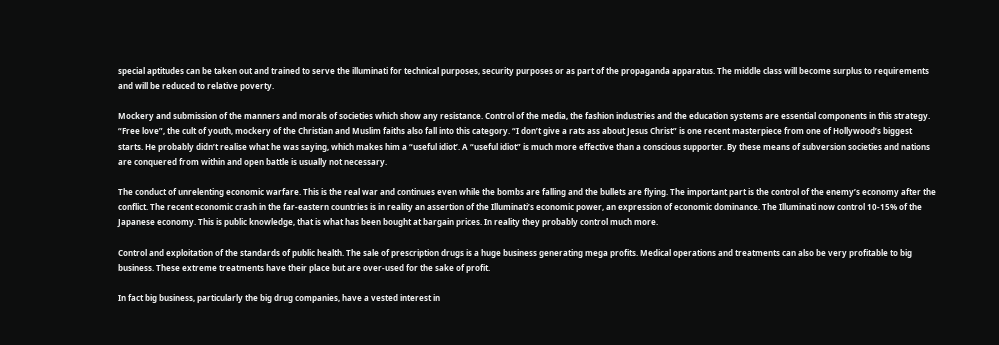special aptitudes can be taken out and trained to serve the illuminati for technical purposes, security purposes or as part of the propaganda apparatus. The middle class will become surplus to requirements and will be reduced to relative poverty.

Mockery and submission of the manners and morals of societies which show any resistance. Control of the media, the fashion industries and the education systems are essential components in this strategy. “Free love”, the cult of youth, mockery of the Christian and Muslim faiths also fall into this category. “I don’t give a rats ass about Jesus Christ” is one recent masterpiece from one of Hollywood’s biggest starts. He probably didn’t realise what he was saying, which makes him a “useful idiot’. A “useful idiot” is much more effective than a conscious supporter. By these means of subversion societies and nations are conquered from within and open battle is usually not necessary.

The conduct of unrelenting economic warfare. This is the real war and continues even while the bombs are falling and the bullets are flying. The important part is the control of the enemy’s economy after the conflict. The recent economic crash in the far-eastern countries is in reality an assertion of the Illuminati’s economic power, an expression of economic dominance. The Illuminati now control 10-15% of the Japanese economy. This is public knowledge, that is what has been bought at bargain prices. In reality they probably control much more.

Control and exploitation of the standards of public health. The sale of prescription drugs is a huge business generating mega profits. Medical operations and treatments can also be very profitable to big business. These extreme treatments have their place but are over-used for the sake of profit.

In fact big business, particularly the big drug companies, have a vested interest in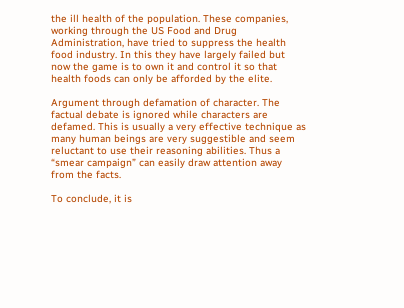the ill health of the population. These companies, working through the US Food and Drug Administration, have tried to suppress the health food industry. In this they have largely failed but now the game is to own it and control it so that health foods can only be afforded by the elite.

Argument through defamation of character. The factual debate is ignored while characters are defamed. This is usually a very effective technique as many human beings are very suggestible and seem reluctant to use their reasoning abilities. Thus a “smear campaign” can easily draw attention away from the facts.

To conclude, it is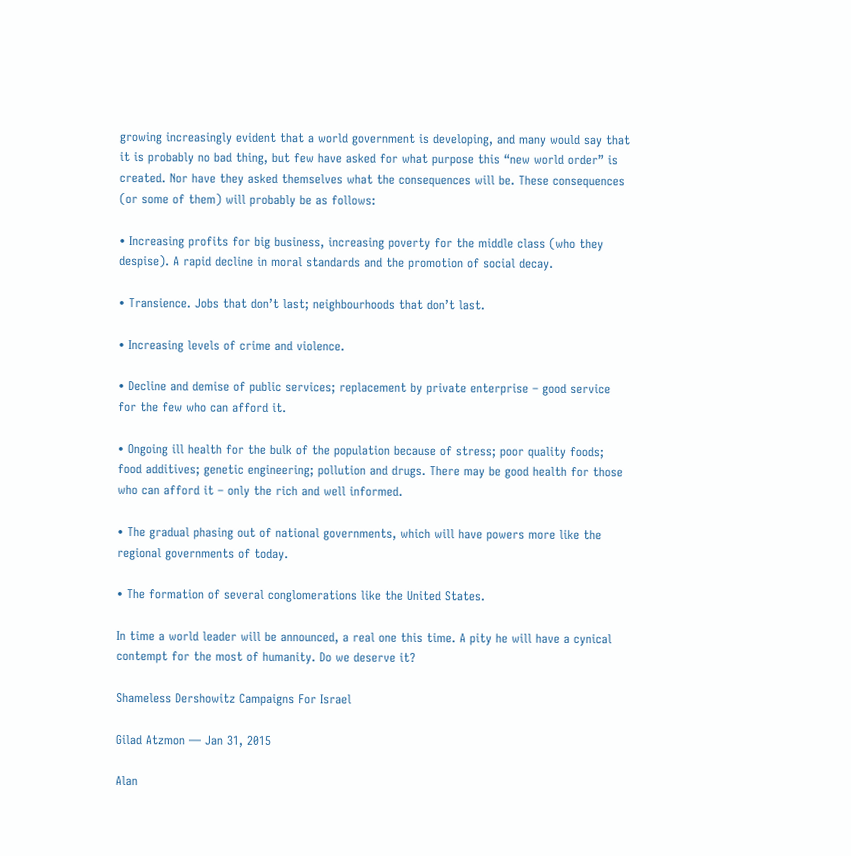growing increasingly evident that a world government is developing, and many would say that it is probably no bad thing, but few have asked for what purpose this “new world order” is created. Nor have they asked themselves what the consequences will be. These consequences (or some of them) will probably be as follows:

• Increasing profits for big business, increasing poverty for the middle class (who they despise). A rapid decline in moral standards and the promotion of social decay.

• Transience. Jobs that don’t last; neighbourhoods that don’t last.

• Increasing levels of crime and violence.

• Decline and demise of public services; replacement by private enterprise – good service for the few who can afford it.

• Ongoing ill health for the bulk of the population because of stress; poor quality foods; food additives; genetic engineering; pollution and drugs. There may be good health for those who can afford it – only the rich and well informed.

• The gradual phasing out of national governments, which will have powers more like the regional governments of today.

• The formation of several conglomerations like the United States.

In time a world leader will be announced, a real one this time. A pity he will have a cynical contempt for the most of humanity. Do we deserve it?

Shameless Dershowitz Campaigns For Israel

Gilad Atzmon — Jan 31, 2015

Alan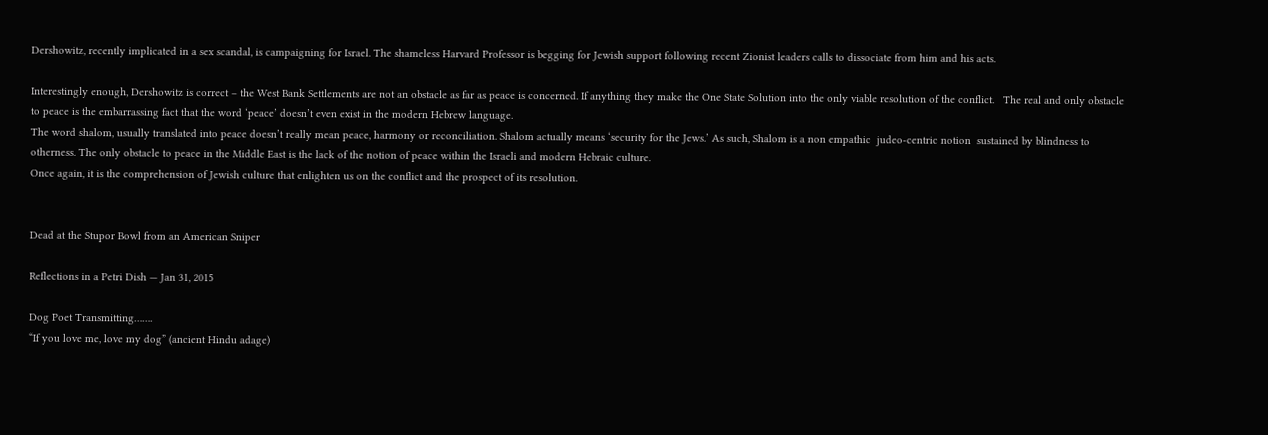Dershowitz, recently implicated in a sex scandal, is campaigning for Israel. The shameless Harvard Professor is begging for Jewish support following recent Zionist leaders calls to dissociate from him and his acts.

Interestingly enough, Dershowitz is correct – the West Bank Settlements are not an obstacle as far as peace is concerned. If anything they make the One State Solution into the only viable resolution of the conflict.   The real and only obstacle to peace is the embarrassing fact that the word ‘peace’ doesn’t even exist in the modern Hebrew language.
The word shalom, usually translated into peace doesn’t really mean peace, harmony or reconciliation. Shalom actually means ‘security for the Jews.’ As such, Shalom is a non empathic  judeo-centric notion  sustained by blindness to otherness. The only obstacle to peace in the Middle East is the lack of the notion of peace within the Israeli and modern Hebraic culture.
Once again, it is the comprehension of Jewish culture that enlighten us on the conflict and the prospect of its resolution.


Dead at the Stupor Bowl from an American Sniper

Reflections in a Petri Dish — Jan 31, 2015

Dog Poet Transmitting…….
“If you love me, love my dog” (ancient Hindu adage)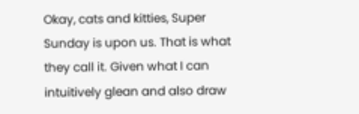Okay, cats and kitties, Super Sunday is upon us. That is what they call it. Given what I can intuitively glean and also draw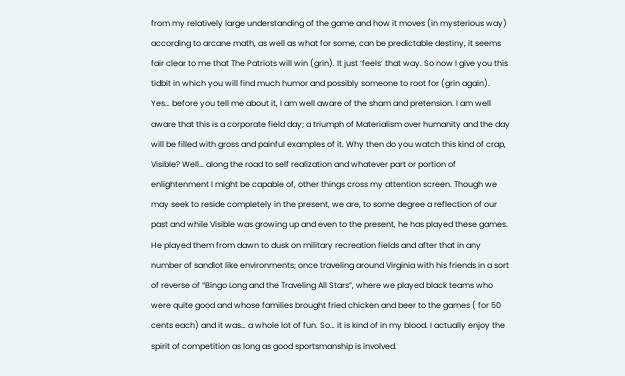from my relatively large understanding of the game and how it moves (in mysterious way) according to arcane math, as well as what for some, can be predictable destiny, it seems fair clear to me that The Patriots will win (grin). It just ‘feels’ that way. So now I give you this tidbit in which you will find much humor and possibly someone to root for (grin again).
Yes… before you tell me about it, I am well aware of the sham and pretension. I am well aware that this is a corporate field day; a triumph of Materialism over humanity and the day will be filled with gross and painful examples of it. Why then do you watch this kind of crap, Visible? Well… along the road to self realization and whatever part or portion of enlightenment I might be capable of, other things cross my attention screen. Though we may seek to reside completely in the present, we are, to some degree a reflection of our past and while Visible was growing up and even to the present, he has played these games. He played them from dawn to dusk on military recreation fields and after that in any number of sandlot like environments; once traveling around Virginia with his friends in a sort of reverse of “Bingo Long and the Traveling All Stars”, where we played black teams who were quite good and whose families brought fried chicken and beer to the games ( for 50 cents each) and it was… a whole lot of fun. So… it is kind of in my blood. I actually enjoy the spirit of competition as long as good sportsmanship is involved.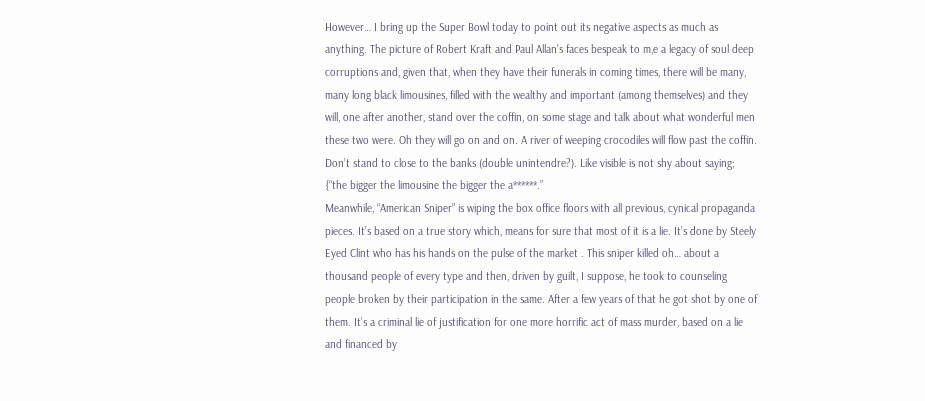However… I bring up the Super Bowl today to point out its negative aspects as much as anything. The picture of Robert Kraft and Paul Allan’s faces bespeak to m,e a legacy of soul deep corruptions and, given that, when they have their funerals in coming times, there will be many, many long black limousines, filled with the wealthy and important (among themselves) and they will, one after another, stand over the coffin, on some stage and talk about what wonderful men these two were. Oh they will go on and on. A river of weeping crocodiles will flow past the coffin. Don’t stand to close to the banks (double unintendre?). Like visible is not shy about saying; {“the bigger the limousine the bigger the a******.”
Meanwhile, “American Sniper” is wiping the box office floors with all previous, cynical propaganda pieces. It’s based on a true story which, means for sure that most of it is a lie. It’s done by Steely Eyed Clint who has his hands on the pulse of the market . This sniper killed oh… about a thousand people of every type and then, driven by guilt, I suppose, he took to counseling people broken by their participation in the same. After a few years of that he got shot by one of them. It’s a criminal lie of justification for one more horrific act of mass murder, based on a lie and financed by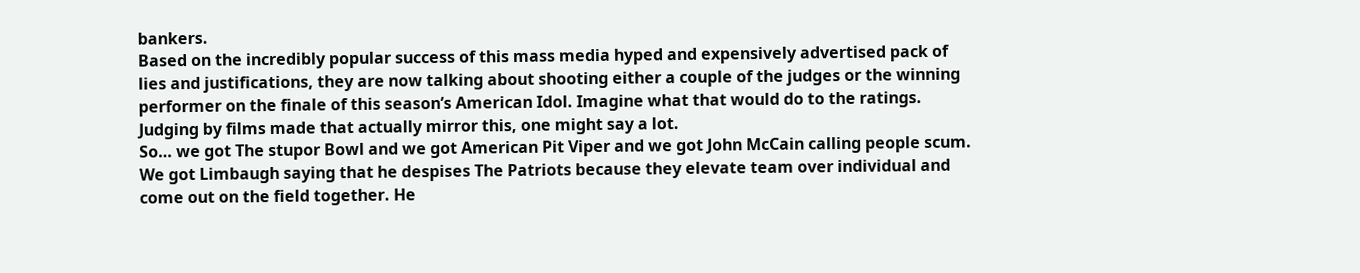bankers.
Based on the incredibly popular success of this mass media hyped and expensively advertised pack of lies and justifications, they are now talking about shooting either a couple of the judges or the winning performer on the finale of this season’s American Idol. Imagine what that would do to the ratings. Judging by films made that actually mirror this, one might say a lot.
So… we got The stupor Bowl and we got American Pit Viper and we got John McCain calling people scum. We got Limbaugh saying that he despises The Patriots because they elevate team over individual and come out on the field together. He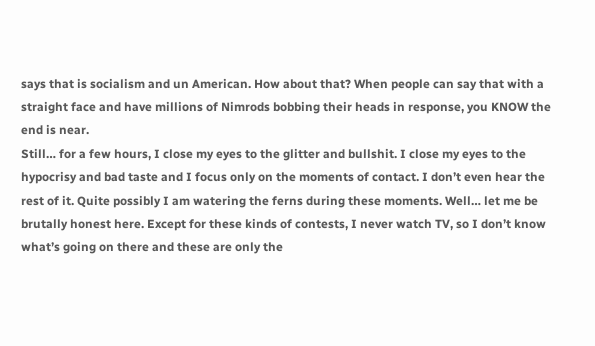says that is socialism and un American. How about that? When people can say that with a straight face and have millions of Nimrods bobbing their heads in response, you KNOW the end is near.
Still… for a few hours, I close my eyes to the glitter and bullshit. I close my eyes to the hypocrisy and bad taste and I focus only on the moments of contact. I don’t even hear the rest of it. Quite possibly I am watering the ferns during these moments. Well… let me be brutally honest here. Except for these kinds of contests, I never watch TV, so I don’t know what’s going on there and these are only the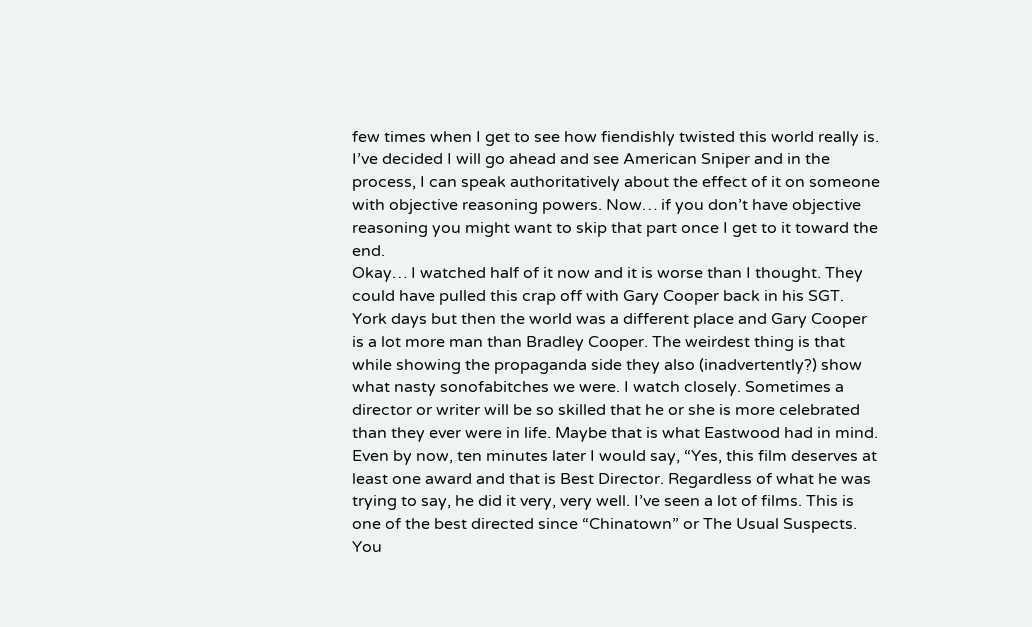few times when I get to see how fiendishly twisted this world really is.
I’ve decided I will go ahead and see American Sniper and in the process, I can speak authoritatively about the effect of it on someone with objective reasoning powers. Now… if you don’t have objective reasoning you might want to skip that part once I get to it toward the end.
Okay… I watched half of it now and it is worse than I thought. They could have pulled this crap off with Gary Cooper back in his SGT. York days but then the world was a different place and Gary Cooper is a lot more man than Bradley Cooper. The weirdest thing is that while showing the propaganda side they also (inadvertently?) show what nasty sonofabitches we were. I watch closely. Sometimes a director or writer will be so skilled that he or she is more celebrated than they ever were in life. Maybe that is what Eastwood had in mind. Even by now, ten minutes later I would say, “Yes, this film deserves at least one award and that is Best Director. Regardless of what he was trying to say, he did it very, very well. I’ve seen a lot of films. This is one of the best directed since “Chinatown” or The Usual Suspects. You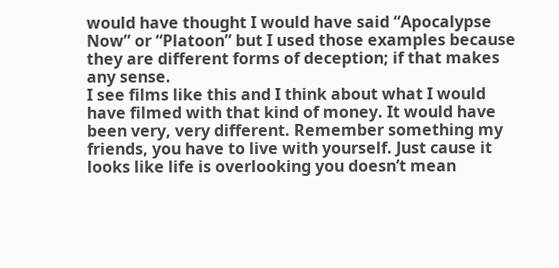would have thought I would have said “Apocalypse Now” or “Platoon” but I used those examples because they are different forms of deception; if that makes any sense.
I see films like this and I think about what I would have filmed with that kind of money. It would have been very, very different. Remember something my friends, you have to live with yourself. Just cause it looks like life is overlooking you doesn’t mean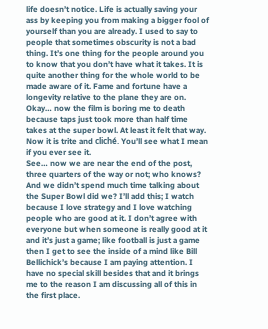life doesn’t notice. Life is actually saving your ass by keeping you from making a bigger fool of yourself than you are already. I used to say to people that sometimes obscurity is not a bad thing. It’s one thing for the people around you to know that you don’t have what it takes. It is quite another thing for the whole world to be made aware of it. Fame and fortune have a longevity relative to the plane they are on. Okay… now the film is boring me to death because taps just took more than half time takes at the super bowl. At least it felt that way. Now it is trite and cliché. You’ll see what I mean if you ever see it.
See… now we are near the end of the post, three quarters of the way or not; who knows? And we didn’t spend much time talking about the Super Bowl did we? I’ll add this; I watch because I love strategy and I love watching people who are good at it. I don’t agree with everyone but when someone is really good at it and it’s just a game; like football is just a game then I get to see the inside of a mind like Bill Bellichick’s because I am paying attention. I have no special skill besides that and it brings me to the reason I am discussing all of this in the first place.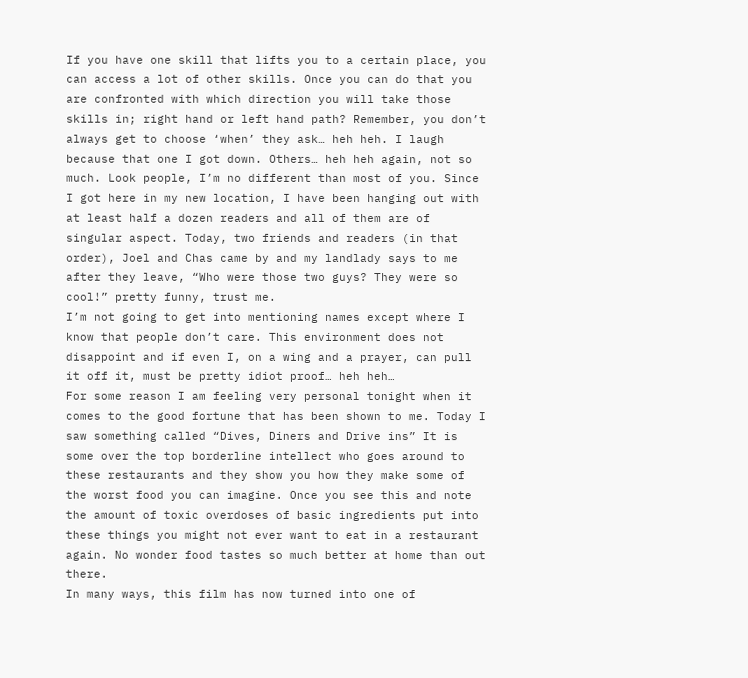If you have one skill that lifts you to a certain place, you can access a lot of other skills. Once you can do that you are confronted with which direction you will take those skills in; right hand or left hand path? Remember, you don’t always get to choose ‘when’ they ask… heh heh. I laugh because that one I got down. Others… heh heh again, not so much. Look people, I’m no different than most of you. Since I got here in my new location, I have been hanging out with at least half a dozen readers and all of them are of singular aspect. Today, two friends and readers (in that order), Joel and Chas came by and my landlady says to me after they leave, “Who were those two guys? They were so cool!” pretty funny, trust me.
I’m not going to get into mentioning names except where I know that people don’t care. This environment does not disappoint and if even I, on a wing and a prayer, can pull it off it, must be pretty idiot proof… heh heh…
For some reason I am feeling very personal tonight when it comes to the good fortune that has been shown to me. Today I saw something called “Dives, Diners and Drive ins” It is some over the top borderline intellect who goes around to these restaurants and they show you how they make some of the worst food you can imagine. Once you see this and note the amount of toxic overdoses of basic ingredients put into these things you might not ever want to eat in a restaurant again. No wonder food tastes so much better at home than out there.
In many ways, this film has now turned into one of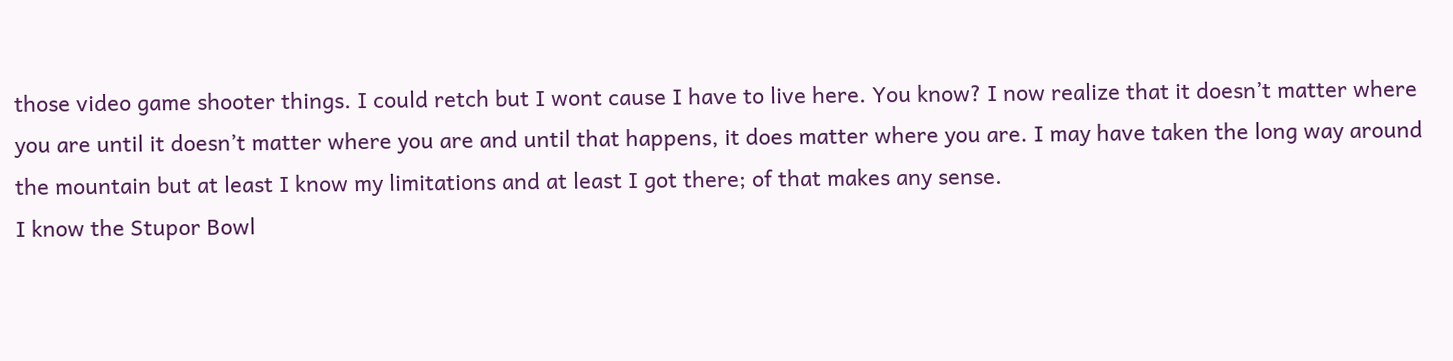those video game shooter things. I could retch but I wont cause I have to live here. You know? I now realize that it doesn’t matter where you are until it doesn’t matter where you are and until that happens, it does matter where you are. I may have taken the long way around the mountain but at least I know my limitations and at least I got there; of that makes any sense.
I know the Stupor Bowl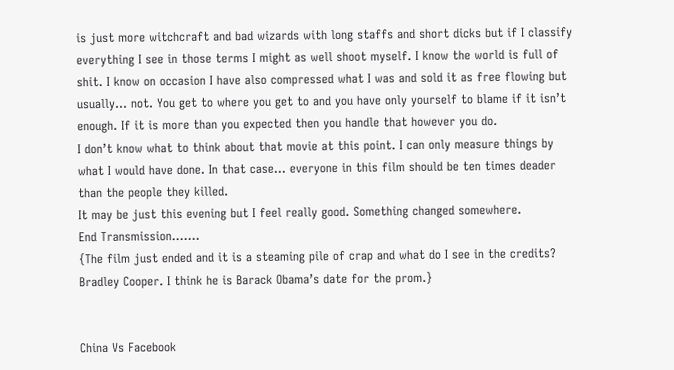is just more witchcraft and bad wizards with long staffs and short dicks but if I classify everything I see in those terms I might as well shoot myself. I know the world is full of shit. I know on occasion I have also compressed what I was and sold it as free flowing but usually… not. You get to where you get to and you have only yourself to blame if it isn’t enough. If it is more than you expected then you handle that however you do.
I don’t know what to think about that movie at this point. I can only measure things by what I would have done. In that case… everyone in this film should be ten times deader than the people they killed.
It may be just this evening but I feel really good. Something changed somewhere.
End Transmission…….
{The film just ended and it is a steaming pile of crap and what do I see in the credits? Bradley Cooper. I think he is Barack Obama’s date for the prom.}


China Vs Facebook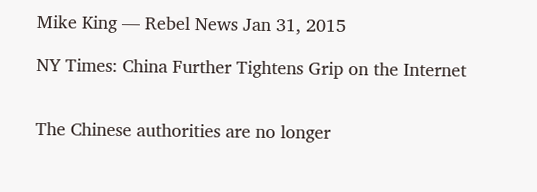Mike King — Rebel News Jan 31, 2015

NY Times: China Further Tightens Grip on the Internet


The Chinese authorities are no longer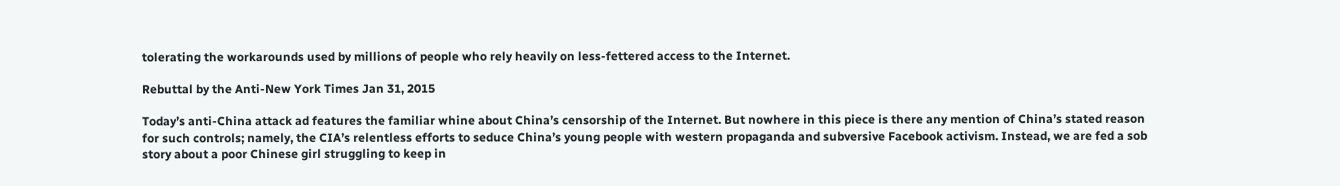tolerating the workarounds used by millions of people who rely heavily on less-fettered access to the Internet.

Rebuttal by the Anti-New York Times Jan 31, 2015

Today’s anti-China attack ad features the familiar whine about China’s censorship of the Internet. But nowhere in this piece is there any mention of China’s stated reason for such controls; namely, the CIA’s relentless efforts to seduce China’s young people with western propaganda and subversive Facebook activism. Instead, we are fed a sob story about a poor Chinese girl struggling to keep in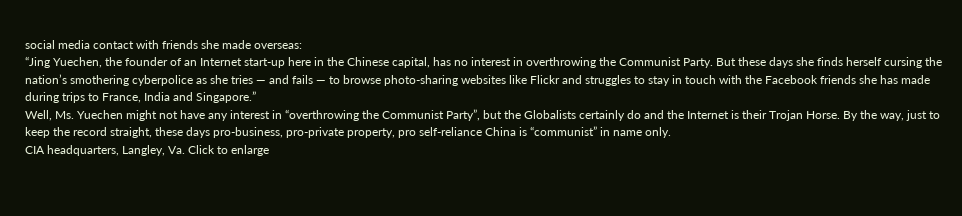social media contact with friends she made overseas:
“Jing Yuechen, the founder of an Internet start-up here in the Chinese capital, has no interest in overthrowing the Communist Party. But these days she finds herself cursing the nation’s smothering cyberpolice as she tries — and fails — to browse photo-sharing websites like Flickr and struggles to stay in touch with the Facebook friends she has made during trips to France, India and Singapore.”
Well, Ms. Yuechen might not have any interest in “overthrowing the Communist Party”, but the Globalists certainly do and the Internet is their Trojan Horse. By the way, just to keep the record straight, these days pro-business, pro-private property, pro self-reliance China is “communist” in name only.
CIA headquarters, Langley, Va. Click to enlarge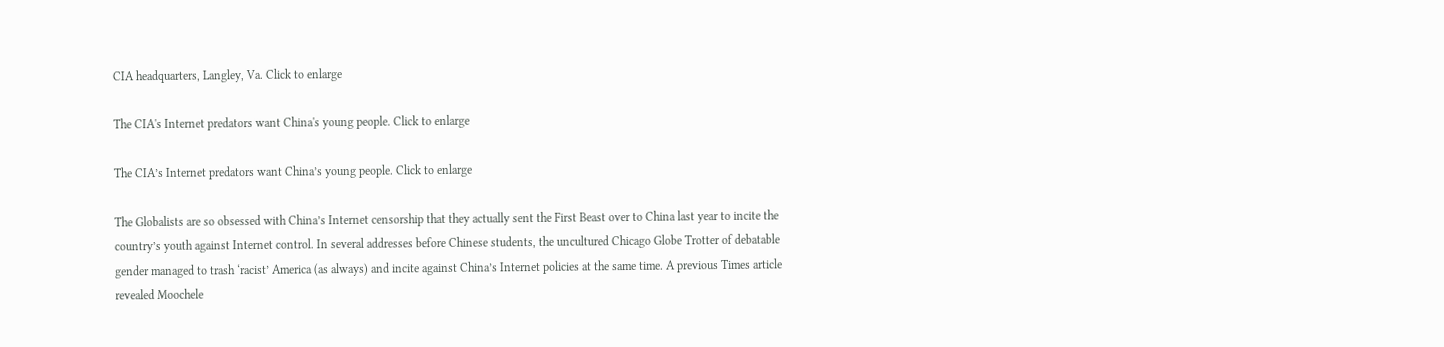CIA headquarters, Langley, Va. Click to enlarge

The CIA's Internet predators want China's young people. Click to enlarge

The CIA’s Internet predators want China’s young people. Click to enlarge

The Globalists are so obsessed with China’s Internet censorship that they actually sent the First Beast over to China last year to incite the country’s youth against Internet control. In several addresses before Chinese students, the uncultured Chicago Globe Trotter of debatable gender managed to trash ‘racist’ America (as always) and incite against China’s Internet policies at the same time. A previous Times article revealed Moochele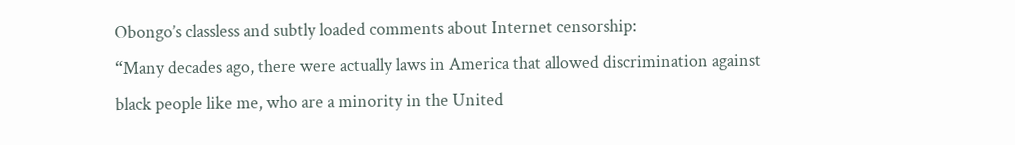Obongo’s classless and subtly loaded comments about Internet censorship:
“Many decades ago, there were actually laws in America that allowed discrimination against black people like me, who are a minority in the United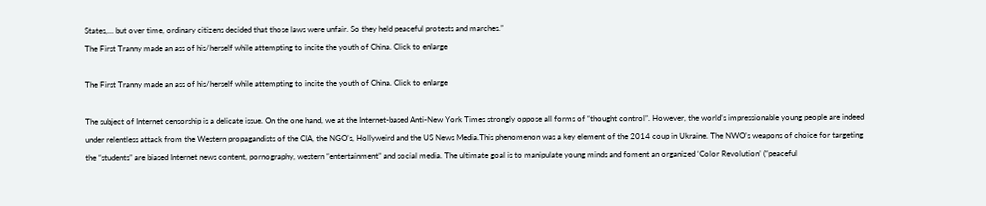States,… but over time, ordinary citizens decided that those laws were unfair. So they held peaceful protests and marches.”
The First Tranny made an ass of his/herself while attempting to incite the youth of China. Click to enlarge

The First Tranny made an ass of his/herself while attempting to incite the youth of China. Click to enlarge

The subject of Internet censorship is a delicate issue. On the one hand, we at the Internet-based Anti-New York Times strongly oppose all forms of “thought control”. However, the world’s impressionable young people are indeed under relentless attack from the Western propagandists of the CIA, the NGO’s, Hollyweird and the US News Media.This phenomenon was a key element of the 2014 coup in Ukraine. The NWO’s weapons of choice for targeting the “students” are biased Internet news content, pornography, western “entertainment” and social media. The ultimate goal is to manipulate young minds and foment an organized ‘Color Revolution’ (“peaceful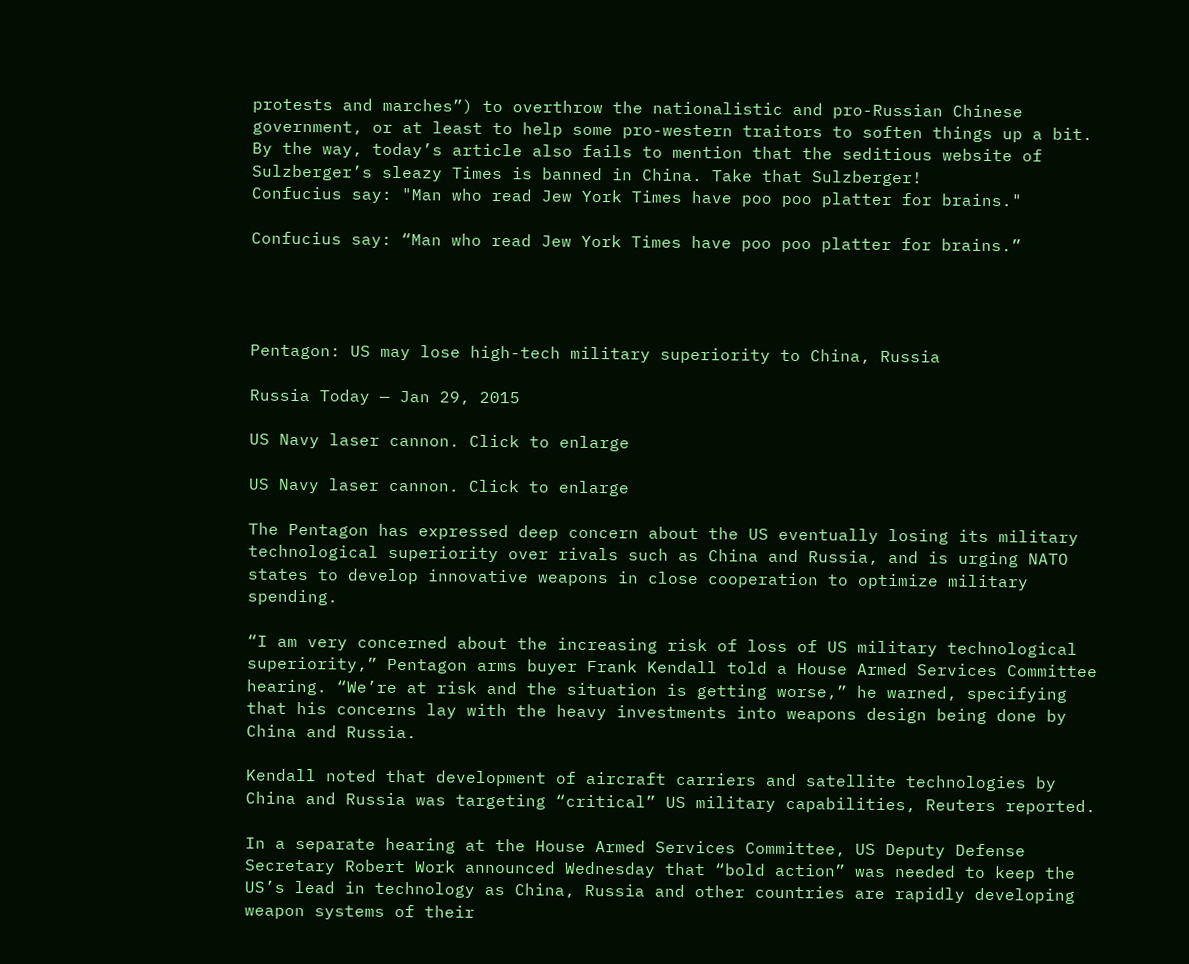protests and marches”) to overthrow the nationalistic and pro-Russian Chinese government, or at least to help some pro-western traitors to soften things up a bit.
By the way, today’s article also fails to mention that the seditious website of Sulzberger’s sleazy Times is banned in China. Take that Sulzberger!
Confucius say: "Man who read Jew York Times have poo poo platter for brains."

Confucius say: “Man who read Jew York Times have poo poo platter for brains.”




Pentagon: US may lose high-tech military superiority to China, Russia

Russia Today — Jan 29, 2015

US Navy laser cannon. Click to enlarge

US Navy laser cannon. Click to enlarge

The Pentagon has expressed deep concern about the US eventually losing its military technological superiority over rivals such as China and Russia, and is urging NATO states to develop innovative weapons in close cooperation to optimize military spending.

“I am very concerned about the increasing risk of loss of US military technological superiority,” Pentagon arms buyer Frank Kendall told a House Armed Services Committee hearing. “We’re at risk and the situation is getting worse,” he warned, specifying that his concerns lay with the heavy investments into weapons design being done by China and Russia.

Kendall noted that development of aircraft carriers and satellite technologies by China and Russia was targeting “critical” US military capabilities, Reuters reported.

In a separate hearing at the House Armed Services Committee, US Deputy Defense Secretary Robert Work announced Wednesday that “bold action” was needed to keep the US’s lead in technology as China, Russia and other countries are rapidly developing weapon systems of their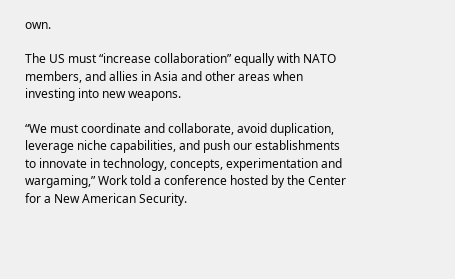own.

The US must “increase collaboration” equally with NATO members, and allies in Asia and other areas when investing into new weapons.

“We must coordinate and collaborate, avoid duplication, leverage niche capabilities, and push our establishments to innovate in technology, concepts, experimentation and wargaming,” Work told a conference hosted by the Center for a New American Security.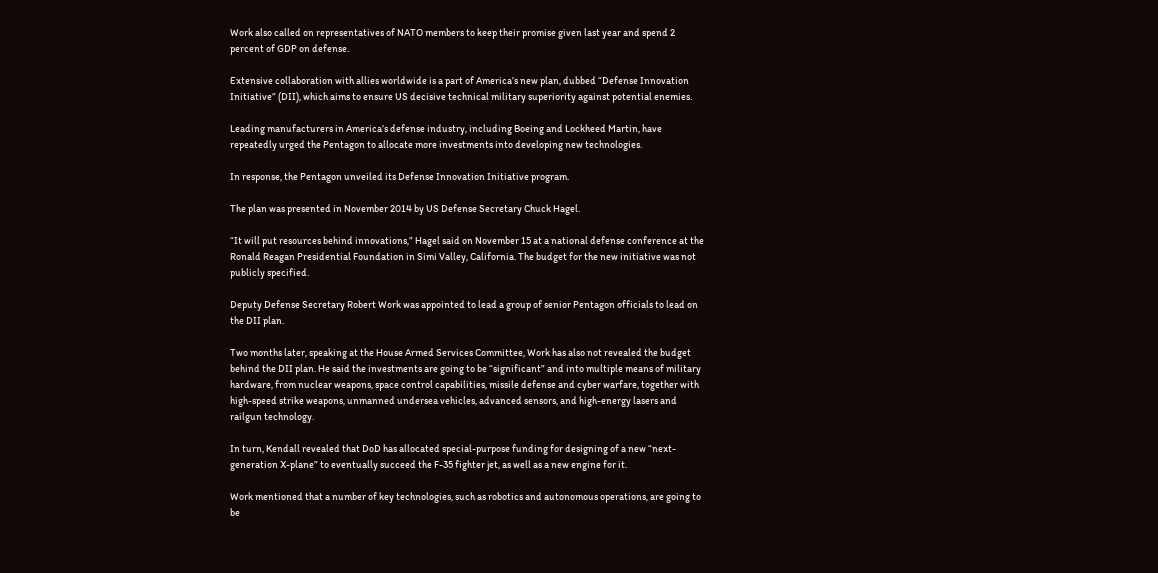Work also called on representatives of NATO members to keep their promise given last year and spend 2 percent of GDP on defense.

Extensive collaboration with allies worldwide is a part of America’s new plan, dubbed “Defense Innovation Initiative” (DII), which aims to ensure US decisive technical military superiority against potential enemies.

Leading manufacturers in America’s defense industry, including Boeing and Lockheed Martin, have repeatedly urged the Pentagon to allocate more investments into developing new technologies.

In response, the Pentagon unveiled its Defense Innovation Initiative program.

The plan was presented in November 2014 by US Defense Secretary Chuck Hagel.

“It will put resources behind innovations,” Hagel said on November 15 at a national defense conference at the Ronald Reagan Presidential Foundation in Simi Valley, California. The budget for the new initiative was not publicly specified.

Deputy Defense Secretary Robert Work was appointed to lead a group of senior Pentagon officials to lead on the DII plan.

Two months later, speaking at the House Armed Services Committee, Work has also not revealed the budget behind the DII plan. He said the investments are going to be “significant” and into multiple means of military hardware, from nuclear weapons, space control capabilities, missile defense and cyber warfare, together with high-speed strike weapons, unmanned undersea vehicles, advanced sensors, and high-energy lasers and railgun technology.

In turn, Kendall revealed that DoD has allocated special-purpose funding for designing of a new “next-generation X-plane” to eventually succeed the F-35 fighter jet, as well as a new engine for it.

Work mentioned that a number of key technologies, such as robotics and autonomous operations, are going to be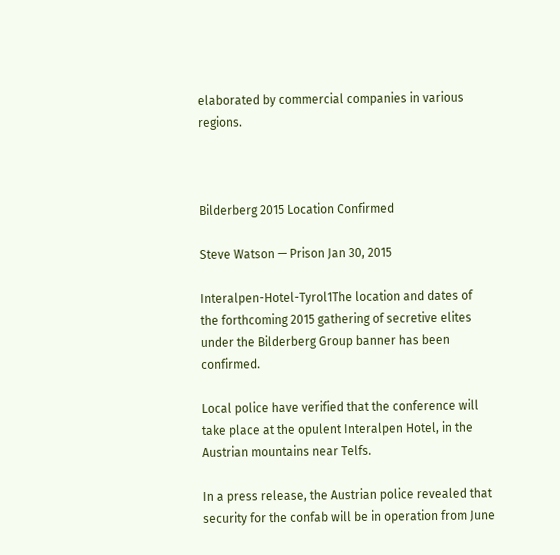elaborated by commercial companies in various regions.



Bilderberg 2015 Location Confirmed

Steve Watson — Prison Jan 30, 2015

Interalpen-Hotel-Tyrol1The location and dates of the forthcoming 2015 gathering of secretive elites under the Bilderberg Group banner has been confirmed.

Local police have verified that the conference will take place at the opulent Interalpen Hotel, in the Austrian mountains near Telfs.

In a press release, the Austrian police revealed that security for the confab will be in operation from June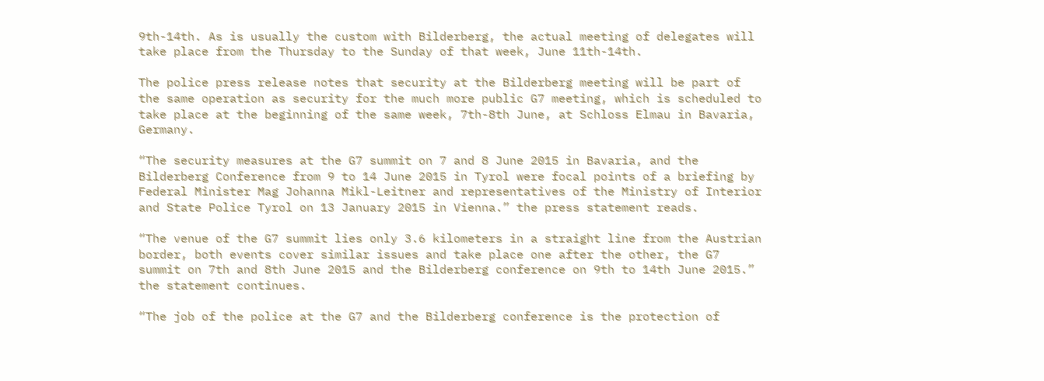9th-14th. As is usually the custom with Bilderberg, the actual meeting of delegates will take place from the Thursday to the Sunday of that week, June 11th-14th.

The police press release notes that security at the Bilderberg meeting will be part of the same operation as security for the much more public G7 meeting, which is scheduled to take place at the beginning of the same week, 7th-8th June, at Schloss Elmau in Bavaria, Germany.

“The security measures at the G7 summit on 7 and 8 June 2015 in Bavaria, and the Bilderberg Conference from 9 to 14 June 2015 in Tyrol were focal points of a briefing by Federal Minister Mag Johanna Mikl-Leitner and representatives of the Ministry of Interior and State Police Tyrol on 13 January 2015 in Vienna.” the press statement reads.

“The venue of the G7 summit lies only 3.6 kilometers in a straight line from the Austrian border, both events cover similar issues and take place one after the other, the G7 summit on 7th and 8th June 2015 and the Bilderberg conference on 9th to 14th June 2015.” the statement continues.

“The job of the police at the G7 and the Bilderberg conference is the protection of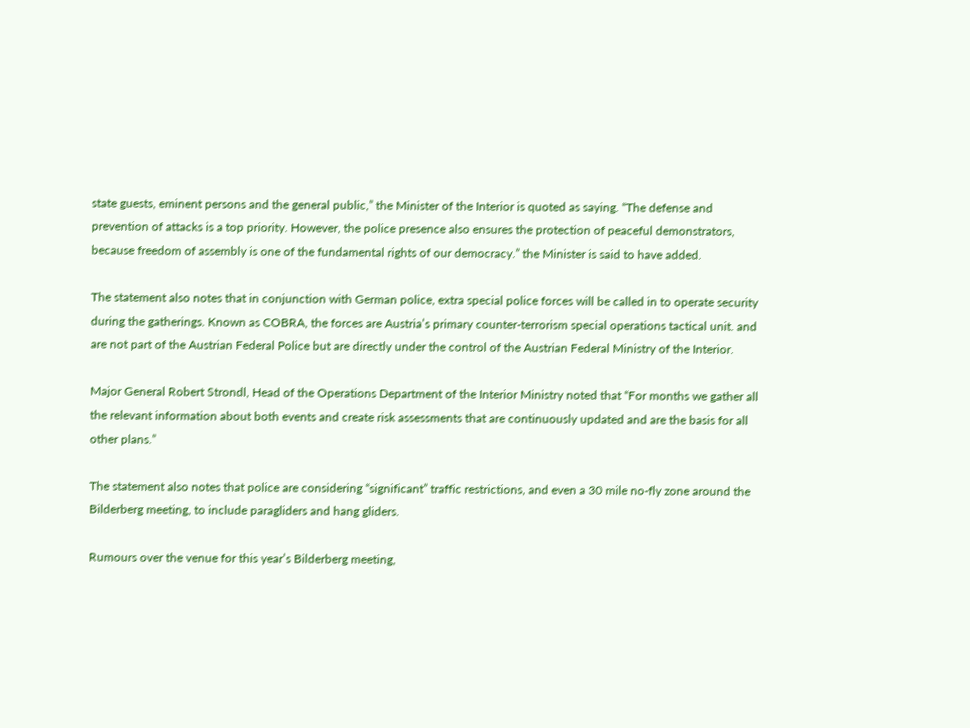state guests, eminent persons and the general public,” the Minister of the Interior is quoted as saying. “The defense and prevention of attacks is a top priority. However, the police presence also ensures the protection of peaceful demonstrators, because freedom of assembly is one of the fundamental rights of our democracy.” the Minister is said to have added.

The statement also notes that in conjunction with German police, extra special police forces will be called in to operate security during the gatherings. Known as COBRA, the forces are Austria’s primary counter-terrorism special operations tactical unit. and are not part of the Austrian Federal Police but are directly under the control of the Austrian Federal Ministry of the Interior.

Major General Robert Strondl, Head of the Operations Department of the Interior Ministry noted that “For months we gather all the relevant information about both events and create risk assessments that are continuously updated and are the basis for all other plans.”

The statement also notes that police are considering “significant” traffic restrictions, and even a 30 mile no-fly zone around the Bilderberg meeting, to include paragliders and hang gliders.

Rumours over the venue for this year’s Bilderberg meeting,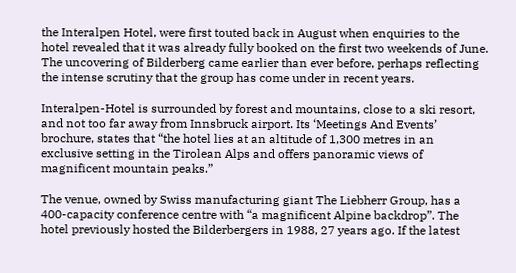the Interalpen Hotel, were first touted back in August when enquiries to the hotel revealed that it was already fully booked on the first two weekends of June. The uncovering of Bilderberg came earlier than ever before, perhaps reflecting the intense scrutiny that the group has come under in recent years.

Interalpen-Hotel is surrounded by forest and mountains, close to a ski resort, and not too far away from Innsbruck airport. Its ‘Meetings And Events’ brochure, states that “the hotel lies at an altitude of 1,300 metres in an exclusive setting in the Tirolean Alps and offers panoramic views of magnificent mountain peaks.”

The venue, owned by Swiss manufacturing giant The Liebherr Group, has a 400-capacity conference centre with “a magnificent Alpine backdrop”. The hotel previously hosted the Bilderbergers in 1988, 27 years ago. If the latest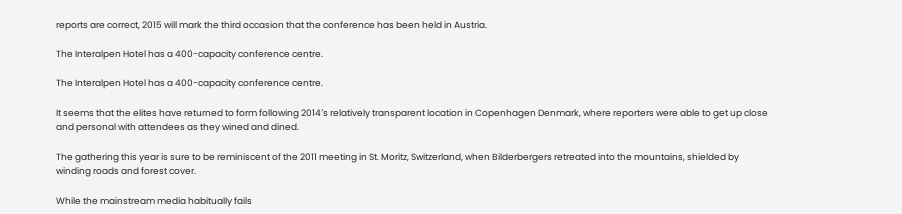reports are correct, 2015 will mark the third occasion that the conference has been held in Austria.

The Interalpen Hotel has a 400-capacity conference centre.

The Interalpen Hotel has a 400-capacity conference centre.

It seems that the elites have returned to form following 2014′s relatively transparent location in Copenhagen Denmark, where reporters were able to get up close and personal with attendees as they wined and dined.

The gathering this year is sure to be reminiscent of the 2011 meeting in St. Moritz, Switzerland, when Bilderbergers retreated into the mountains, shielded by winding roads and forest cover.

While the mainstream media habitually fails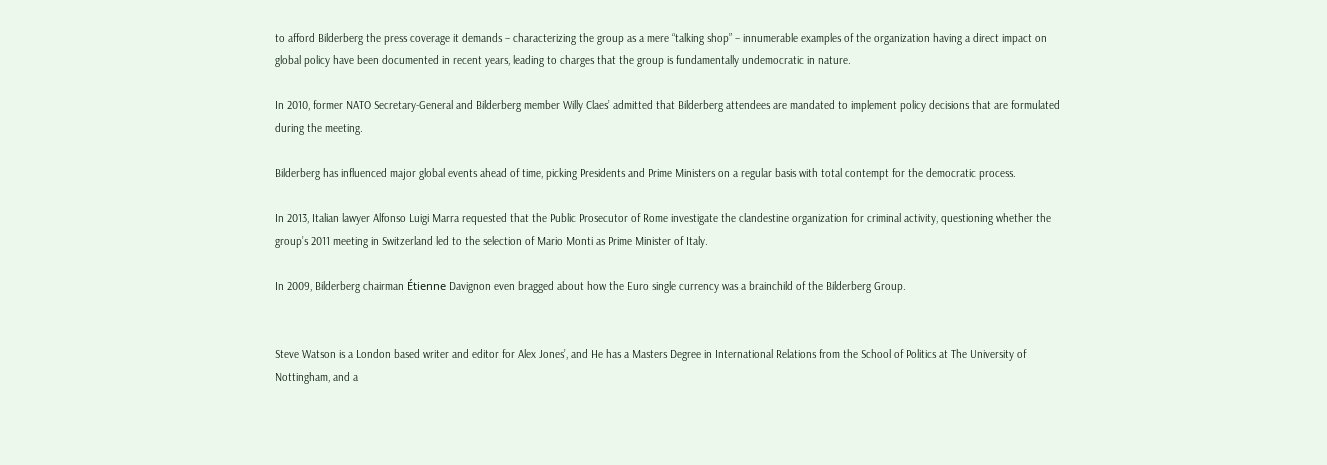to afford Bilderberg the press coverage it demands – characterizing the group as a mere “talking shop” – innumerable examples of the organization having a direct impact on global policy have been documented in recent years, leading to charges that the group is fundamentally undemocratic in nature.

In 2010, former NATO Secretary-General and Bilderberg member Willy Claes’ admitted that Bilderberg attendees are mandated to implement policy decisions that are formulated during the meeting.

Bilderberg has influenced major global events ahead of time, picking Presidents and Prime Ministers on a regular basis with total contempt for the democratic process.

In 2013, Italian lawyer Alfonso Luigi Marra requested that the Public Prosecutor of Rome investigate the clandestine organization for criminal activity, questioning whether the group’s 2011 meeting in Switzerland led to the selection of Mario Monti as Prime Minister of Italy.

In 2009, Bilderberg chairman Étienne Davignon even bragged about how the Euro single currency was a brainchild of the Bilderberg Group.


Steve Watson is a London based writer and editor for Alex Jones’, and He has a Masters Degree in International Relations from the School of Politics at The University of Nottingham, and a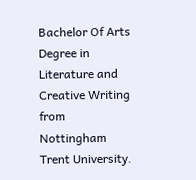Bachelor Of Arts Degree in Literature and Creative Writing from Nottingham Trent University.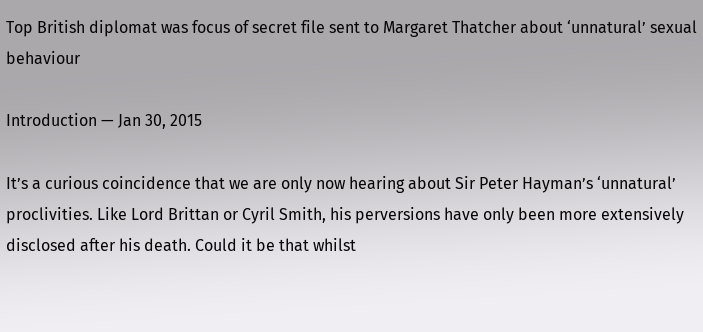Top British diplomat was focus of secret file sent to Margaret Thatcher about ‘unnatural’ sexual behaviour

Introduction — Jan 30, 2015

It’s a curious coincidence that we are only now hearing about Sir Peter Hayman’s ‘unnatural’ proclivities. Like Lord Brittan or Cyril Smith, his perversions have only been more extensively disclosed after his death. Could it be that whilst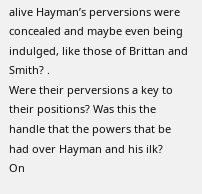alive Hayman’s perversions were concealed and maybe even being indulged, like those of Brittan and Smith? .
Were their perversions a key to their positions? Was this the handle that the powers that be had over Hayman and his ilk?
On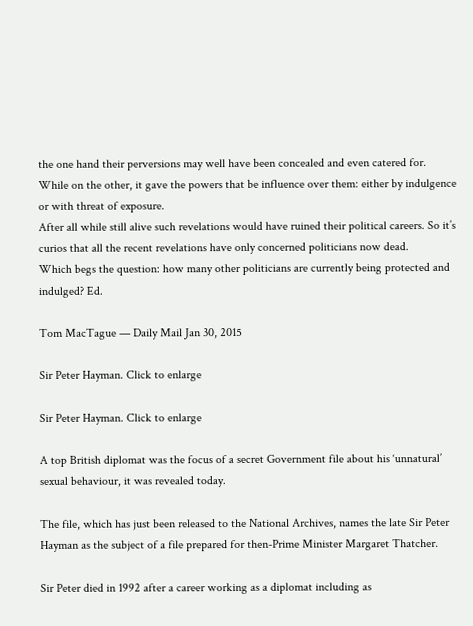the one hand their perversions may well have been concealed and even catered for. While on the other, it gave the powers that be influence over them: either by indulgence or with threat of exposure.
After all while still alive such revelations would have ruined their political careers. So it’s curios that all the recent revelations have only concerned politicians now dead.
Which begs the question: how many other politicians are currently being protected and indulged? Ed.

Tom MacTague — Daily Mail Jan 30, 2015

Sir Peter Hayman. Click to enlarge

Sir Peter Hayman. Click to enlarge

A top British diplomat was the focus of a secret Government file about his ‘unnatural’ sexual behaviour, it was revealed today.

The file, which has just been released to the National Archives, names the late Sir Peter Hayman as the subject of a file prepared for then-Prime Minister Margaret Thatcher.

Sir Peter died in 1992 after a career working as a diplomat including as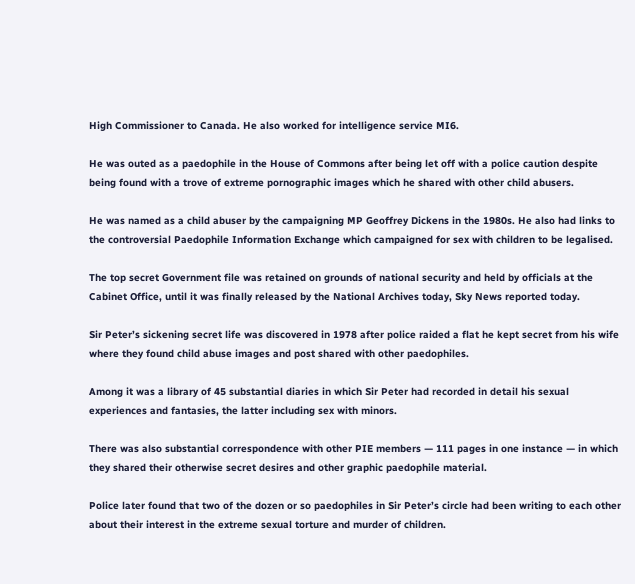High Commissioner to Canada. He also worked for intelligence service MI6.

He was outed as a paedophile in the House of Commons after being let off with a police caution despite being found with a trove of extreme pornographic images which he shared with other child abusers.

He was named as a child abuser by the campaigning MP Geoffrey Dickens in the 1980s. He also had links to the controversial Paedophile Information Exchange which campaigned for sex with children to be legalised.

The top secret Government file was retained on grounds of national security and held by officials at the Cabinet Office, until it was finally released by the National Archives today, Sky News reported today.

Sir Peter’s sickening secret life was discovered in 1978 after police raided a flat he kept secret from his wife where they found child abuse images and post shared with other paedophiles.

Among it was a library of 45 substantial diaries in which Sir Peter had recorded in detail his sexual experiences and fantasies, the latter including sex with minors.

There was also substantial correspondence with other PIE members — 111 pages in one instance — in which they shared their otherwise secret desires and other graphic paedophile material.

Police later found that two of the dozen or so paedophiles in Sir Peter’s circle had been writing to each other about their interest in the extreme sexual torture and murder of children.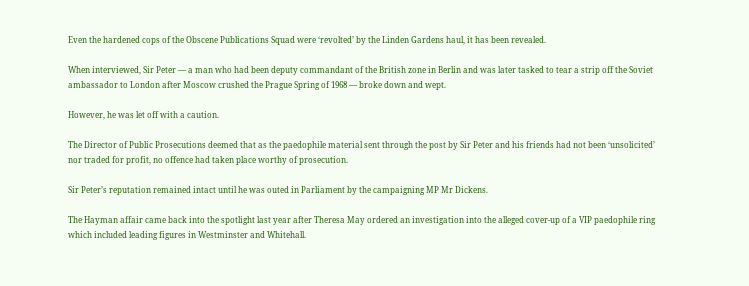Even the hardened cops of the Obscene Publications Squad were ‘revolted’ by the Linden Gardens haul, it has been revealed.

When interviewed, Sir Peter — a man who had been deputy commandant of the British zone in Berlin and was later tasked to tear a strip off the Soviet ambassador to London after Moscow crushed the Prague Spring of 1968 — broke down and wept.

However, he was let off with a caution.

The Director of Public Prosecutions deemed that as the paedophile material sent through the post by Sir Peter and his friends had not been ‘unsolicited’ nor traded for profit, no offence had taken place worthy of prosecution.

Sir Peter’s reputation remained intact until he was outed in Parliament by the campaigning MP Mr Dickens.

The Hayman affair came back into the spotlight last year after Theresa May ordered an investigation into the alleged cover-up of a VIP paedophile ring which included leading figures in Westminster and Whitehall.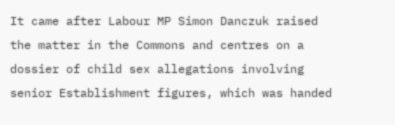It came after Labour MP Simon Danczuk raised the matter in the Commons and centres on a dossier of child sex allegations involving senior Establishment figures, which was handed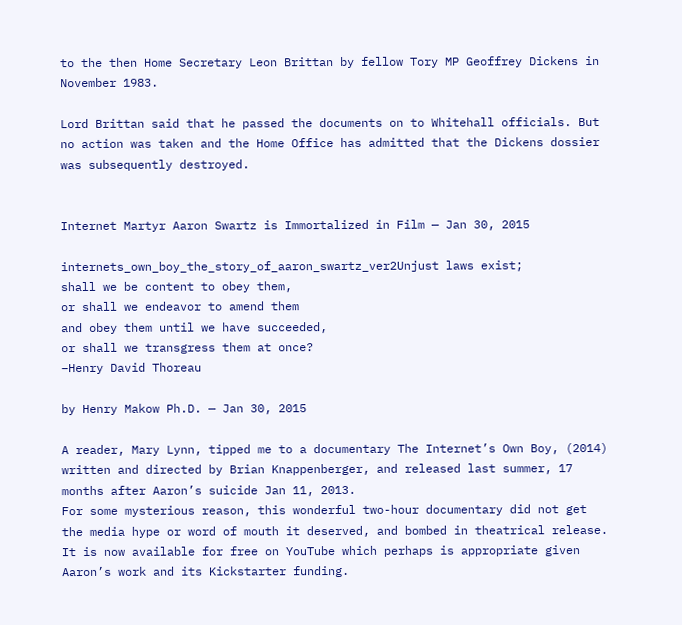to the then Home Secretary Leon Brittan by fellow Tory MP Geoffrey Dickens in November 1983.

Lord Brittan said that he passed the documents on to Whitehall officials. But no action was taken and the Home Office has admitted that the Dickens dossier was subsequently destroyed.


Internet Martyr Aaron Swartz is Immortalized in Film — Jan 30, 2015

internets_own_boy_the_story_of_aaron_swartz_ver2Unjust laws exist;
shall we be content to obey them,
or shall we endeavor to amend them
and obey them until we have succeeded,
or shall we transgress them at once?
–Henry David Thoreau

by Henry Makow Ph.D. — Jan 30, 2015

A reader, Mary Lynn, tipped me to a documentary The Internet’s Own Boy, (2014) written and directed by Brian Knappenberger, and released last summer, 17 months after Aaron’s suicide Jan 11, 2013.
For some mysterious reason, this wonderful two-hour documentary did not get the media hype or word of mouth it deserved, and bombed in theatrical release. It is now available for free on YouTube which perhaps is appropriate given Aaron’s work and its Kickstarter funding.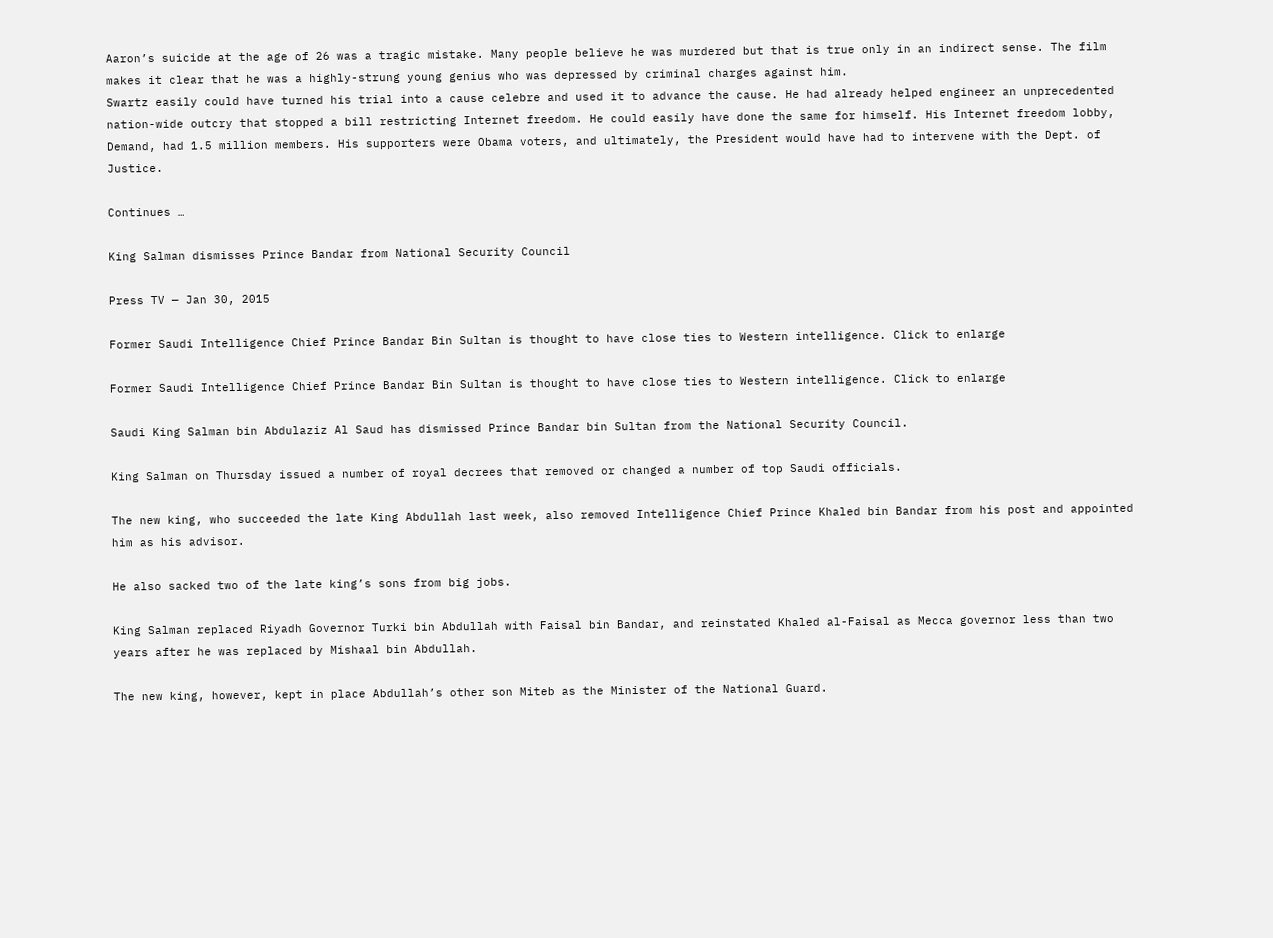Aaron’s suicide at the age of 26 was a tragic mistake. Many people believe he was murdered but that is true only in an indirect sense. The film makes it clear that he was a highly-strung young genius who was depressed by criminal charges against him.
Swartz easily could have turned his trial into a cause celebre and used it to advance the cause. He had already helped engineer an unprecedented nation-wide outcry that stopped a bill restricting Internet freedom. He could easily have done the same for himself. His Internet freedom lobby, Demand, had 1.5 million members. His supporters were Obama voters, and ultimately, the President would have had to intervene with the Dept. of Justice.

Continues …

King Salman dismisses Prince Bandar from National Security Council

Press TV — Jan 30, 2015

Former Saudi Intelligence Chief Prince Bandar Bin Sultan is thought to have close ties to Western intelligence. Click to enlarge

Former Saudi Intelligence Chief Prince Bandar Bin Sultan is thought to have close ties to Western intelligence. Click to enlarge

Saudi King Salman bin Abdulaziz Al Saud has dismissed Prince Bandar bin Sultan from the National Security Council.

King Salman on Thursday issued a number of royal decrees that removed or changed a number of top Saudi officials.

The new king, who succeeded the late King Abdullah last week, also removed Intelligence Chief Prince Khaled bin Bandar from his post and appointed him as his advisor.

He also sacked two of the late king’s sons from big jobs.

King Salman replaced Riyadh Governor Turki bin Abdullah with Faisal bin Bandar, and reinstated Khaled al-Faisal as Mecca governor less than two years after he was replaced by Mishaal bin Abdullah.

The new king, however, kept in place Abdullah’s other son Miteb as the Minister of the National Guard.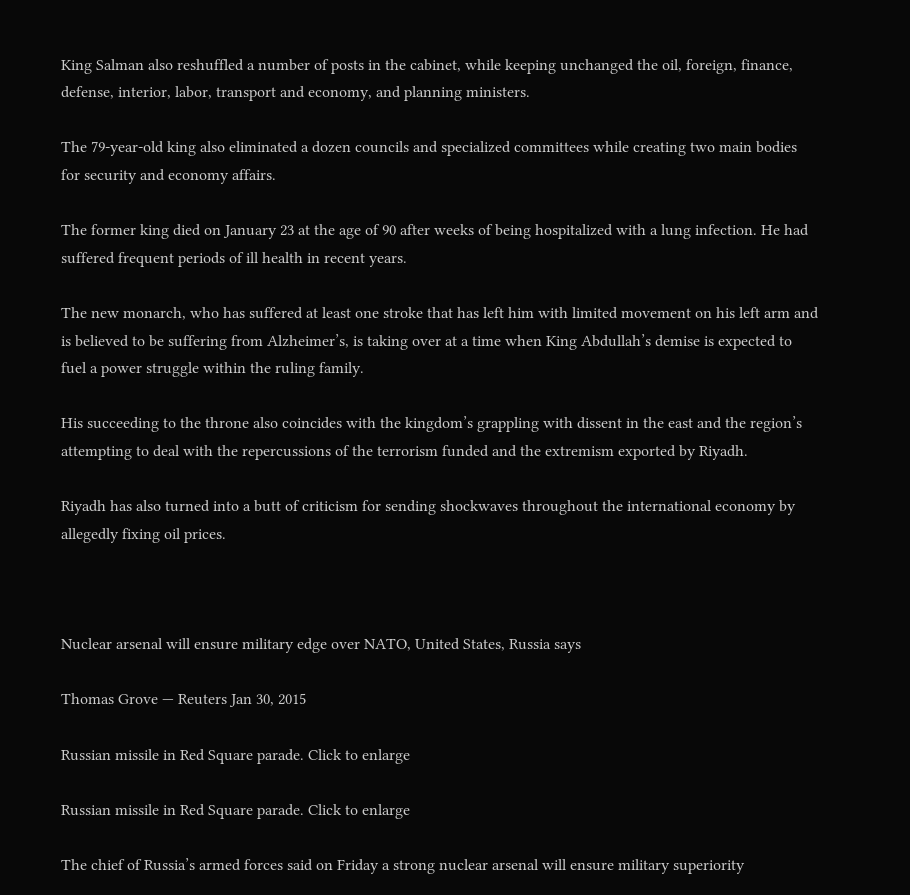King Salman also reshuffled a number of posts in the cabinet, while keeping unchanged the oil, foreign, finance, defense, interior, labor, transport and economy, and planning ministers.

The 79-year-old king also eliminated a dozen councils and specialized committees while creating two main bodies for security and economy affairs.

The former king died on January 23 at the age of 90 after weeks of being hospitalized with a lung infection. He had suffered frequent periods of ill health in recent years.

The new monarch, who has suffered at least one stroke that has left him with limited movement on his left arm and is believed to be suffering from Alzheimer’s, is taking over at a time when King Abdullah’s demise is expected to fuel a power struggle within the ruling family.

His succeeding to the throne also coincides with the kingdom’s grappling with dissent in the east and the region’s attempting to deal with the repercussions of the terrorism funded and the extremism exported by Riyadh.

Riyadh has also turned into a butt of criticism for sending shockwaves throughout the international economy by allegedly fixing oil prices.



Nuclear arsenal will ensure military edge over NATO, United States, Russia says

Thomas Grove — Reuters Jan 30, 2015

Russian missile in Red Square parade. Click to enlarge

Russian missile in Red Square parade. Click to enlarge

The chief of Russia’s armed forces said on Friday a strong nuclear arsenal will ensure military superiority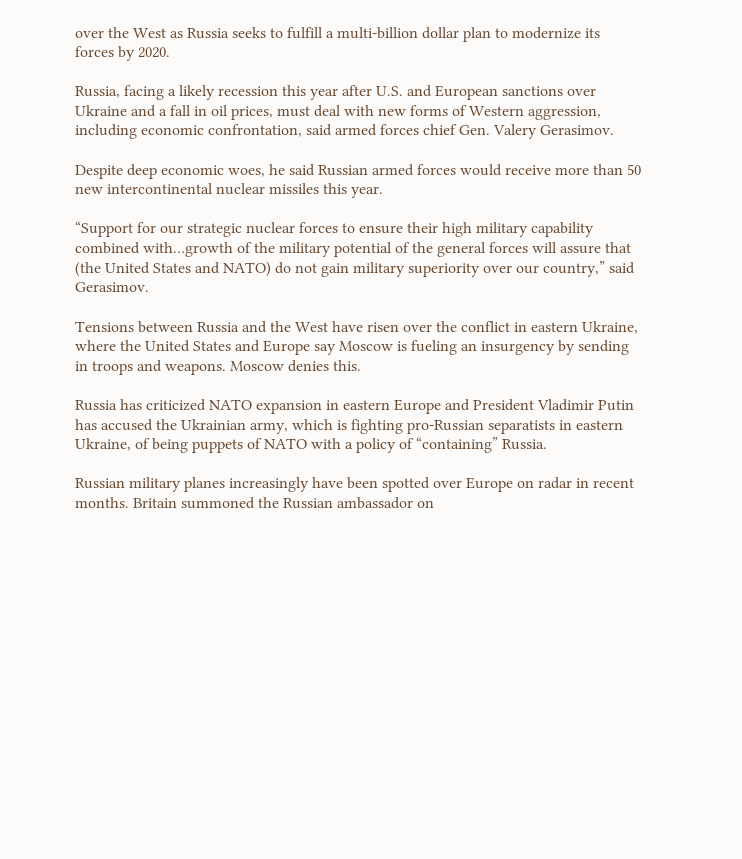over the West as Russia seeks to fulfill a multi-billion dollar plan to modernize its forces by 2020.

Russia, facing a likely recession this year after U.S. and European sanctions over Ukraine and a fall in oil prices, must deal with new forms of Western aggression, including economic confrontation, said armed forces chief Gen. Valery Gerasimov.

Despite deep economic woes, he said Russian armed forces would receive more than 50 new intercontinental nuclear missiles this year.

“Support for our strategic nuclear forces to ensure their high military capability combined with…growth of the military potential of the general forces will assure that (the United States and NATO) do not gain military superiority over our country,” said Gerasimov.

Tensions between Russia and the West have risen over the conflict in eastern Ukraine, where the United States and Europe say Moscow is fueling an insurgency by sending in troops and weapons. Moscow denies this.

Russia has criticized NATO expansion in eastern Europe and President Vladimir Putin has accused the Ukrainian army, which is fighting pro-Russian separatists in eastern Ukraine, of being puppets of NATO with a policy of “containing” Russia.

Russian military planes increasingly have been spotted over Europe on radar in recent months. Britain summoned the Russian ambassador on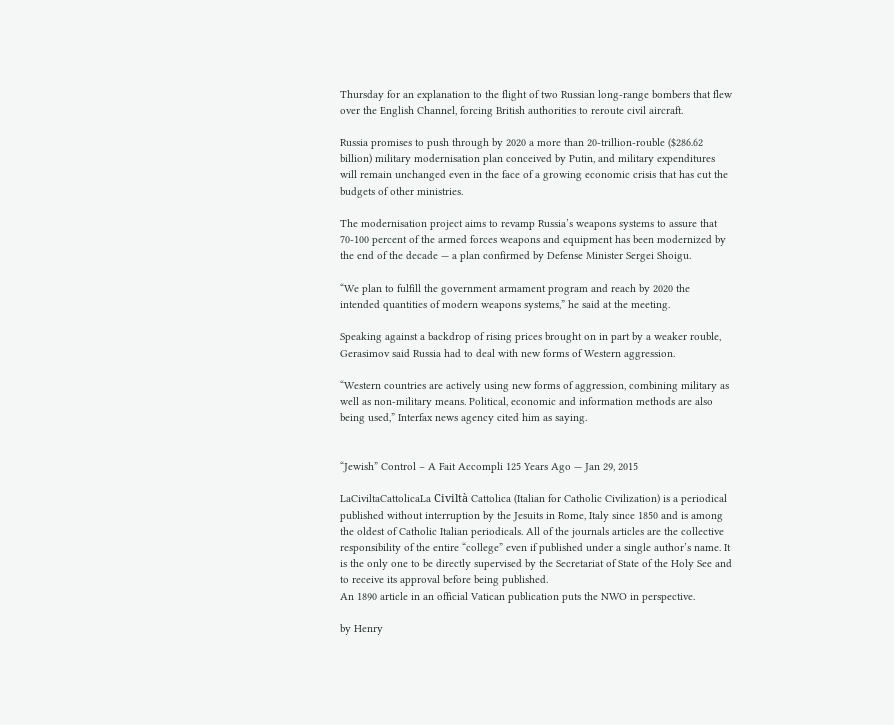Thursday for an explanation to the flight of two Russian long-range bombers that flew over the English Channel, forcing British authorities to reroute civil aircraft.

Russia promises to push through by 2020 a more than 20-trillion-rouble ($286.62 billion) military modernisation plan conceived by Putin, and military expenditures will remain unchanged even in the face of a growing economic crisis that has cut the budgets of other ministries.

The modernisation project aims to revamp Russia’s weapons systems to assure that 70-100 percent of the armed forces weapons and equipment has been modernized by the end of the decade — a plan confirmed by Defense Minister Sergei Shoigu.

“We plan to fulfill the government armament program and reach by 2020 the intended quantities of modern weapons systems,” he said at the meeting.

Speaking against a backdrop of rising prices brought on in part by a weaker rouble, Gerasimov said Russia had to deal with new forms of Western aggression.

“Western countries are actively using new forms of aggression, combining military as well as non-military means. Political, economic and information methods are also being used,” Interfax news agency cited him as saying.


“Jewish” Control – A Fait Accompli 125 Years Ago — Jan 29, 2015

LaCiviltaCattolicaLa Civiltà Cattolica (Italian for Catholic Civilization) is a periodical published without interruption by the Jesuits in Rome, Italy since 1850 and is among the oldest of Catholic Italian periodicals. All of the journals articles are the collective responsibility of the entire “college” even if published under a single author’s name. It is the only one to be directly supervised by the Secretariat of State of the Holy See and to receive its approval before being published.
An 1890 article in an official Vatican publication puts the NWO in perspective.

by Henry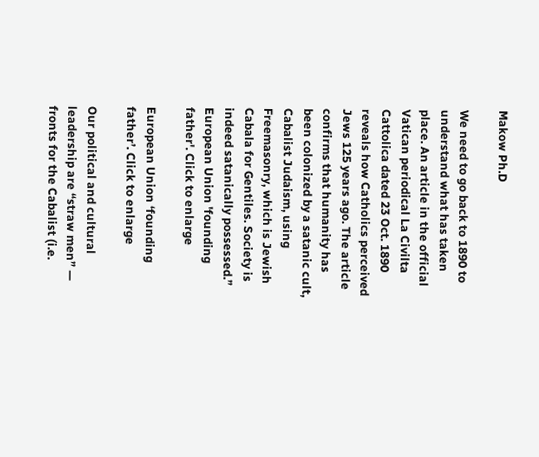Makow Ph.D

We need to go back to 1890 to understand what has taken place. An article in the official Vatican periodical La Civilta Cattolica dated 23 Oct. 1890 reveals how Catholics perceived Jews 125 years ago. The article confirms that humanity has been colonized by a satanic cult, Cabalist Judaism, using Freemasonry, which is Jewish Cabala for Gentiles. Society is indeed satanically possessed.”
European Union 'founding father'. Click to enlarge

European Union ‘founding father’. Click to enlarge

Our political and cultural leadership are “straw men” — fronts for the Cabalist (i.e.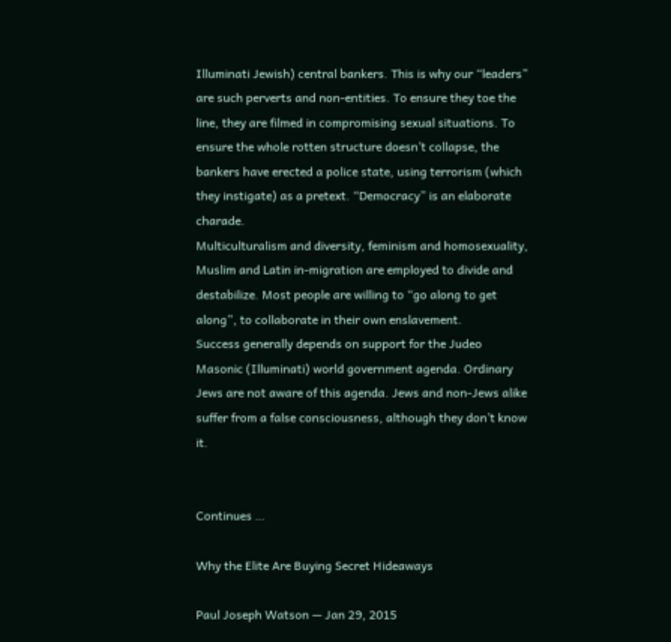Illuminati Jewish) central bankers. This is why our “leaders” are such perverts and non-entities. To ensure they toe the line, they are filmed in compromising sexual situations. To ensure the whole rotten structure doesn’t collapse, the bankers have erected a police state, using terrorism (which they instigate) as a pretext. “Democracy” is an elaborate charade.
Multiculturalism and diversity, feminism and homosexuality, Muslim and Latin in-migration are employed to divide and destabilize. Most people are willing to “go along to get along”, to collaborate in their own enslavement.
Success generally depends on support for the Judeo Masonic (Illuminati) world government agenda. Ordinary Jews are not aware of this agenda. Jews and non-Jews alike suffer from a false consciousness, although they don’t know it.


Continues …

Why the Elite Are Buying Secret Hideaways

Paul Joseph Watson — Jan 29, 2015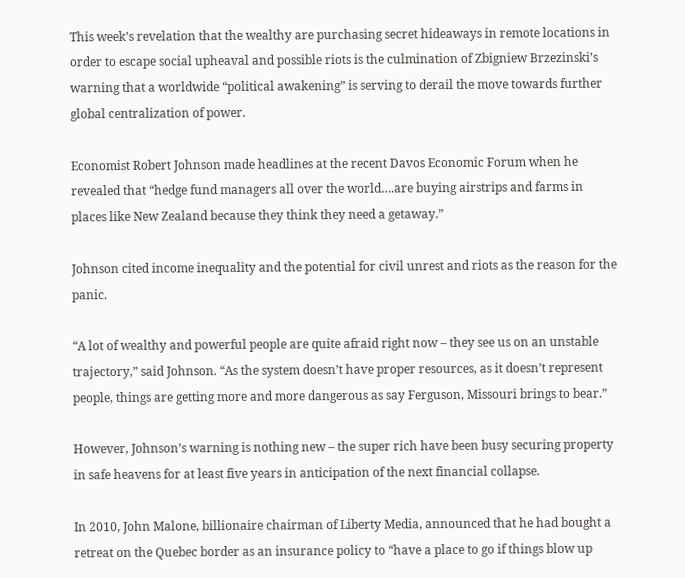This week’s revelation that the wealthy are purchasing secret hideaways in remote locations in order to escape social upheaval and possible riots is the culmination of Zbigniew Brzezinski’s warning that a worldwide “political awakening” is serving to derail the move towards further global centralization of power.

Economist Robert Johnson made headlines at the recent Davos Economic Forum when he revealed that “hedge fund managers all over the world….are buying airstrips and farms in places like New Zealand because they think they need a getaway.”

Johnson cited income inequality and the potential for civil unrest and riots as the reason for the panic.

“A lot of wealthy and powerful people are quite afraid right now – they see us on an unstable trajectory,” said Johnson. “As the system doesn’t have proper resources, as it doesn’t represent people, things are getting more and more dangerous as say Ferguson, Missouri brings to bear.”

However, Johnson’s warning is nothing new – the super rich have been busy securing property in safe heavens for at least five years in anticipation of the next financial collapse.

In 2010, John Malone, billionaire chairman of Liberty Media, announced that he had bought a retreat on the Quebec border as an insurance policy to “have a place to go if things blow up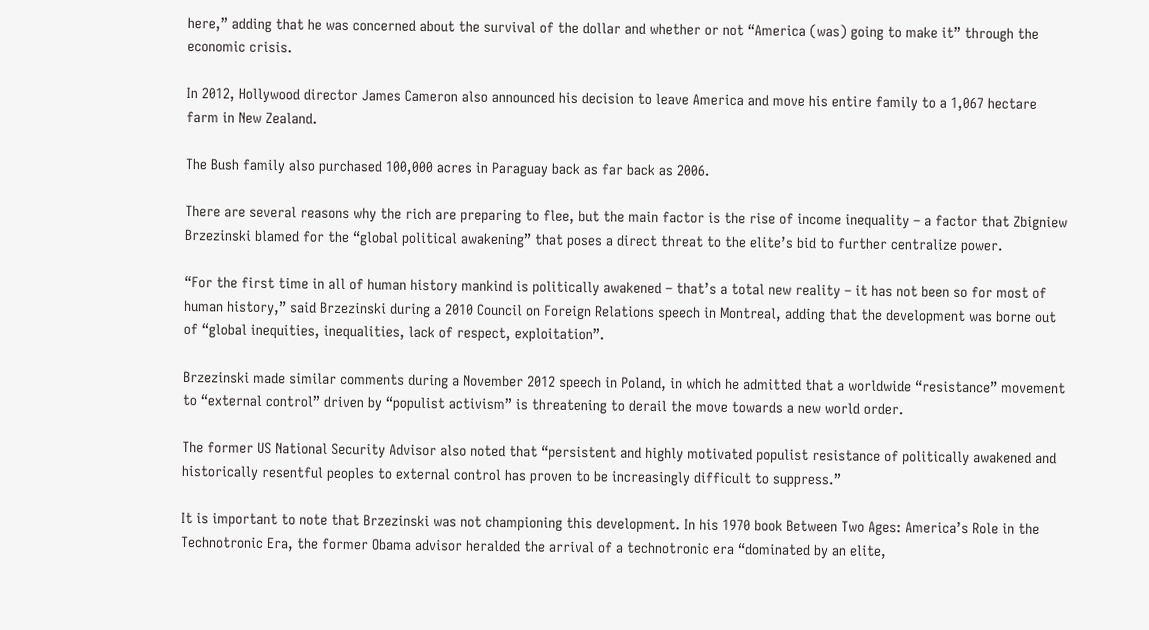here,” adding that he was concerned about the survival of the dollar and whether or not “America (was) going to make it” through the economic crisis.

In 2012, Hollywood director James Cameron also announced his decision to leave America and move his entire family to a 1,067 hectare farm in New Zealand.

The Bush family also purchased 100,000 acres in Paraguay back as far back as 2006.

There are several reasons why the rich are preparing to flee, but the main factor is the rise of income inequality – a factor that Zbigniew Brzezinski blamed for the “global political awakening” that poses a direct threat to the elite’s bid to further centralize power.

“For the first time in all of human history mankind is politically awakened – that’s a total new reality – it has not been so for most of human history,” said Brzezinski during a 2010 Council on Foreign Relations speech in Montreal, adding that the development was borne out of “global inequities, inequalities, lack of respect, exploitation”.

Brzezinski made similar comments during a November 2012 speech in Poland, in which he admitted that a worldwide “resistance” movement to “external control” driven by “populist activism” is threatening to derail the move towards a new world order.

The former US National Security Advisor also noted that “persistent and highly motivated populist resistance of politically awakened and historically resentful peoples to external control has proven to be increasingly difficult to suppress.”

It is important to note that Brzezinski was not championing this development. In his 1970 book Between Two Ages: America’s Role in the Technotronic Era, the former Obama advisor heralded the arrival of a technotronic era “dominated by an elite,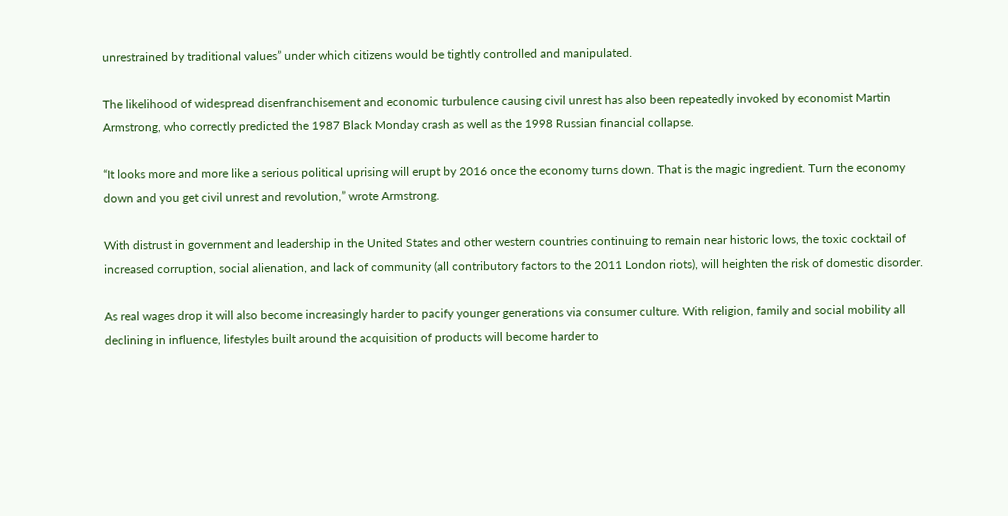unrestrained by traditional values” under which citizens would be tightly controlled and manipulated.

The likelihood of widespread disenfranchisement and economic turbulence causing civil unrest has also been repeatedly invoked by economist Martin Armstrong, who correctly predicted the 1987 Black Monday crash as well as the 1998 Russian financial collapse.

“It looks more and more like a serious political uprising will erupt by 2016 once the economy turns down. That is the magic ingredient. Turn the economy down and you get civil unrest and revolution,” wrote Armstrong.

With distrust in government and leadership in the United States and other western countries continuing to remain near historic lows, the toxic cocktail of increased corruption, social alienation, and lack of community (all contributory factors to the 2011 London riots), will heighten the risk of domestic disorder.

As real wages drop it will also become increasingly harder to pacify younger generations via consumer culture. With religion, family and social mobility all declining in influence, lifestyles built around the acquisition of products will become harder to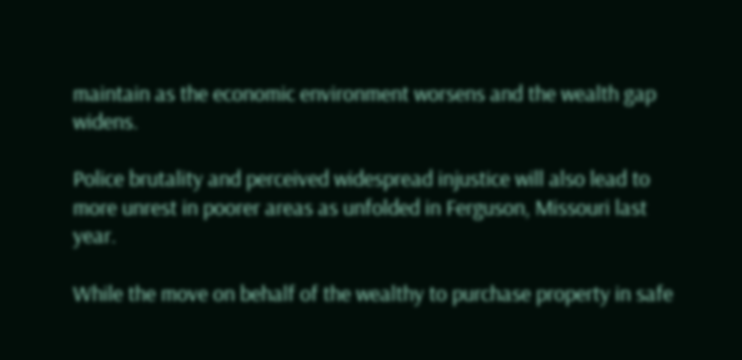maintain as the economic environment worsens and the wealth gap widens.

Police brutality and perceived widespread injustice will also lead to more unrest in poorer areas as unfolded in Ferguson, Missouri last year.

While the move on behalf of the wealthy to purchase property in safe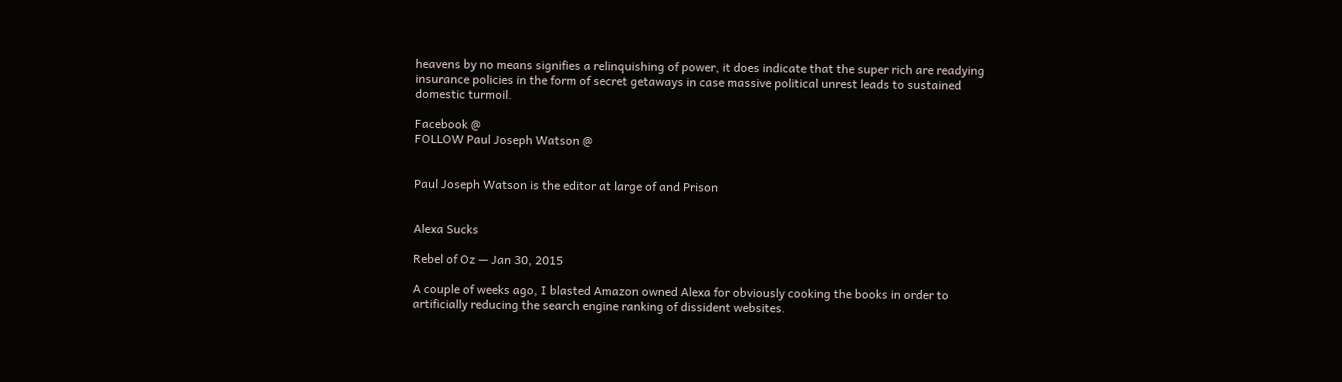heavens by no means signifies a relinquishing of power, it does indicate that the super rich are readying insurance policies in the form of secret getaways in case massive political unrest leads to sustained domestic turmoil.

Facebook @
FOLLOW Paul Joseph Watson @


Paul Joseph Watson is the editor at large of and Prison


Alexa Sucks

Rebel of Oz — Jan 30, 2015

A couple of weeks ago, I blasted Amazon owned Alexa for obviously cooking the books in order to artificially reducing the search engine ranking of dissident websites.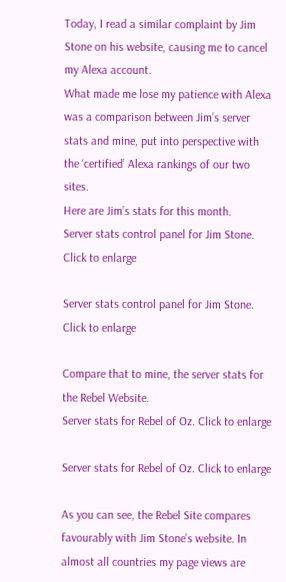Today, I read a similar complaint by Jim Stone on his website, causing me to cancel my Alexa account.
What made me lose my patience with Alexa was a comparison between Jim’s server stats and mine, put into perspective with the ‘certified’ Alexa rankings of our two sites.
Here are Jim’s stats for this month.
Server stats control panel for Jim Stone. Click to enlarge

Server stats control panel for Jim Stone. Click to enlarge

Compare that to mine, the server stats for the Rebel Website.
Server stats for Rebel of Oz. Click to enlarge

Server stats for Rebel of Oz. Click to enlarge

As you can see, the Rebel Site compares favourably with Jim Stone’s website. In almost all countries my page views are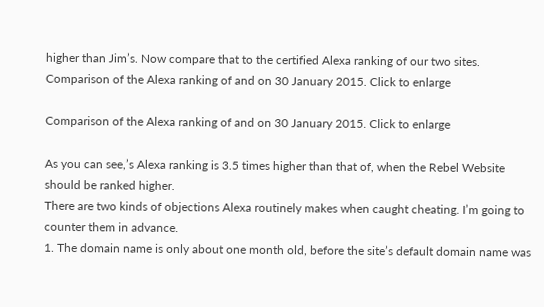higher than Jim’s. Now compare that to the certified Alexa ranking of our two sites.
Comparison of the Alexa ranking of and on 30 January 2015. Click to enlarge

Comparison of the Alexa ranking of and on 30 January 2015. Click to enlarge

As you can see,’s Alexa ranking is 3.5 times higher than that of, when the Rebel Website should be ranked higher.
There are two kinds of objections Alexa routinely makes when caught cheating. I’m going to counter them in advance.
1. The domain name is only about one month old, before the site’s default domain name was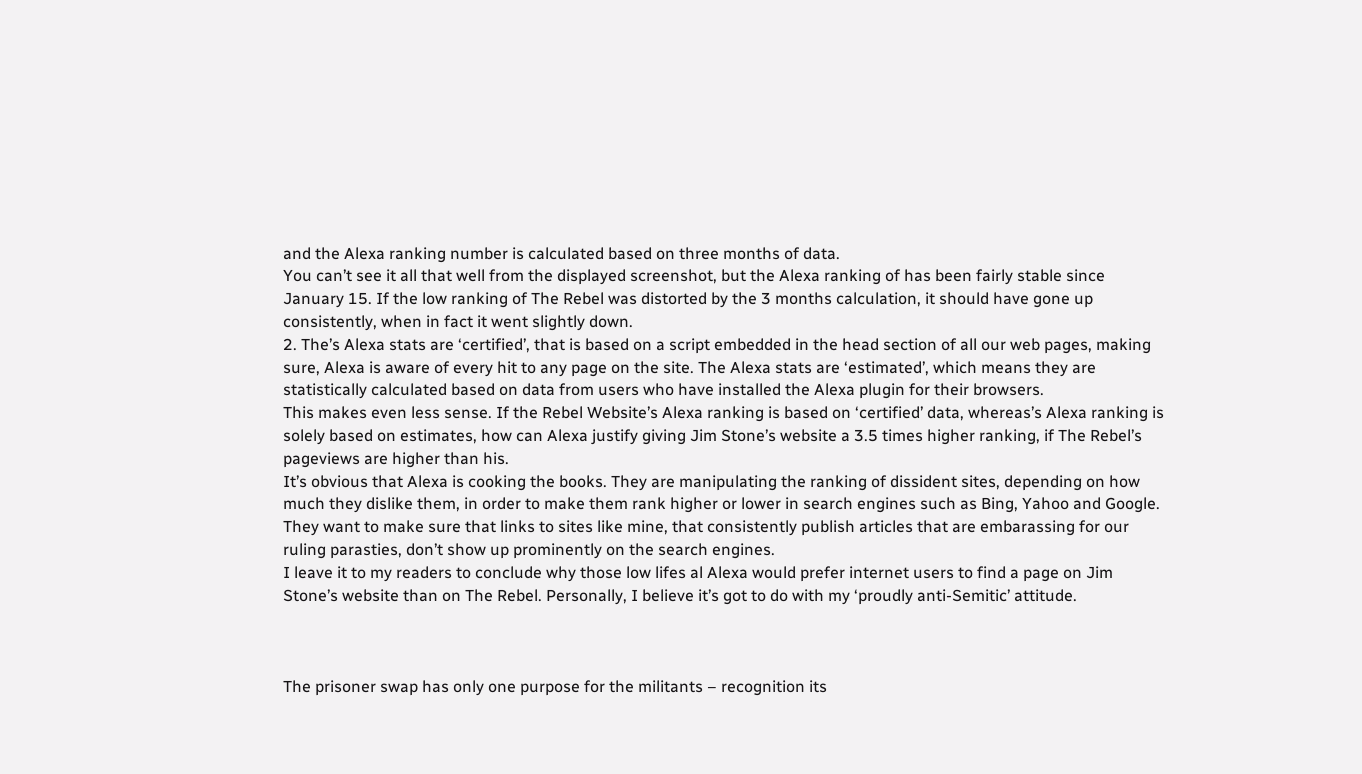and the Alexa ranking number is calculated based on three months of data.
You can’t see it all that well from the displayed screenshot, but the Alexa ranking of has been fairly stable since January 15. If the low ranking of The Rebel was distorted by the 3 months calculation, it should have gone up consistently, when in fact it went slightly down.
2. The’s Alexa stats are ‘certified’, that is based on a script embedded in the head section of all our web pages, making sure, Alexa is aware of every hit to any page on the site. The Alexa stats are ‘estimated’, which means they are statistically calculated based on data from users who have installed the Alexa plugin for their browsers.
This makes even less sense. If the Rebel Website’s Alexa ranking is based on ‘certified’ data, whereas’s Alexa ranking is solely based on estimates, how can Alexa justify giving Jim Stone’s website a 3.5 times higher ranking, if The Rebel’s pageviews are higher than his.
It’s obvious that Alexa is cooking the books. They are manipulating the ranking of dissident sites, depending on how much they dislike them, in order to make them rank higher or lower in search engines such as Bing, Yahoo and Google. They want to make sure that links to sites like mine, that consistently publish articles that are embarassing for our ruling parasties, don’t show up prominently on the search engines.
I leave it to my readers to conclude why those low lifes al Alexa would prefer internet users to find a page on Jim Stone’s website than on The Rebel. Personally, I believe it’s got to do with my ‘proudly anti-Semitic’ attitude.



The prisoner swap has only one purpose for the militants – recognition its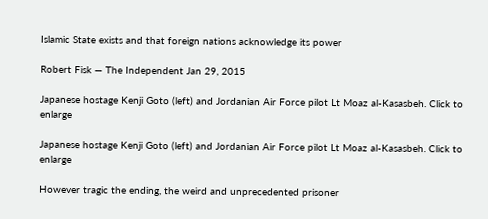Islamic State exists and that foreign nations acknowledge its power

Robert Fisk — The Independent Jan 29, 2015

Japanese hostage Kenji Goto (left) and Jordanian Air Force pilot Lt Moaz al-Kasasbeh. Click to enlarge

Japanese hostage Kenji Goto (left) and Jordanian Air Force pilot Lt Moaz al-Kasasbeh. Click to enlarge

However tragic the ending, the weird and unprecedented prisoner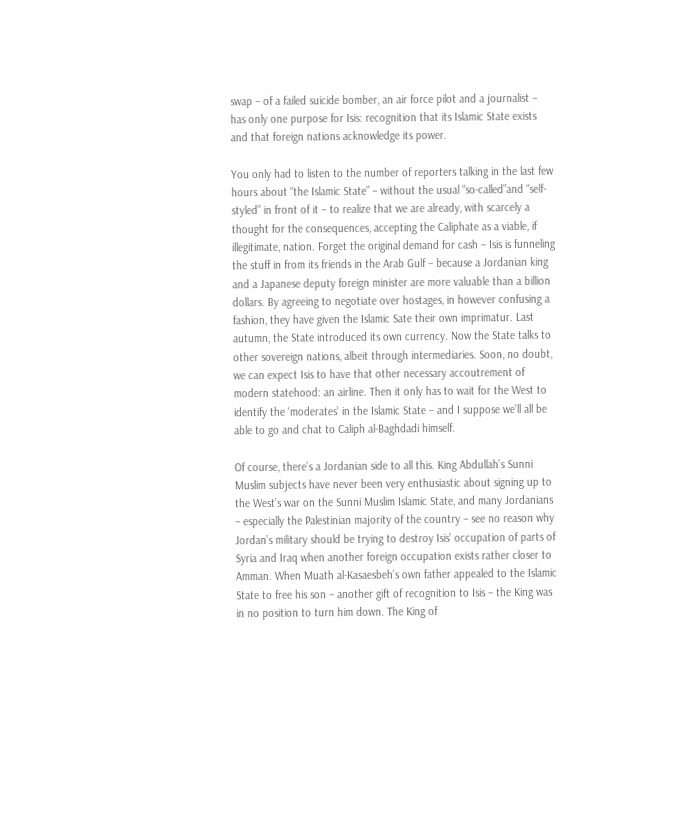swap – of a failed suicide bomber, an air force pilot and a journalist – has only one purpose for Isis: recognition that its Islamic State exists and that foreign nations acknowledge its power.

You only had to listen to the number of reporters talking in the last few hours about “the Islamic State” – without the usual “so-called”and “self-styled” in front of it – to realize that we are already, with scarcely a thought for the consequences, accepting the Caliphate as a viable, if illegitimate, nation. Forget the original demand for cash – Isis is funneling the stuff in from its friends in the Arab Gulf – because a Jordanian king and a Japanese deputy foreign minister are more valuable than a billion dollars. By agreeing to negotiate over hostages, in however confusing a fashion, they have given the Islamic Sate their own imprimatur. Last autumn, the State introduced its own currency. Now the State talks to other sovereign nations, albeit through intermediaries. Soon, no doubt, we can expect Isis to have that other necessary accoutrement of modern statehood: an airline. Then it only has to wait for the West to identify the ‘moderates’ in the Islamic State – and I suppose we’ll all be able to go and chat to Caliph al-Baghdadi himself.

Of course, there’s a Jordanian side to all this. King Abdullah’s Sunni Muslim subjects have never been very enthusiastic about signing up to the West’s war on the Sunni Muslim Islamic State, and many Jordanians – especially the Palestinian majority of the country – see no reason why Jordan’s military should be trying to destroy Isis’ occupation of parts of Syria and Iraq when another foreign occupation exists rather closer to Amman. When Muath al-Kasaesbeh’s own father appealed to the Islamic State to free his son – another gift of recognition to Isis – the King was in no position to turn him down. The King of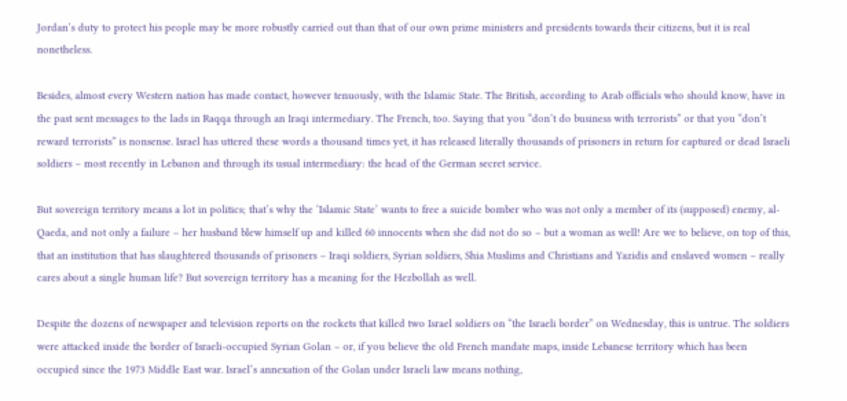Jordan’s duty to protect his people may be more robustly carried out than that of our own prime ministers and presidents towards their citizens, but it is real nonetheless.

Besides, almost every Western nation has made contact, however tenuously, with the Islamic State. The British, according to Arab officials who should know, have in the past sent messages to the lads in Raqqa through an Iraqi intermediary. The French, too. Saying that you “don’t do business with terrorists” or that you “don’t reward terrorists” is nonsense. Israel has uttered these words a thousand times yet, it has released literally thousands of prisoners in return for captured or dead Israeli soldiers – most recently in Lebanon and through its usual intermediary: the head of the German secret service.

But sovereign territory means a lot in politics; that’s why the ‘Islamic State’ wants to free a suicide bomber who was not only a member of its (supposed) enemy, al-Qaeda, and not only a failure – her husband blew himself up and killed 60 innocents when she did not do so – but a woman as well! Are we to believe, on top of this, that an institution that has slaughtered thousands of prisoners – Iraqi soldiers, Syrian soldiers, Shia Muslims and Christians and Yazidis and enslaved women – really cares about a single human life? But sovereign territory has a meaning for the Hezbollah as well.

Despite the dozens of newspaper and television reports on the rockets that killed two Israel soldiers on “the Israeli border” on Wednesday, this is untrue. The soldiers were attacked inside the border of Israeli-occupied Syrian Golan – or, if you believe the old French mandate maps, inside Lebanese territory which has been occupied since the 1973 Middle East war. Israel’s annexation of the Golan under Israeli law means nothing,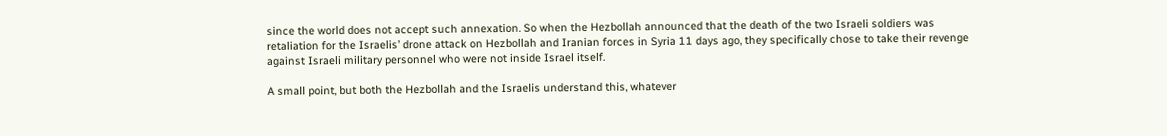since the world does not accept such annexation. So when the Hezbollah announced that the death of the two Israeli soldiers was retaliation for the Israelis’ drone attack on Hezbollah and Iranian forces in Syria 11 days ago, they specifically chose to take their revenge against Israeli military personnel who were not inside Israel itself.

A small point, but both the Hezbollah and the Israelis understand this, whatever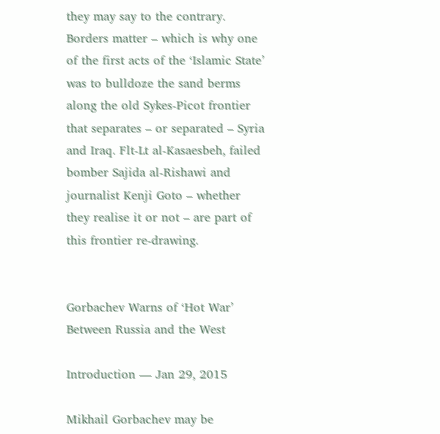they may say to the contrary. Borders matter – which is why one of the first acts of the ‘Islamic State’ was to bulldoze the sand berms along the old Sykes-Picot frontier that separates – or separated – Syria and Iraq. Flt-Lt al-Kasaesbeh, failed bomber Sajida al-Rishawi and journalist Kenji Goto – whether they realise it or not – are part of this frontier re-drawing.


Gorbachev Warns of ‘Hot War’ Between Russia and the West

Introduction — Jan 29, 2015

Mikhail Gorbachev may be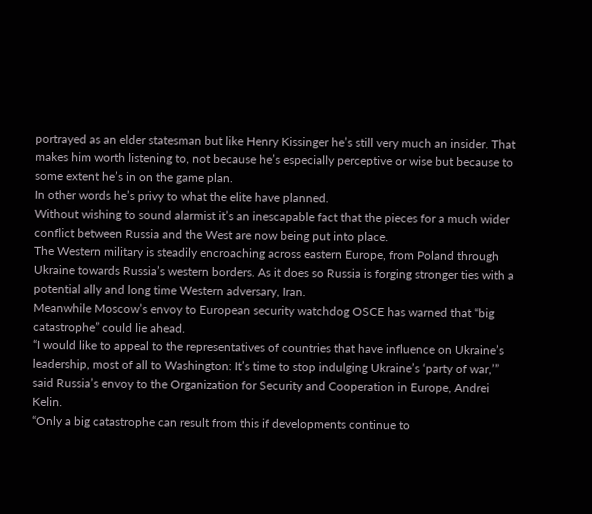portrayed as an elder statesman but like Henry Kissinger he’s still very much an insider. That makes him worth listening to, not because he’s especially perceptive or wise but because to some extent he’s in on the game plan.
In other words he’s privy to what the elite have planned.
Without wishing to sound alarmist it’s an inescapable fact that the pieces for a much wider conflict between Russia and the West are now being put into place.
The Western military is steadily encroaching across eastern Europe, from Poland through Ukraine towards Russia’s western borders. As it does so Russia is forging stronger ties with a potential ally and long time Western adversary, Iran.
Meanwhile Moscow’s envoy to European security watchdog OSCE has warned that “big catastrophe” could lie ahead.
“I would like to appeal to the representatives of countries that have influence on Ukraine’s leadership, most of all to Washington: It’s time to stop indulging Ukraine’s ‘party of war,’” said Russia’s envoy to the Organization for Security and Cooperation in Europe, Andrei Kelin.
“Only a big catastrophe can result from this if developments continue to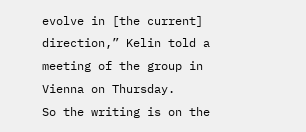evolve in [the current] direction,” Kelin told a meeting of the group in Vienna on Thursday.
So the writing is on the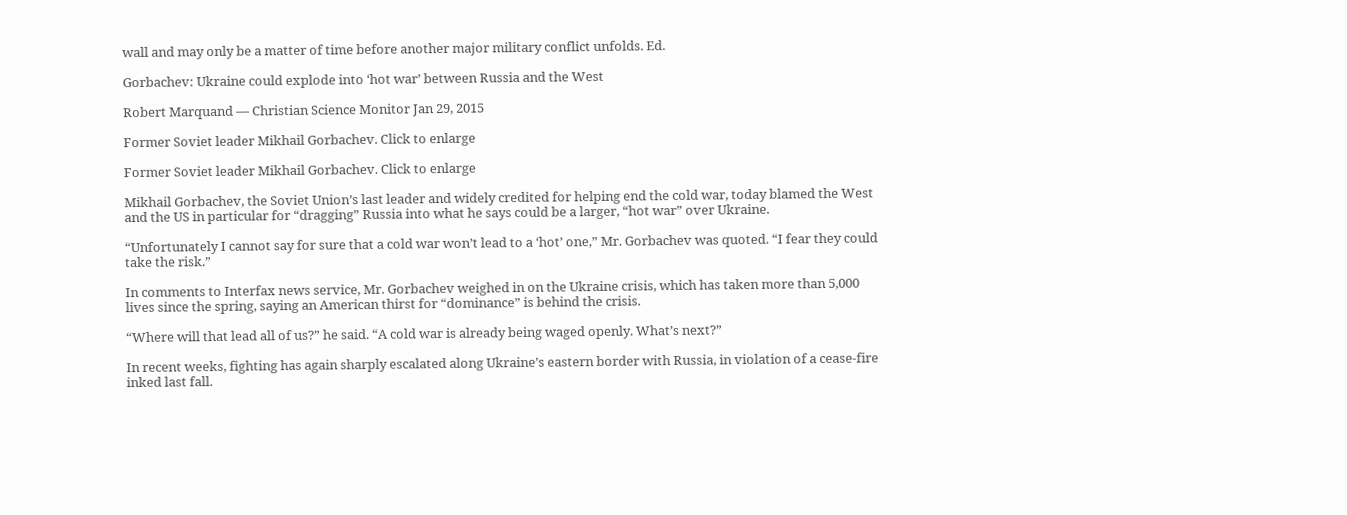wall and may only be a matter of time before another major military conflict unfolds. Ed.

Gorbachev: Ukraine could explode into ‘hot war’ between Russia and the West

Robert Marquand — Christian Science Monitor Jan 29, 2015

Former Soviet leader Mikhail Gorbachev. Click to enlarge

Former Soviet leader Mikhail Gorbachev. Click to enlarge

Mikhail Gorbachev, the Soviet Union’s last leader and widely credited for helping end the cold war, today blamed the West and the US in particular for “dragging” Russia into what he says could be a larger, “hot war” over Ukraine.

“Unfortunately I cannot say for sure that a cold war won’t lead to a ‘hot’ one,” Mr. Gorbachev was quoted. “I fear they could take the risk.”

In comments to Interfax news service, Mr. Gorbachev weighed in on the Ukraine crisis, which has taken more than 5,000 lives since the spring, saying an American thirst for “dominance” is behind the crisis.

“Where will that lead all of us?” he said. “A cold war is already being waged openly. What’s next?”

In recent weeks, fighting has again sharply escalated along Ukraine’s eastern border with Russia, in violation of a cease-fire inked last fall.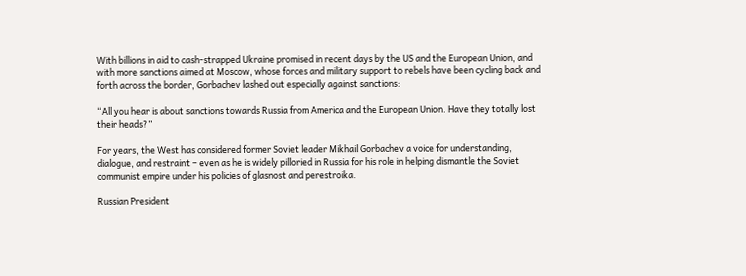With billions in aid to cash-strapped Ukraine promised in recent days by the US and the European Union, and with more sanctions aimed at Moscow, whose forces and military support to rebels have been cycling back and forth across the border, Gorbachev lashed out especially against sanctions:

“All you hear is about sanctions towards Russia from America and the European Union. Have they totally lost their heads?”

For years, the West has considered former Soviet leader Mikhail Gorbachev a voice for understanding, dialogue, and restraint – even as he is widely pilloried in Russia for his role in helping dismantle the Soviet communist empire under his policies of glasnost and perestroika.

Russian President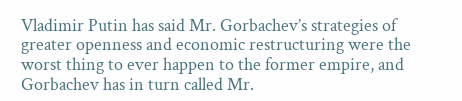Vladimir Putin has said Mr. Gorbachev’s strategies of greater openness and economic restructuring were the worst thing to ever happen to the former empire, and Gorbachev has in turn called Mr.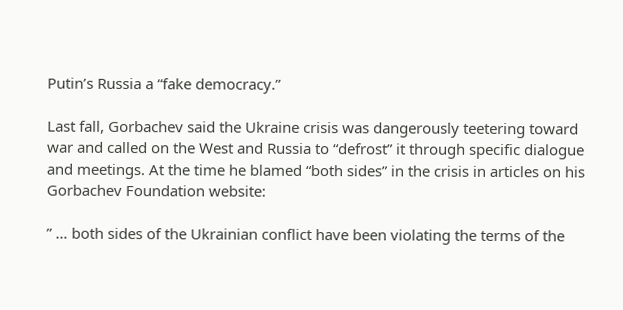Putin’s Russia a “fake democracy.”

Last fall, Gorbachev said the Ukraine crisis was dangerously teetering toward war and called on the West and Russia to “defrost” it through specific dialogue and meetings. At the time he blamed “both sides” in the crisis in articles on his Gorbachev Foundation website:

” … both sides of the Ukrainian conflict have been violating the terms of the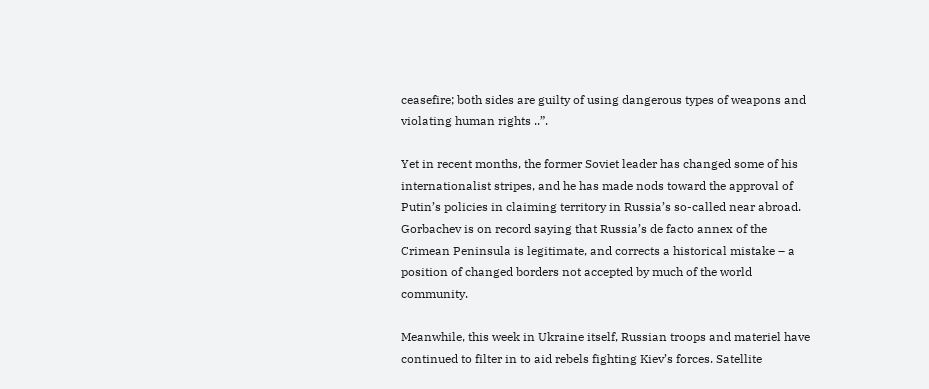ceasefire; both sides are guilty of using dangerous types of weapons and violating human rights ..”.

Yet in recent months, the former Soviet leader has changed some of his internationalist stripes, and he has made nods toward the approval of Putin’s policies in claiming territory in Russia’s so-called near abroad. Gorbachev is on record saying that Russia’s de facto annex of the Crimean Peninsula is legitimate, and corrects a historical mistake – a position of changed borders not accepted by much of the world community.

Meanwhile, this week in Ukraine itself, Russian troops and materiel have continued to filter in to aid rebels fighting Kiev’s forces. Satellite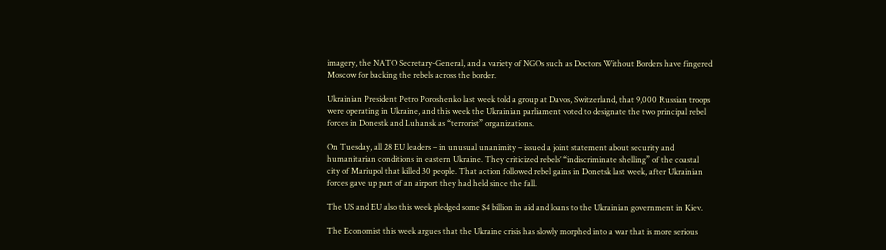imagery, the NATO Secretary-General, and a variety of NGOs such as Doctors Without Borders have fingered Moscow for backing the rebels across the border.

Ukrainian President Petro Poroshenko last week told a group at Davos, Switzerland, that 9,000 Russian troops were operating in Ukraine, and this week the Ukrainian parliament voted to designate the two principal rebel forces in Donestk and Luhansk as “terrorist” organizations.

On Tuesday, all 28 EU leaders – in unusual unanimity – issued a joint statement about security and humanitarian conditions in eastern Ukraine. They criticized rebels’ “indiscriminate shelling” of the coastal city of Mariupol that killed 30 people. That action followed rebel gains in Donetsk last week, after Ukrainian forces gave up part of an airport they had held since the fall.

The US and EU also this week pledged some $4 billion in aid and loans to the Ukrainian government in Kiev.

The Economist this week argues that the Ukraine crisis has slowly morphed into a war that is more serious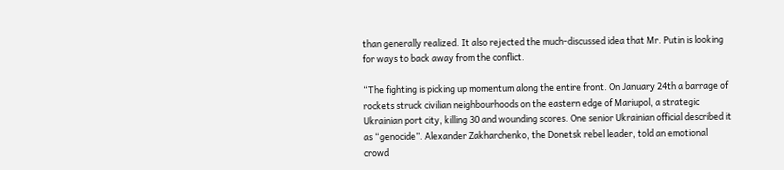than generally realized. It also rejected the much-discussed idea that Mr. Putin is looking for ways to back away from the conflict.

“The fighting is picking up momentum along the entire front. On January 24th a barrage of rockets struck civilian neighbourhoods on the eastern edge of Mariupol, a strategic Ukrainian port city, killing 30 and wounding scores. One senior Ukrainian official described it as “genocide”. Alexander Zakharchenko, the Donetsk rebel leader, told an emotional crowd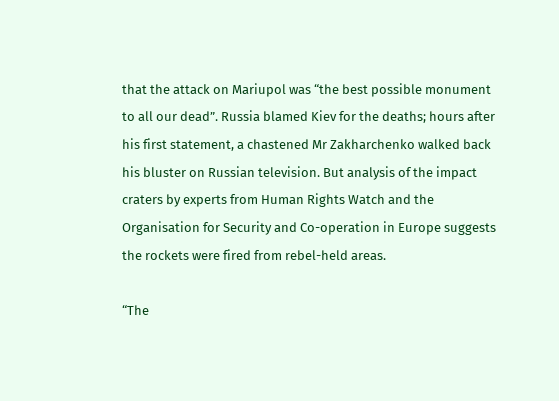that the attack on Mariupol was “the best possible monument to all our dead”. Russia blamed Kiev for the deaths; hours after his first statement, a chastened Mr Zakharchenko walked back his bluster on Russian television. But analysis of the impact craters by experts from Human Rights Watch and the Organisation for Security and Co-operation in Europe suggests the rockets were fired from rebel-held areas.

“The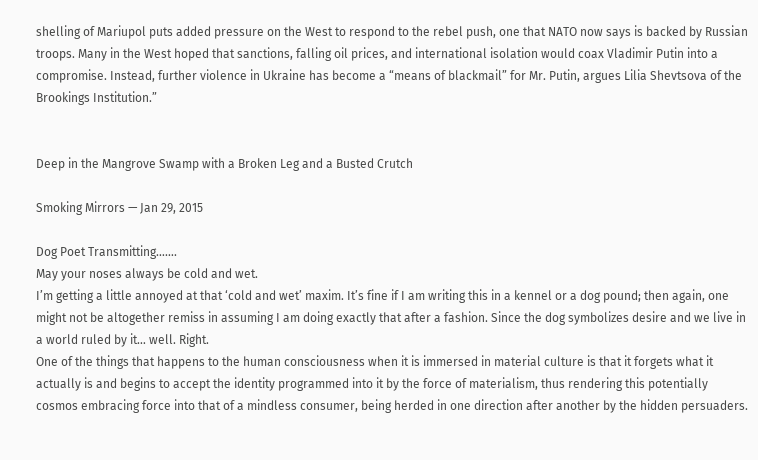shelling of Mariupol puts added pressure on the West to respond to the rebel push, one that NATO now says is backed by Russian troops. Many in the West hoped that sanctions, falling oil prices, and international isolation would coax Vladimir Putin into a compromise. Instead, further violence in Ukraine has become a “means of blackmail” for Mr. Putin, argues Lilia Shevtsova of the Brookings Institution.”


Deep in the Mangrove Swamp with a Broken Leg and a Busted Crutch

Smoking Mirrors — Jan 29, 2015

Dog Poet Transmitting…….
May your noses always be cold and wet.
I’m getting a little annoyed at that ‘cold and wet’ maxim. It’s fine if I am writing this in a kennel or a dog pound; then again, one might not be altogether remiss in assuming I am doing exactly that after a fashion. Since the dog symbolizes desire and we live in a world ruled by it… well. Right.
One of the things that happens to the human consciousness when it is immersed in material culture is that it forgets what it actually is and begins to accept the identity programmed into it by the force of materialism, thus rendering this potentially cosmos embracing force into that of a mindless consumer, being herded in one direction after another by the hidden persuaders.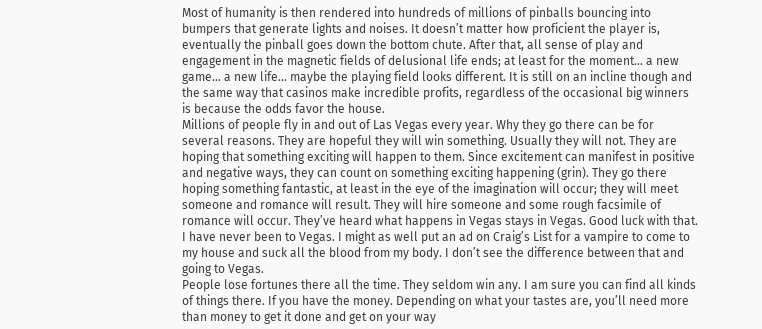Most of humanity is then rendered into hundreds of millions of pinballs bouncing into bumpers that generate lights and noises. It doesn’t matter how proficient the player is, eventually the pinball goes down the bottom chute. After that, all sense of play and engagement in the magnetic fields of delusional life ends; at least for the moment… a new game… a new life… maybe the playing field looks different. It is still on an incline though and the same way that casinos make incredible profits, regardless of the occasional big winners is because the odds favor the house.
Millions of people fly in and out of Las Vegas every year. Why they go there can be for several reasons. They are hopeful they will win something. Usually they will not. They are hoping that something exciting will happen to them. Since excitement can manifest in positive and negative ways, they can count on something exciting happening (grin). They go there hoping something fantastic, at least in the eye of the imagination will occur; they will meet someone and romance will result. They will hire someone and some rough facsimile of romance will occur. They’ve heard what happens in Vegas stays in Vegas. Good luck with that. I have never been to Vegas. I might as well put an ad on Craig’s List for a vampire to come to my house and suck all the blood from my body. I don’t see the difference between that and going to Vegas.
People lose fortunes there all the time. They seldom win any. I am sure you can find all kinds of things there. If you have the money. Depending on what your tastes are, you’ll need more than money to get it done and get on your way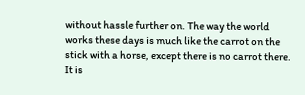without hassle further on. The way the world works these days is much like the carrot on the stick with a horse, except there is no carrot there. It is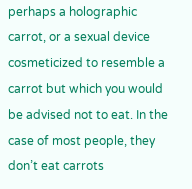perhaps a holographic carrot, or a sexual device cosmeticized to resemble a carrot but which you would be advised not to eat. In the case of most people, they don’t eat carrots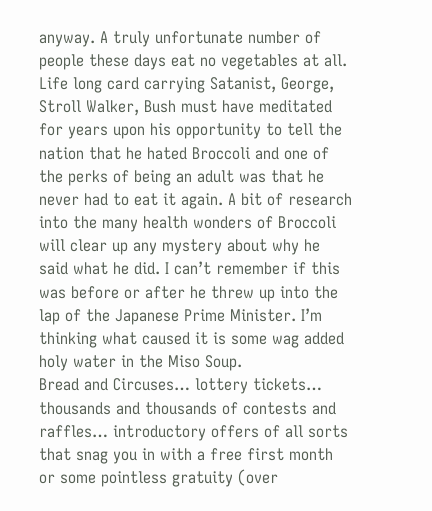anyway. A truly unfortunate number of people these days eat no vegetables at all. Life long card carrying Satanist, George, Stroll Walker, Bush must have meditated for years upon his opportunity to tell the nation that he hated Broccoli and one of the perks of being an adult was that he never had to eat it again. A bit of research into the many health wonders of Broccoli will clear up any mystery about why he said what he did. I can’t remember if this was before or after he threw up into the lap of the Japanese Prime Minister. I’m thinking what caused it is some wag added holy water in the Miso Soup.
Bread and Circuses… lottery tickets… thousands and thousands of contests and raffles… introductory offers of all sorts that snag you in with a free first month or some pointless gratuity (over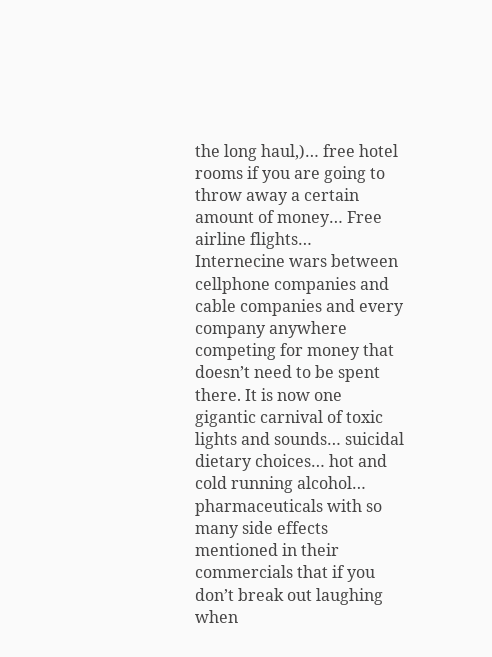the long haul,)… free hotel rooms if you are going to throw away a certain amount of money… Free airline flights… Internecine wars between cellphone companies and cable companies and every company anywhere competing for money that doesn’t need to be spent there. It is now one gigantic carnival of toxic lights and sounds… suicidal dietary choices… hot and cold running alcohol… pharmaceuticals with so many side effects mentioned in their commercials that if you don’t break out laughing when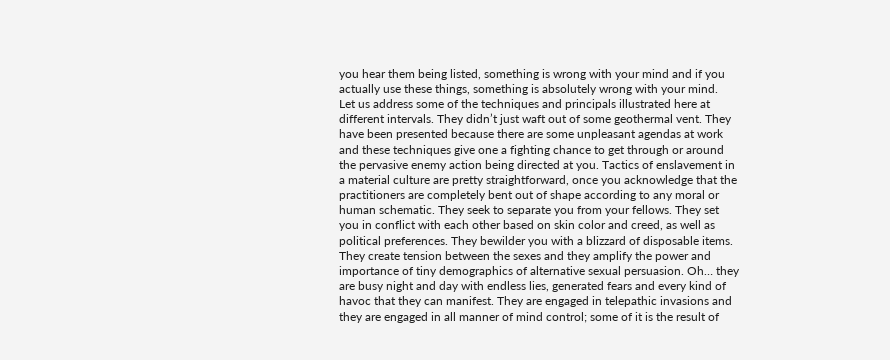you hear them being listed, something is wrong with your mind and if you actually use these things, something is absolutely wrong with your mind.
Let us address some of the techniques and principals illustrated here at different intervals. They didn’t just waft out of some geothermal vent. They have been presented because there are some unpleasant agendas at work and these techniques give one a fighting chance to get through or around the pervasive enemy action being directed at you. Tactics of enslavement in a material culture are pretty straightforward, once you acknowledge that the practitioners are completely bent out of shape according to any moral or human schematic. They seek to separate you from your fellows. They set you in conflict with each other based on skin color and creed, as well as political preferences. They bewilder you with a blizzard of disposable items. They create tension between the sexes and they amplify the power and importance of tiny demographics of alternative sexual persuasion. Oh… they are busy night and day with endless lies, generated fears and every kind of havoc that they can manifest. They are engaged in telepathic invasions and they are engaged in all manner of mind control; some of it is the result of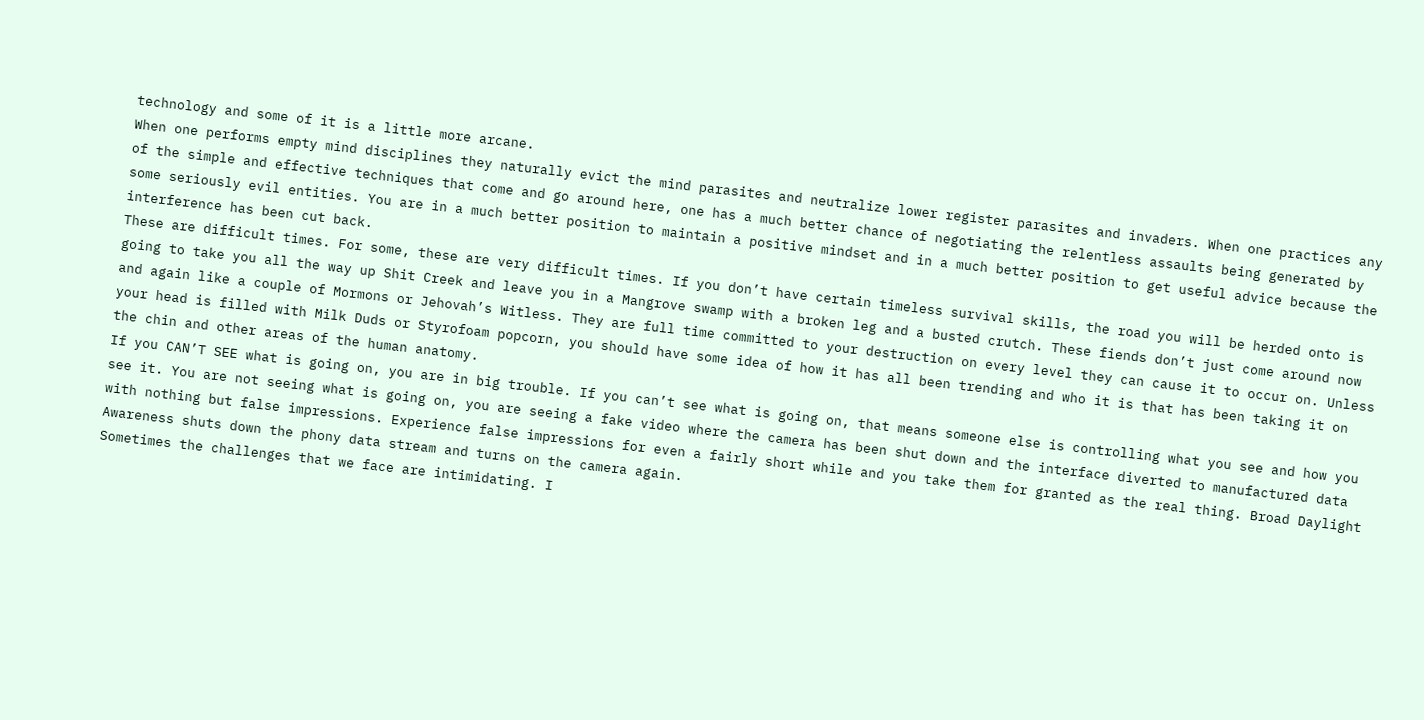technology and some of it is a little more arcane.
When one performs empty mind disciplines they naturally evict the mind parasites and neutralize lower register parasites and invaders. When one practices any of the simple and effective techniques that come and go around here, one has a much better chance of negotiating the relentless assaults being generated by some seriously evil entities. You are in a much better position to maintain a positive mindset and in a much better position to get useful advice because the interference has been cut back.
These are difficult times. For some, these are very difficult times. If you don’t have certain timeless survival skills, the road you will be herded onto is going to take you all the way up Shit Creek and leave you in a Mangrove swamp with a broken leg and a busted crutch. These fiends don’t just come around now and again like a couple of Mormons or Jehovah’s Witless. They are full time committed to your destruction on every level they can cause it to occur on. Unless your head is filled with Milk Duds or Styrofoam popcorn, you should have some idea of how it has all been trending and who it is that has been taking it on the chin and other areas of the human anatomy.
If you CAN’T SEE what is going on, you are in big trouble. If you can’t see what is going on, that means someone else is controlling what you see and how you see it. You are not seeing what is going on, you are seeing a fake video where the camera has been shut down and the interface diverted to manufactured data with nothing but false impressions. Experience false impressions for even a fairly short while and you take them for granted as the real thing. Broad Daylight Awareness shuts down the phony data stream and turns on the camera again.
Sometimes the challenges that we face are intimidating. I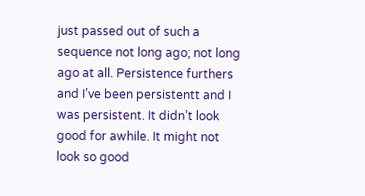just passed out of such a sequence not long ago; not long ago at all. Persistence furthers and I’ve been persistentt and I was persistent. It didn’t look good for awhile. It might not look so good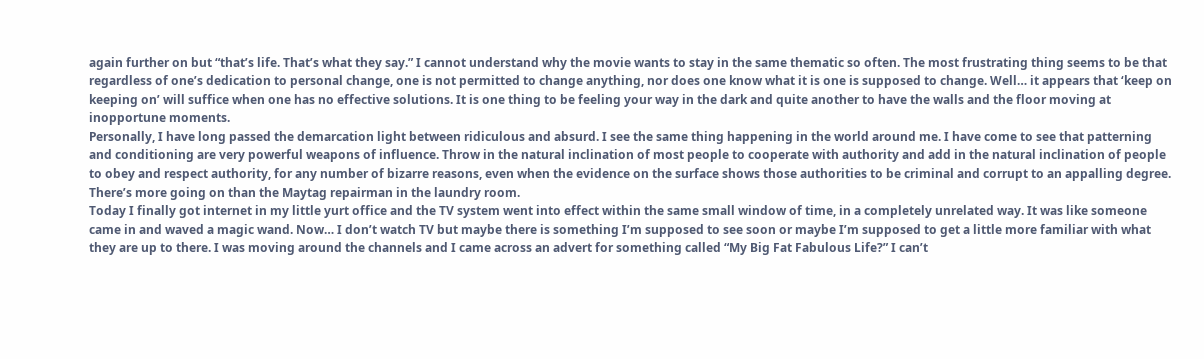again further on but “that’s life. That’s what they say.” I cannot understand why the movie wants to stay in the same thematic so often. The most frustrating thing seems to be that regardless of one’s dedication to personal change, one is not permitted to change anything, nor does one know what it is one is supposed to change. Well… it appears that ‘keep on keeping on’ will suffice when one has no effective solutions. It is one thing to be feeling your way in the dark and quite another to have the walls and the floor moving at inopportune moments.
Personally, I have long passed the demarcation light between ridiculous and absurd. I see the same thing happening in the world around me. I have come to see that patterning and conditioning are very powerful weapons of influence. Throw in the natural inclination of most people to cooperate with authority and add in the natural inclination of people to obey and respect authority, for any number of bizarre reasons, even when the evidence on the surface shows those authorities to be criminal and corrupt to an appalling degree. There’s more going on than the Maytag repairman in the laundry room.
Today I finally got internet in my little yurt office and the TV system went into effect within the same small window of time, in a completely unrelated way. It was like someone came in and waved a magic wand. Now… I don’t watch TV but maybe there is something I’m supposed to see soon or maybe I’m supposed to get a little more familiar with what they are up to there. I was moving around the channels and I came across an advert for something called “My Big Fat Fabulous Life?” I can’t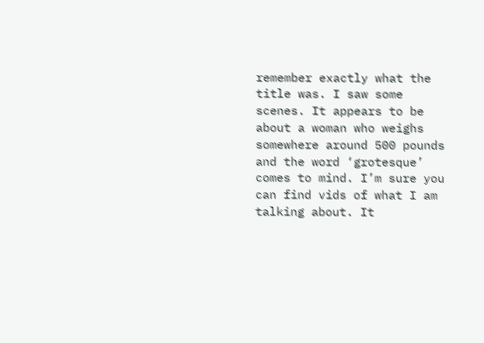remember exactly what the title was. I saw some scenes. It appears to be about a woman who weighs somewhere around 500 pounds and the word ‘grotesque’ comes to mind. I’m sure you can find vids of what I am talking about. It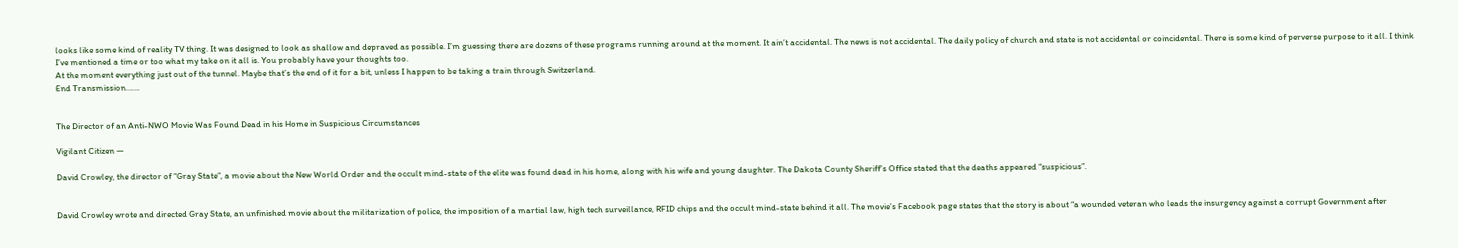looks like some kind of reality TV thing. It was designed to look as shallow and depraved as possible. I’m guessing there are dozens of these programs running around at the moment. It ain’t accidental. The news is not accidental. The daily policy of church and state is not accidental or coincidental. There is some kind of perverse purpose to it all. I think I’ve mentioned a time or too what my take on it all is. You probably have your thoughts too.
At the moment everything just out of the tunnel. Maybe that’s the end of it for a bit, unless I happen to be taking a train through Switzerland.
End Transmission…….


The Director of an Anti-NWO Movie Was Found Dead in his Home in Suspicious Circumstances

Vigilant Citizen —

David Crowley, the director of “Gray State”, a movie about the New World Order and the occult mind-state of the elite was found dead in his home, along with his wife and young daughter. The Dakota County Sheriff’s Office stated that the deaths appeared “suspicious”.


David Crowley wrote and directed Gray State, an unfinished movie about the militarization of police, the imposition of a martial law, high tech surveillance, RFID chips and the occult mind-state behind it all. The movie’s Facebook page states that the story is about “a wounded veteran who leads the insurgency against a corrupt Government after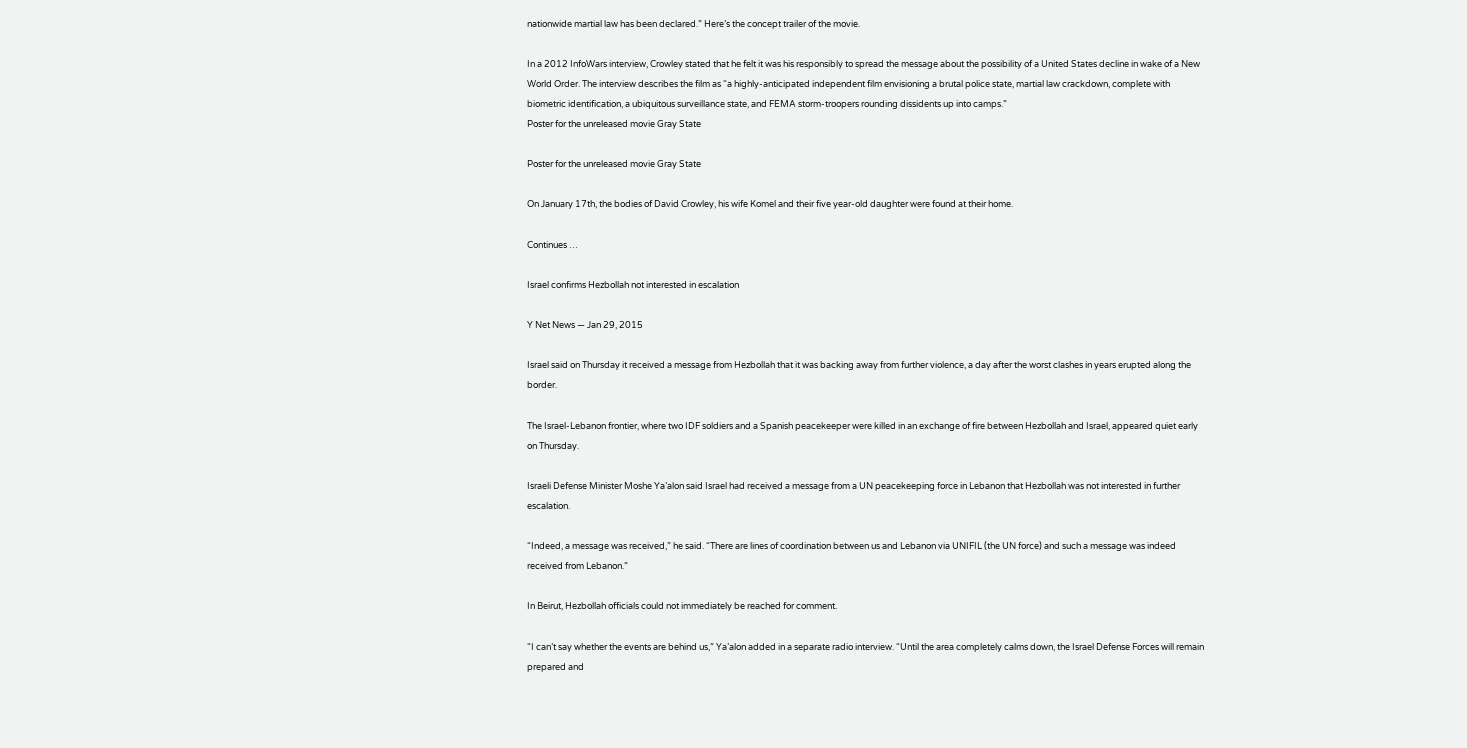nationwide martial law has been declared.” Here’s the concept trailer of the movie.

In a 2012 InfoWars interview, Crowley stated that he felt it was his responsibly to spread the message about the possibility of a United States decline in wake of a New World Order. The interview describes the film as “a highly-anticipated independent film envisioning a brutal police state, martial law crackdown, complete with biometric identification, a ubiquitous surveillance state, and FEMA storm-troopers rounding dissidents up into camps.”
Poster for the unreleased movie Gray State

Poster for the unreleased movie Gray State

On January 17th, the bodies of David Crowley, his wife Komel and their five year-old daughter were found at their home.

Continues …

Israel confirms Hezbollah not interested in escalation

Y Net News — Jan 29, 2015

Israel said on Thursday it received a message from Hezbollah that it was backing away from further violence, a day after the worst clashes in years erupted along the border.

The Israel-Lebanon frontier, where two IDF soldiers and a Spanish peacekeeper were killed in an exchange of fire between Hezbollah and Israel, appeared quiet early on Thursday.

Israeli Defense Minister Moshe Ya’alon said Israel had received a message from a UN peacekeeping force in Lebanon that Hezbollah was not interested in further escalation.

“Indeed, a message was received,” he said. “There are lines of coordination between us and Lebanon via UNIFIL (the UN force) and such a message was indeed received from Lebanon.”

In Beirut, Hezbollah officials could not immediately be reached for comment.

“I can’t say whether the events are behind us,” Ya’alon added in a separate radio interview. “Until the area completely calms down, the Israel Defense Forces will remain prepared and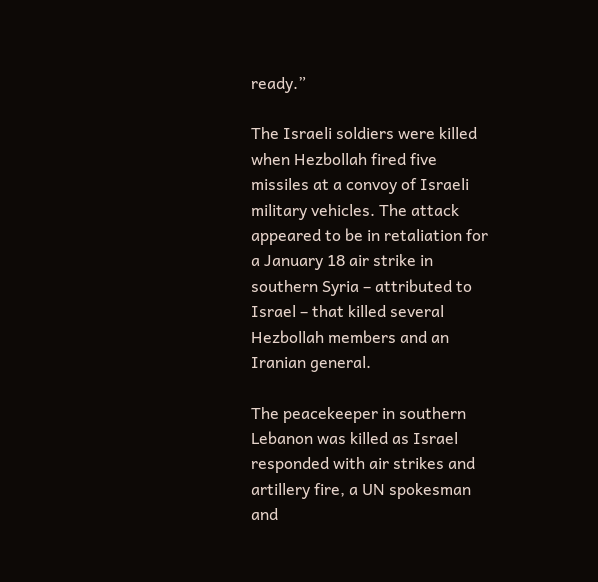ready.”

The Israeli soldiers were killed when Hezbollah fired five missiles at a convoy of Israeli military vehicles. The attack appeared to be in retaliation for a January 18 air strike in southern Syria – attributed to Israel – that killed several Hezbollah members and an Iranian general.

The peacekeeper in southern Lebanon was killed as Israel responded with air strikes and artillery fire, a UN spokesman and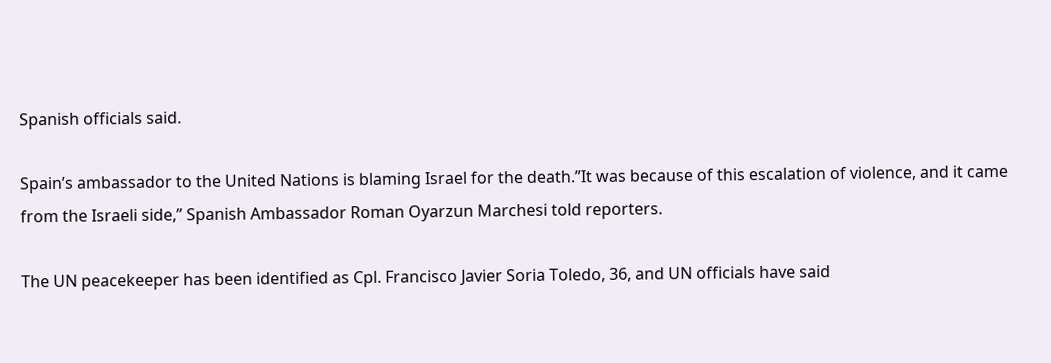Spanish officials said.

Spain’s ambassador to the United Nations is blaming Israel for the death.”It was because of this escalation of violence, and it came from the Israeli side,” Spanish Ambassador Roman Oyarzun Marchesi told reporters.

The UN peacekeeper has been identified as Cpl. Francisco Javier Soria Toledo, 36, and UN officials have said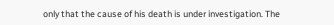only that the cause of his death is under investigation. The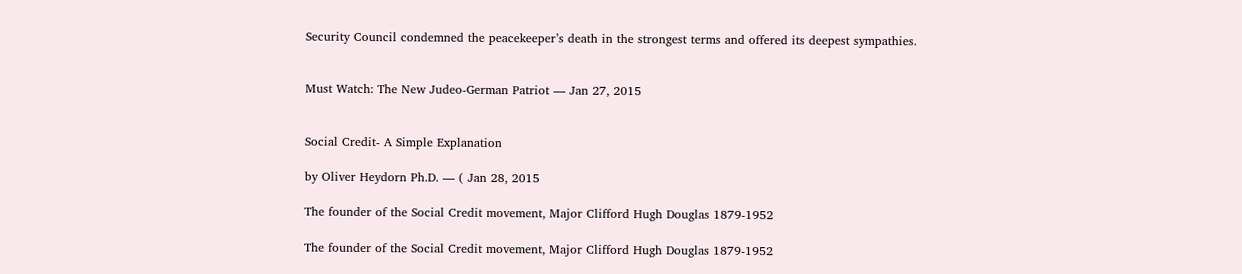Security Council condemned the peacekeeper’s death in the strongest terms and offered its deepest sympathies.


Must Watch: The New Judeo-German Patriot — Jan 27, 2015


Social Credit- A Simple Explanation

by Oliver Heydorn Ph.D. — ( Jan 28, 2015

The founder of the Social Credit movement, Major Clifford Hugh Douglas 1879-1952

The founder of the Social Credit movement, Major Clifford Hugh Douglas 1879-1952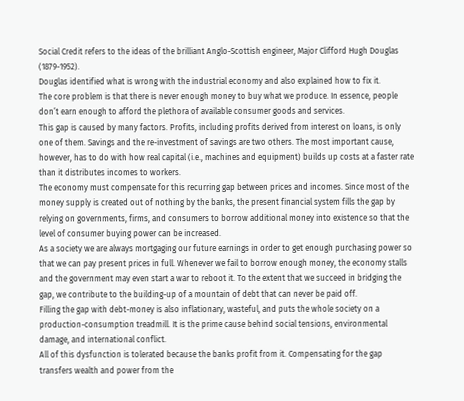Social Credit refers to the ideas of the brilliant Anglo-Scottish engineer, Major Clifford Hugh Douglas (1879-1952).
Douglas identified what is wrong with the industrial economy and also explained how to fix it.
The core problem is that there is never enough money to buy what we produce. In essence, people don’t earn enough to afford the plethora of available consumer goods and services.
This gap is caused by many factors. Profits, including profits derived from interest on loans, is only one of them. Savings and the re-investment of savings are two others. The most important cause, however, has to do with how real capital (i.e., machines and equipment) builds up costs at a faster rate than it distributes incomes to workers.
The economy must compensate for this recurring gap between prices and incomes. Since most of the money supply is created out of nothing by the banks, the present financial system fills the gap by relying on governments, firms, and consumers to borrow additional money into existence so that the level of consumer buying power can be increased.
As a society we are always mortgaging our future earnings in order to get enough purchasing power so that we can pay present prices in full. Whenever we fail to borrow enough money, the economy stalls and the government may even start a war to reboot it. To the extent that we succeed in bridging the gap, we contribute to the building-up of a mountain of debt that can never be paid off.
Filling the gap with debt-money is also inflationary, wasteful, and puts the whole society on a production-consumption treadmill. It is the prime cause behind social tensions, environmental damage, and international conflict.
All of this dysfunction is tolerated because the banks profit from it. Compensating for the gap transfers wealth and power from the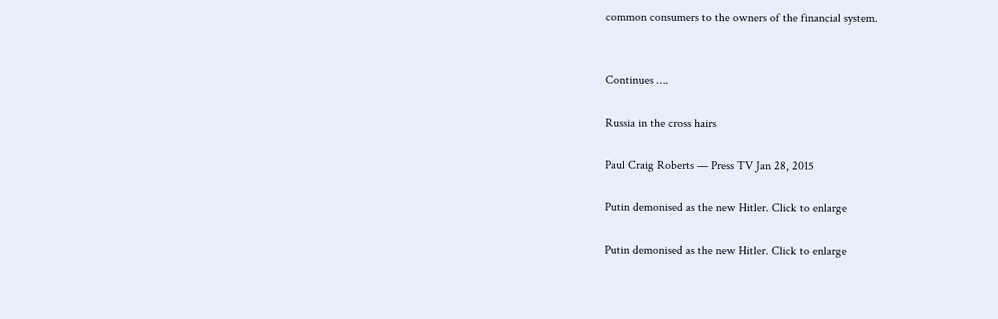common consumers to the owners of the financial system.


Continues ….

Russia in the cross hairs

Paul Craig Roberts — Press TV Jan 28, 2015

Putin demonised as the new Hitler. Click to enlarge

Putin demonised as the new Hitler. Click to enlarge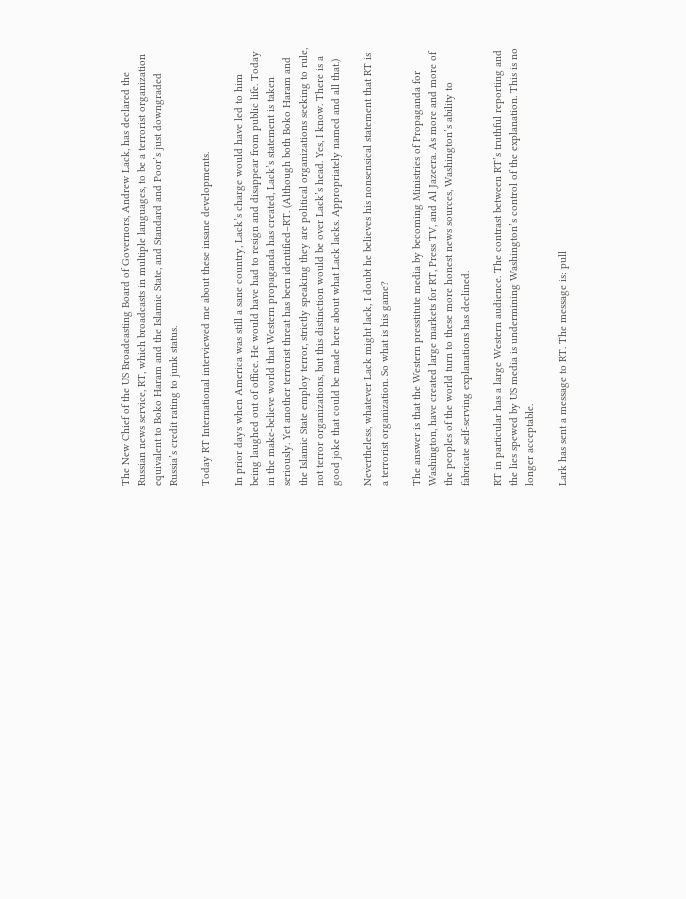The New Chief of the US Broadcasting Board of Governors, Andrew Lack, has declared the Russian news service, RT, which broadcasts in multiple languages, to be a terrorist organization equivalent to Boko Haram and the Islamic State, and Standard and Poor’s just downgraded Russia’s credit rating to junk status.

Today RT International interviewed me about these insane developments.

In prior days when America was still a sane country, Lack’s charge would have led to him being laughed out of office. He would have had to resign and disappear from public life. Today in the make-believe world that Western propaganda has created, Lack’s statement is taken seriously. Yet another terrorist threat has been identified–RT. (Although both Boko Haram and the Islamic State employ terror, strictly speaking they are political organizations seeking to rule, not terror organizations, but this distinction would be over Lack’s head. Yes, I know. There is a good joke that could be made here about what Lack lacks. Appropriately named and all that.)

Nevertheless, whatever Lack might lack, I doubt he believes his nonsensical statement that RT is a terrorist organization. So what is his game?

The answer is that the Western presstitute media by becoming Ministries of Propaganda for Washington, have created large markets for RT, Press TV, and Al Jazeera. As more and more of the peoples of the world turn to these more honest news sources, Washington’s ability to fabricate self-serving explanations has declined.

RT in particular has a large Western audience. The contrast between RT’s truthful reporting and the lies spewed by US media is undermining Washington’s control of the explanation. This is no longer acceptable.

Lark has sent a message to RT. The message is: pull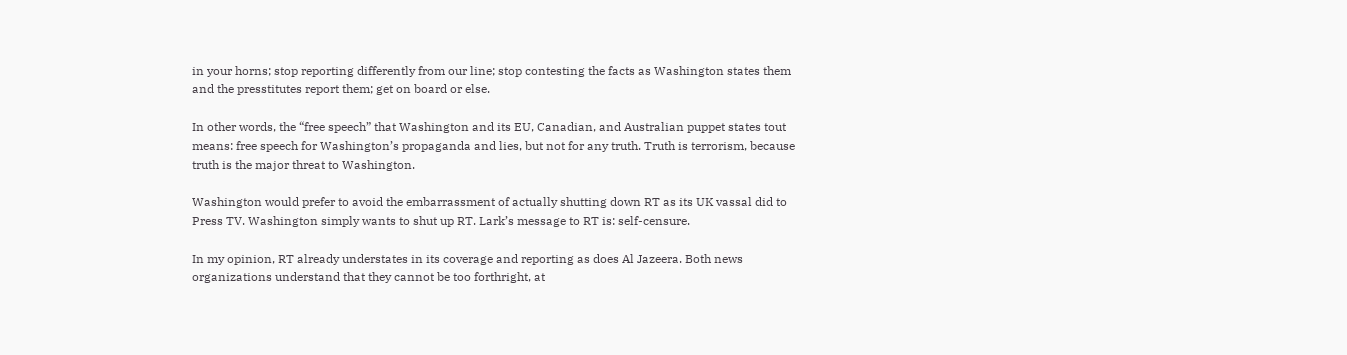in your horns; stop reporting differently from our line; stop contesting the facts as Washington states them and the presstitutes report them; get on board or else.

In other words, the “free speech” that Washington and its EU, Canadian, and Australian puppet states tout means: free speech for Washington’s propaganda and lies, but not for any truth. Truth is terrorism, because truth is the major threat to Washington.

Washington would prefer to avoid the embarrassment of actually shutting down RT as its UK vassal did to Press TV. Washington simply wants to shut up RT. Lark’s message to RT is: self-censure.

In my opinion, RT already understates in its coverage and reporting as does Al Jazeera. Both news organizations understand that they cannot be too forthright, at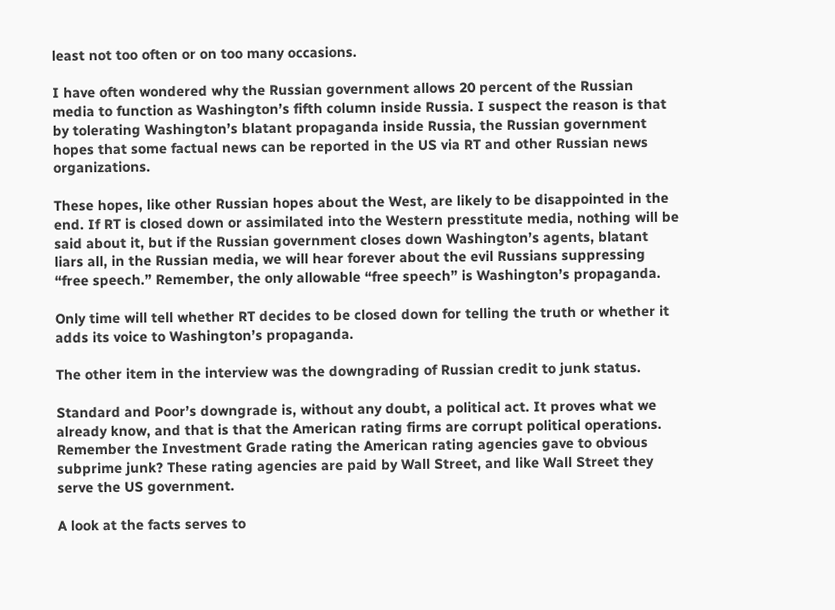least not too often or on too many occasions.

I have often wondered why the Russian government allows 20 percent of the Russian media to function as Washington’s fifth column inside Russia. I suspect the reason is that by tolerating Washington’s blatant propaganda inside Russia, the Russian government hopes that some factual news can be reported in the US via RT and other Russian news organizations.

These hopes, like other Russian hopes about the West, are likely to be disappointed in the end. If RT is closed down or assimilated into the Western presstitute media, nothing will be said about it, but if the Russian government closes down Washington’s agents, blatant liars all, in the Russian media, we will hear forever about the evil Russians suppressing “free speech.” Remember, the only allowable “free speech” is Washington’s propaganda.

Only time will tell whether RT decides to be closed down for telling the truth or whether it adds its voice to Washington’s propaganda.

The other item in the interview was the downgrading of Russian credit to junk status.

Standard and Poor’s downgrade is, without any doubt, a political act. It proves what we already know, and that is that the American rating firms are corrupt political operations. Remember the Investment Grade rating the American rating agencies gave to obvious subprime junk? These rating agencies are paid by Wall Street, and like Wall Street they serve the US government.

A look at the facts serves to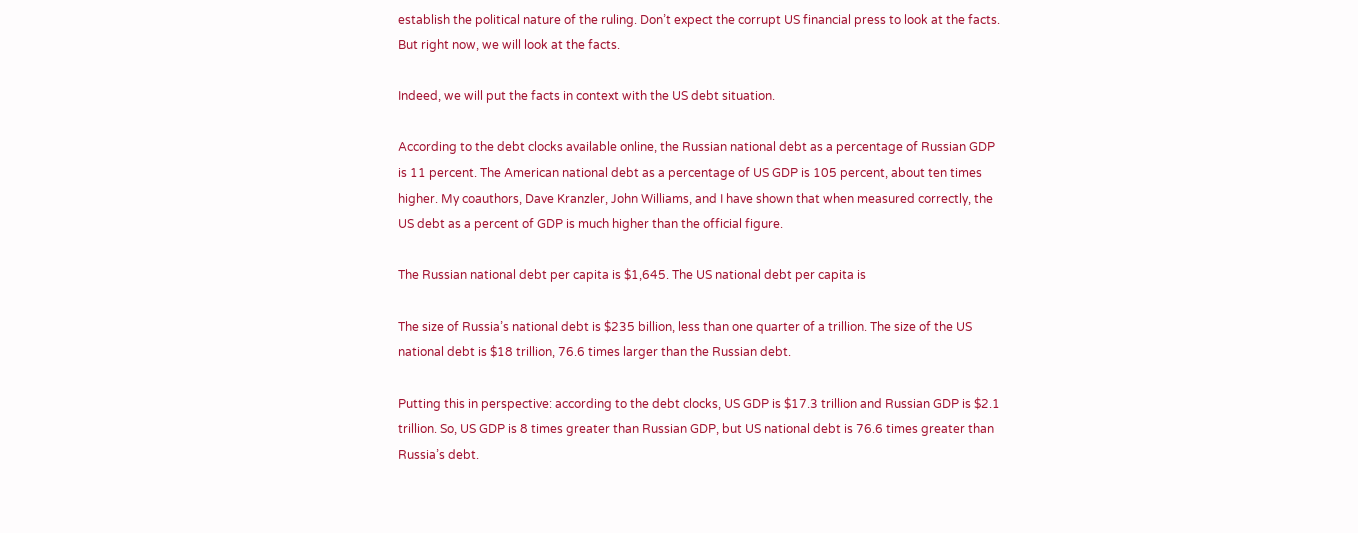establish the political nature of the ruling. Don’t expect the corrupt US financial press to look at the facts. But right now, we will look at the facts.

Indeed, we will put the facts in context with the US debt situation.

According to the debt clocks available online, the Russian national debt as a percentage of Russian GDP is 11 percent. The American national debt as a percentage of US GDP is 105 percent, about ten times higher. My coauthors, Dave Kranzler, John Williams, and I have shown that when measured correctly, the US debt as a percent of GDP is much higher than the official figure.

The Russian national debt per capita is $1,645. The US national debt per capita is

The size of Russia’s national debt is $235 billion, less than one quarter of a trillion. The size of the US national debt is $18 trillion, 76.6 times larger than the Russian debt.

Putting this in perspective: according to the debt clocks, US GDP is $17.3 trillion and Russian GDP is $2.1 trillion. So, US GDP is 8 times greater than Russian GDP, but US national debt is 76.6 times greater than Russia’s debt.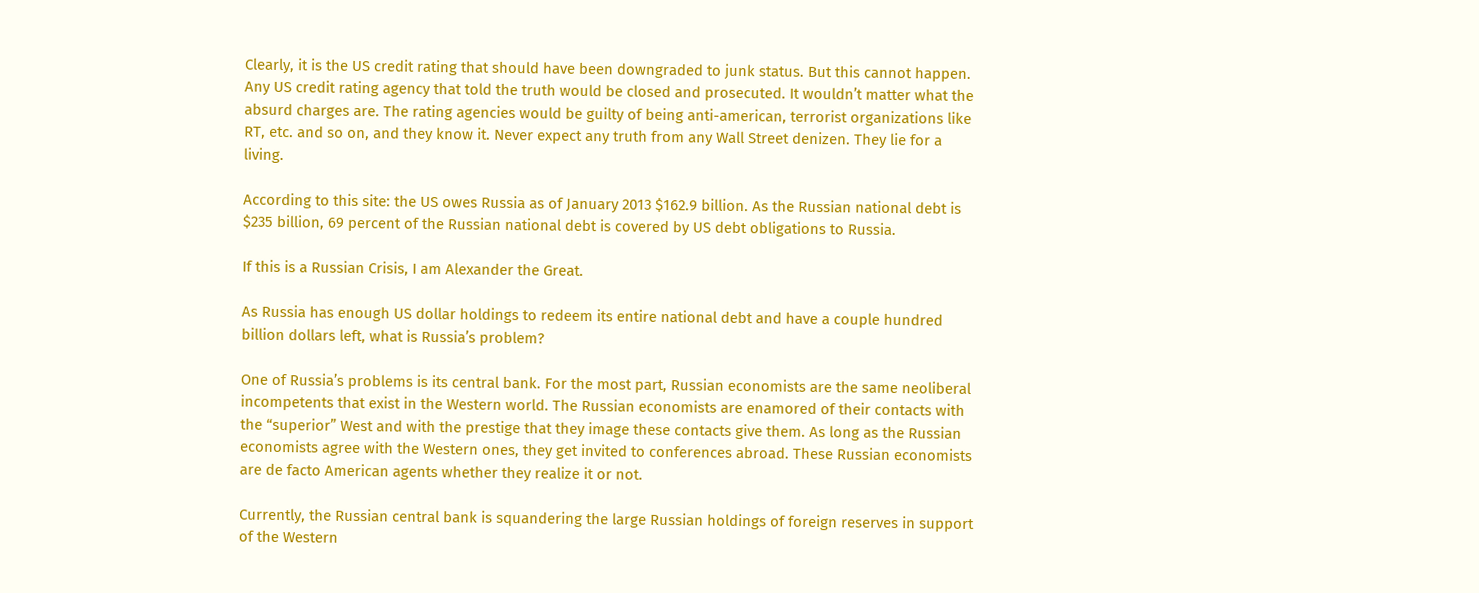Clearly, it is the US credit rating that should have been downgraded to junk status. But this cannot happen. Any US credit rating agency that told the truth would be closed and prosecuted. It wouldn’t matter what the absurd charges are. The rating agencies would be guilty of being anti-american, terrorist organizations like RT, etc. and so on, and they know it. Never expect any truth from any Wall Street denizen. They lie for a living.

According to this site: the US owes Russia as of January 2013 $162.9 billion. As the Russian national debt is $235 billion, 69 percent of the Russian national debt is covered by US debt obligations to Russia.

If this is a Russian Crisis, I am Alexander the Great.

As Russia has enough US dollar holdings to redeem its entire national debt and have a couple hundred billion dollars left, what is Russia’s problem?

One of Russia’s problems is its central bank. For the most part, Russian economists are the same neoliberal incompetents that exist in the Western world. The Russian economists are enamored of their contacts with the “superior” West and with the prestige that they image these contacts give them. As long as the Russian economists agree with the Western ones, they get invited to conferences abroad. These Russian economists are de facto American agents whether they realize it or not.

Currently, the Russian central bank is squandering the large Russian holdings of foreign reserves in support of the Western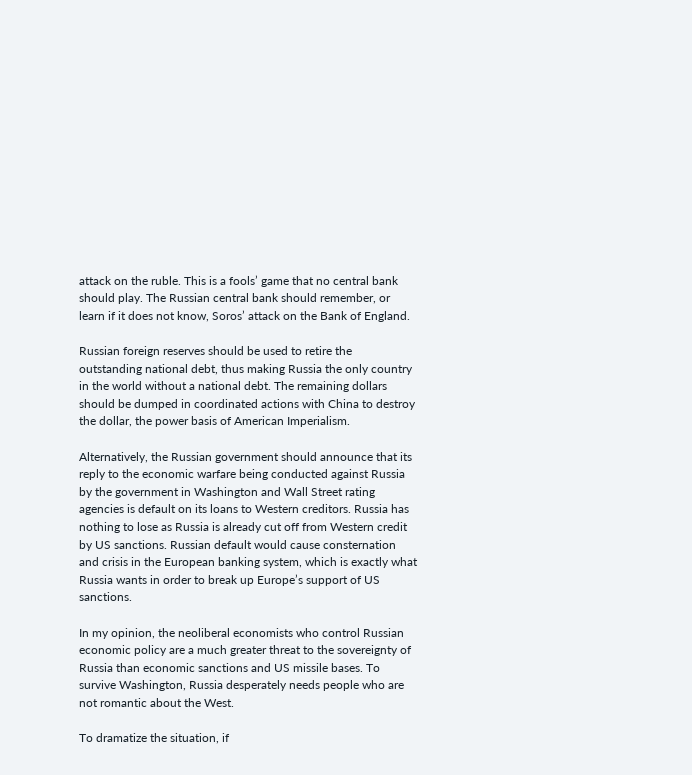attack on the ruble. This is a fools’ game that no central bank should play. The Russian central bank should remember, or learn if it does not know, Soros’ attack on the Bank of England.

Russian foreign reserves should be used to retire the outstanding national debt, thus making Russia the only country in the world without a national debt. The remaining dollars should be dumped in coordinated actions with China to destroy the dollar, the power basis of American Imperialism.

Alternatively, the Russian government should announce that its reply to the economic warfare being conducted against Russia by the government in Washington and Wall Street rating agencies is default on its loans to Western creditors. Russia has nothing to lose as Russia is already cut off from Western credit by US sanctions. Russian default would cause consternation and crisis in the European banking system, which is exactly what Russia wants in order to break up Europe’s support of US sanctions.

In my opinion, the neoliberal economists who control Russian economic policy are a much greater threat to the sovereignty of Russia than economic sanctions and US missile bases. To survive Washington, Russia desperately needs people who are not romantic about the West.

To dramatize the situation, if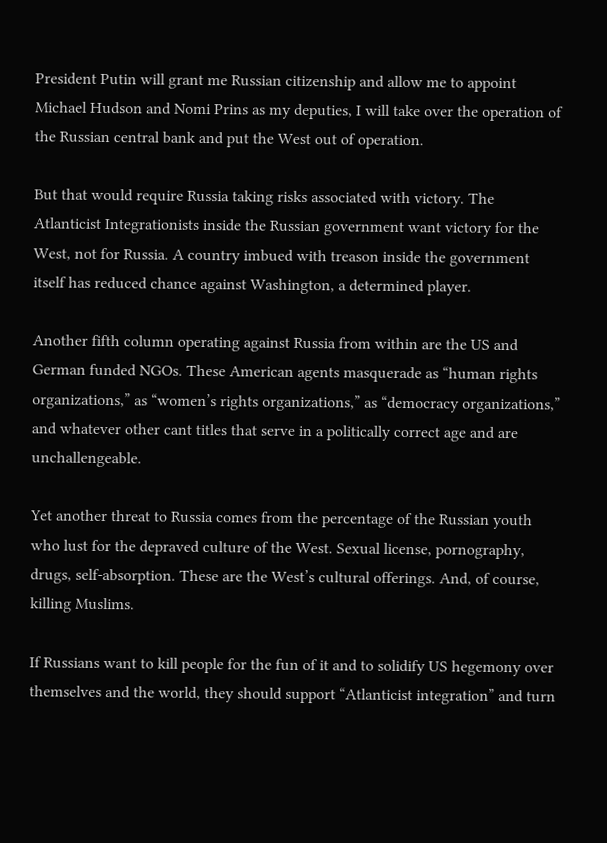President Putin will grant me Russian citizenship and allow me to appoint Michael Hudson and Nomi Prins as my deputies, I will take over the operation of the Russian central bank and put the West out of operation.

But that would require Russia taking risks associated with victory. The Atlanticist Integrationists inside the Russian government want victory for the West, not for Russia. A country imbued with treason inside the government itself has reduced chance against Washington, a determined player.

Another fifth column operating against Russia from within are the US and German funded NGOs. These American agents masquerade as “human rights organizations,” as “women’s rights organizations,” as “democracy organizations,” and whatever other cant titles that serve in a politically correct age and are unchallengeable.

Yet another threat to Russia comes from the percentage of the Russian youth who lust for the depraved culture of the West. Sexual license, pornography, drugs, self-absorption. These are the West’s cultural offerings. And, of course, killing Muslims.

If Russians want to kill people for the fun of it and to solidify US hegemony over themselves and the world, they should support “Atlanticist integration” and turn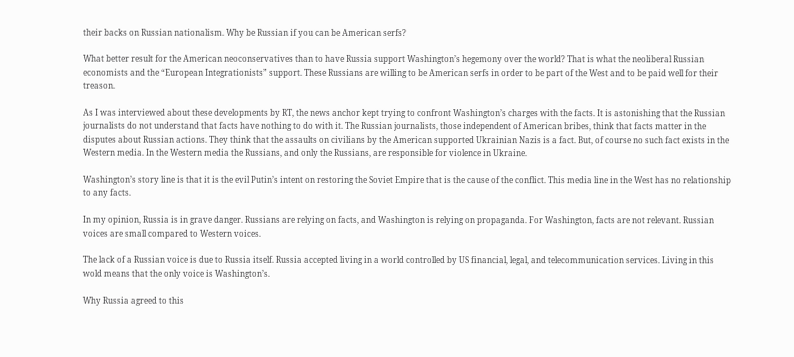their backs on Russian nationalism. Why be Russian if you can be American serfs?

What better result for the American neoconservatives than to have Russia support Washington’s hegemony over the world? That is what the neoliberal Russian economists and the “European Integrationists” support. These Russians are willing to be American serfs in order to be part of the West and to be paid well for their treason.

As I was interviewed about these developments by RT, the news anchor kept trying to confront Washington’s charges with the facts. It is astonishing that the Russian journalists do not understand that facts have nothing to do with it. The Russian journalists, those independent of American bribes, think that facts matter in the disputes about Russian actions. They think that the assaults on civilians by the American supported Ukrainian Nazis is a fact. But, of course no such fact exists in the Western media. In the Western media the Russians, and only the Russians, are responsible for violence in Ukraine.

Washington’s story line is that it is the evil Putin’s intent on restoring the Soviet Empire that is the cause of the conflict. This media line in the West has no relationship to any facts.

In my opinion, Russia is in grave danger. Russians are relying on facts, and Washington is relying on propaganda. For Washington, facts are not relevant. Russian voices are small compared to Western voices.

The lack of a Russian voice is due to Russia itself. Russia accepted living in a world controlled by US financial, legal, and telecommunication services. Living in this wold means that the only voice is Washington’s.

Why Russia agreed to this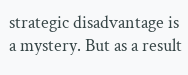strategic disadvantage is a mystery. But as a result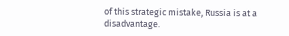of this strategic mistake, Russia is at a disadvantage.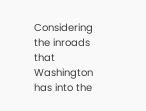Considering the inroads that Washington has into the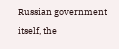Russian government itself, the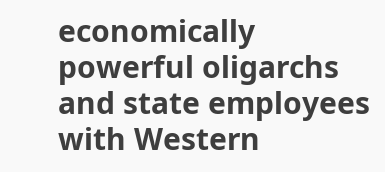economically powerful oligarchs and state employees with Western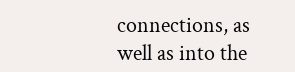connections, as well as into the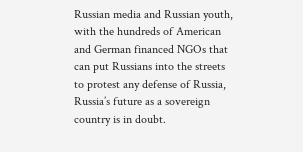Russian media and Russian youth, with the hundreds of American and German financed NGOs that can put Russians into the streets to protest any defense of Russia, Russia’s future as a sovereign country is in doubt.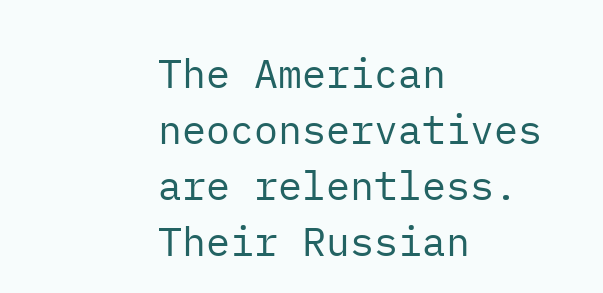The American neoconservatives are relentless. Their Russian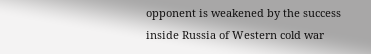opponent is weakened by the success inside Russia of Western cold war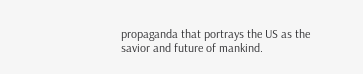propaganda that portrays the US as the savior and future of mankind.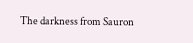The darkness from Sauron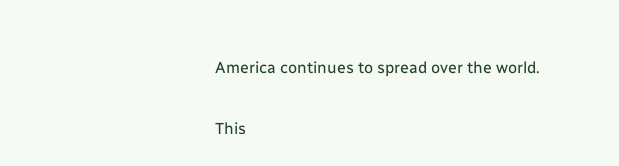America continues to spread over the world.

This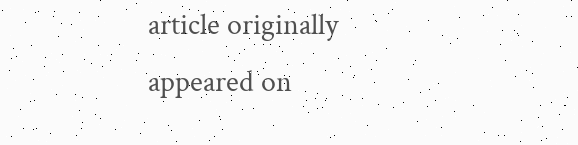article originally appeared on